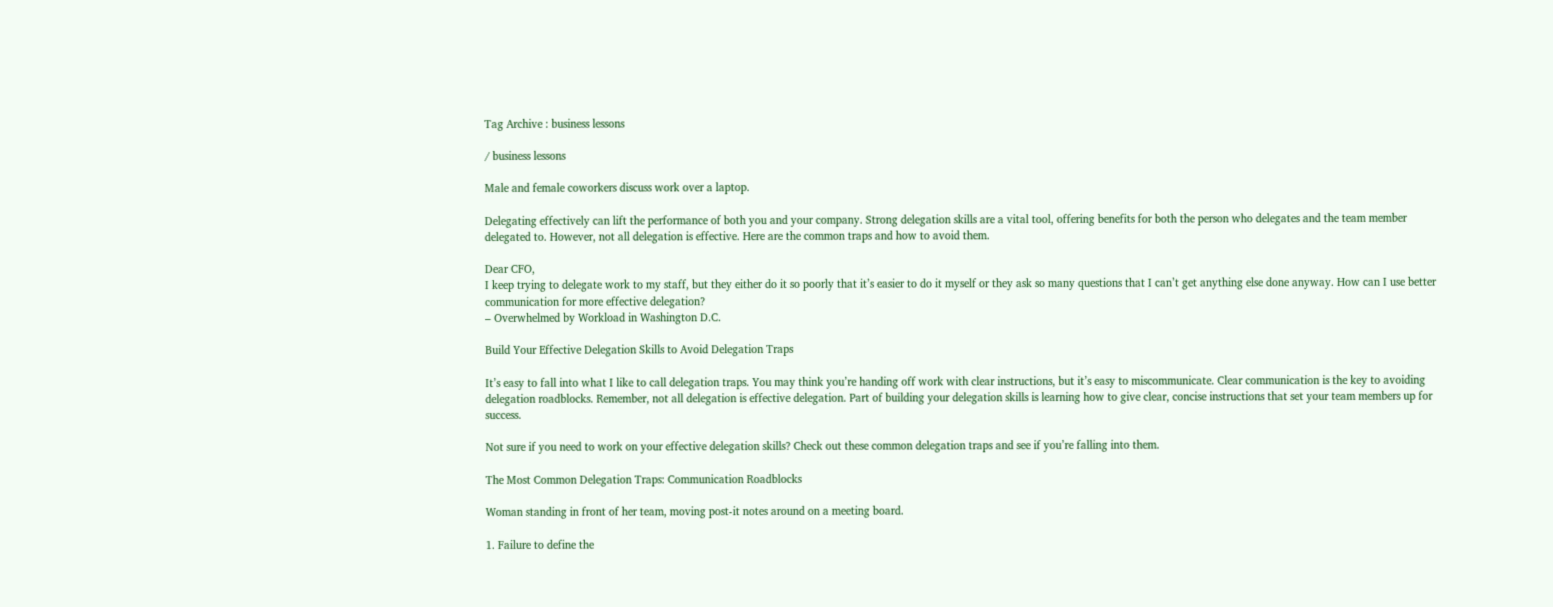Tag Archive : business lessons

/ business lessons

Male and female coworkers discuss work over a laptop.

Delegating effectively can lift the performance of both you and your company. Strong delegation skills are a vital tool, offering benefits for both the person who delegates and the team member delegated to. However, not all delegation is effective. Here are the common traps and how to avoid them.

Dear CFO,
I keep trying to delegate work to my staff, but they either do it so poorly that it’s easier to do it myself or they ask so many questions that I can’t get anything else done anyway. How can I use better communication for more effective delegation?
– Overwhelmed by Workload in Washington D.C.

Build Your Effective Delegation Skills to Avoid Delegation Traps

It’s easy to fall into what I like to call delegation traps. You may think you’re handing off work with clear instructions, but it’s easy to miscommunicate. Clear communication is the key to avoiding delegation roadblocks. Remember, not all delegation is effective delegation. Part of building your delegation skills is learning how to give clear, concise instructions that set your team members up for success.

Not sure if you need to work on your effective delegation skills? Check out these common delegation traps and see if you’re falling into them.

The Most Common Delegation Traps: Communication Roadblocks

Woman standing in front of her team, moving post-it notes around on a meeting board.

1. Failure to define the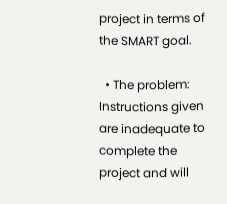project in terms of the SMART goal.

  • The problem: Instructions given are inadequate to complete the project and will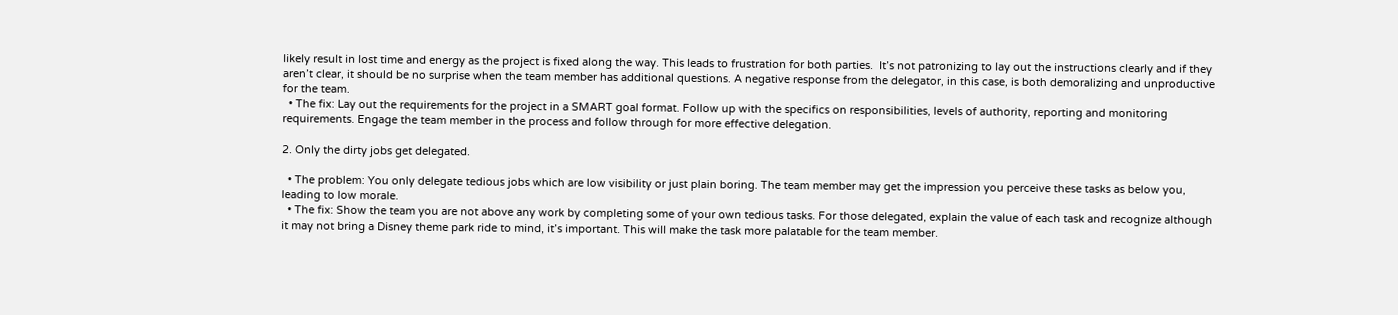likely result in lost time and energy as the project is fixed along the way. This leads to frustration for both parties.  It’s not patronizing to lay out the instructions clearly and if they aren’t clear, it should be no surprise when the team member has additional questions. A negative response from the delegator, in this case, is both demoralizing and unproductive for the team.
  • The fix: Lay out the requirements for the project in a SMART goal format. Follow up with the specifics on responsibilities, levels of authority, reporting and monitoring requirements. Engage the team member in the process and follow through for more effective delegation.

2. Only the dirty jobs get delegated.

  • The problem: You only delegate tedious jobs which are low visibility or just plain boring. The team member may get the impression you perceive these tasks as below you, leading to low morale.
  • The fix: Show the team you are not above any work by completing some of your own tedious tasks. For those delegated, explain the value of each task and recognize although it may not bring a Disney theme park ride to mind, it’s important. This will make the task more palatable for the team member.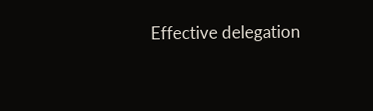Effective delegation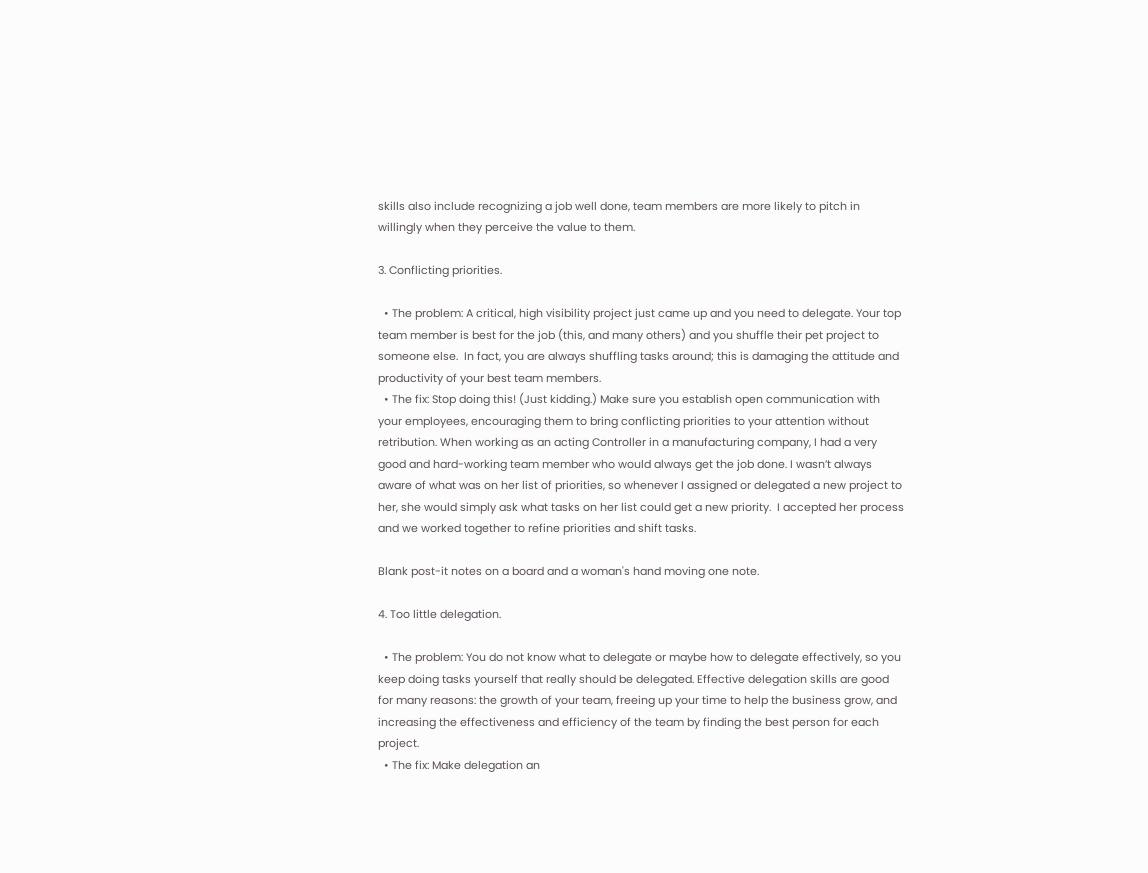skills also include recognizing a job well done, team members are more likely to pitch in willingly when they perceive the value to them.

3. Conflicting priorities.

  • The problem: A critical, high visibility project just came up and you need to delegate. Your top team member is best for the job (this, and many others) and you shuffle their pet project to someone else.  In fact, you are always shuffling tasks around; this is damaging the attitude and productivity of your best team members.
  • The fix: Stop doing this! (Just kidding.) Make sure you establish open communication with your employees, encouraging them to bring conflicting priorities to your attention without retribution. When working as an acting Controller in a manufacturing company, I had a very good and hard-working team member who would always get the job done. I wasn’t always aware of what was on her list of priorities, so whenever I assigned or delegated a new project to her, she would simply ask what tasks on her list could get a new priority.  I accepted her process and we worked together to refine priorities and shift tasks.

Blank post-it notes on a board and a woman's hand moving one note.

4. Too little delegation.

  • The problem: You do not know what to delegate or maybe how to delegate effectively, so you keep doing tasks yourself that really should be delegated. Effective delegation skills are good for many reasons: the growth of your team, freeing up your time to help the business grow, and increasing the effectiveness and efficiency of the team by finding the best person for each project.
  • The fix: Make delegation an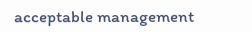acceptable management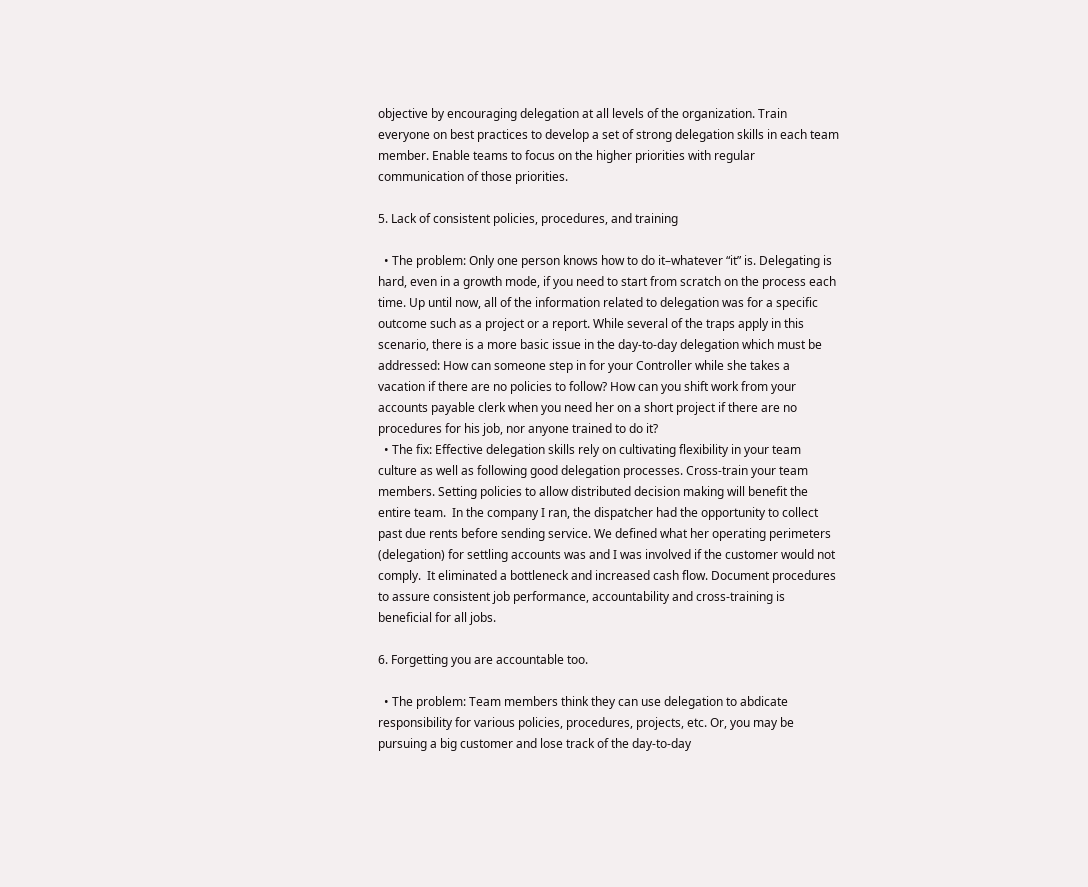objective by encouraging delegation at all levels of the organization. Train everyone on best practices to develop a set of strong delegation skills in each team member. Enable teams to focus on the higher priorities with regular communication of those priorities.

5. Lack of consistent policies, procedures, and training

  • The problem: Only one person knows how to do it–whatever “it” is. Delegating is hard, even in a growth mode, if you need to start from scratch on the process each time. Up until now, all of the information related to delegation was for a specific outcome such as a project or a report. While several of the traps apply in this scenario, there is a more basic issue in the day-to-day delegation which must be addressed: How can someone step in for your Controller while she takes a vacation if there are no policies to follow? How can you shift work from your accounts payable clerk when you need her on a short project if there are no procedures for his job, nor anyone trained to do it?
  • The fix: Effective delegation skills rely on cultivating flexibility in your team culture as well as following good delegation processes. Cross-train your team members. Setting policies to allow distributed decision making will benefit the entire team.  In the company I ran, the dispatcher had the opportunity to collect past due rents before sending service. We defined what her operating perimeters (delegation) for settling accounts was and I was involved if the customer would not comply.  It eliminated a bottleneck and increased cash flow. Document procedures to assure consistent job performance, accountability and cross-training is beneficial for all jobs.

6. Forgetting you are accountable too.

  • The problem: Team members think they can use delegation to abdicate responsibility for various policies, procedures, projects, etc. Or, you may be pursuing a big customer and lose track of the day-to-day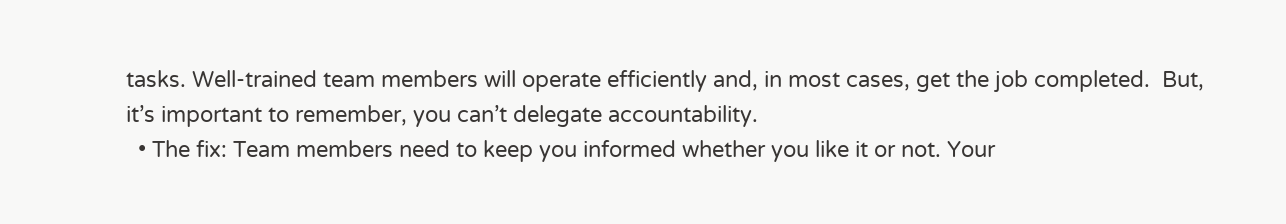tasks. Well-trained team members will operate efficiently and, in most cases, get the job completed.  But, it’s important to remember, you can’t delegate accountability.
  • The fix: Team members need to keep you informed whether you like it or not. Your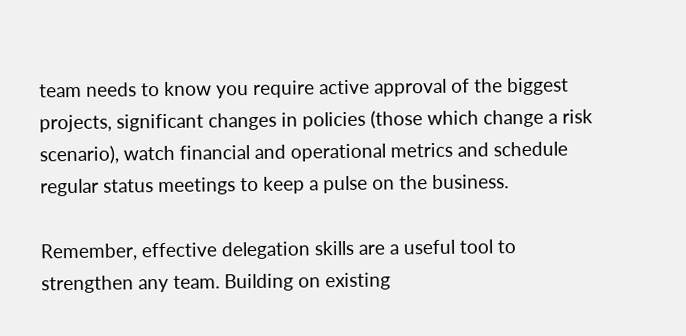team needs to know you require active approval of the biggest projects, significant changes in policies (those which change a risk scenario), watch financial and operational metrics and schedule regular status meetings to keep a pulse on the business.

Remember, effective delegation skills are a useful tool to strengthen any team. Building on existing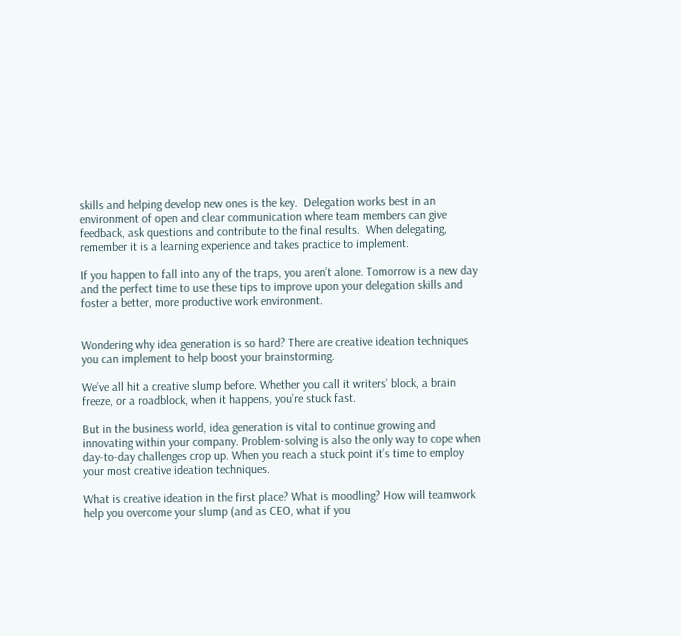skills and helping develop new ones is the key.  Delegation works best in an environment of open and clear communication where team members can give feedback, ask questions and contribute to the final results.  When delegating, remember it is a learning experience and takes practice to implement.

If you happen to fall into any of the traps, you aren’t alone. Tomorrow is a new day and the perfect time to use these tips to improve upon your delegation skills and foster a better, more productive work environment.


Wondering why idea generation is so hard? There are creative ideation techniques you can implement to help boost your brainstorming.

We’ve all hit a creative slump before. Whether you call it writers’ block, a brain freeze, or a roadblock, when it happens, you’re stuck fast.

But in the business world, idea generation is vital to continue growing and innovating within your company. Problem-solving is also the only way to cope when day-to-day challenges crop up. When you reach a stuck point it’s time to employ your most creative ideation techniques.

What is creative ideation in the first place? What is moodling? How will teamwork help you overcome your slump (and as CEO, what if you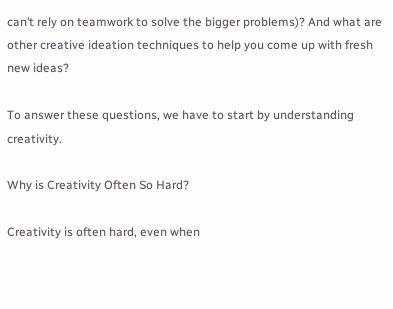can’t rely on teamwork to solve the bigger problems)? And what are other creative ideation techniques to help you come up with fresh new ideas?

To answer these questions, we have to start by understanding creativity.

Why is Creativity Often So Hard?

Creativity is often hard, even when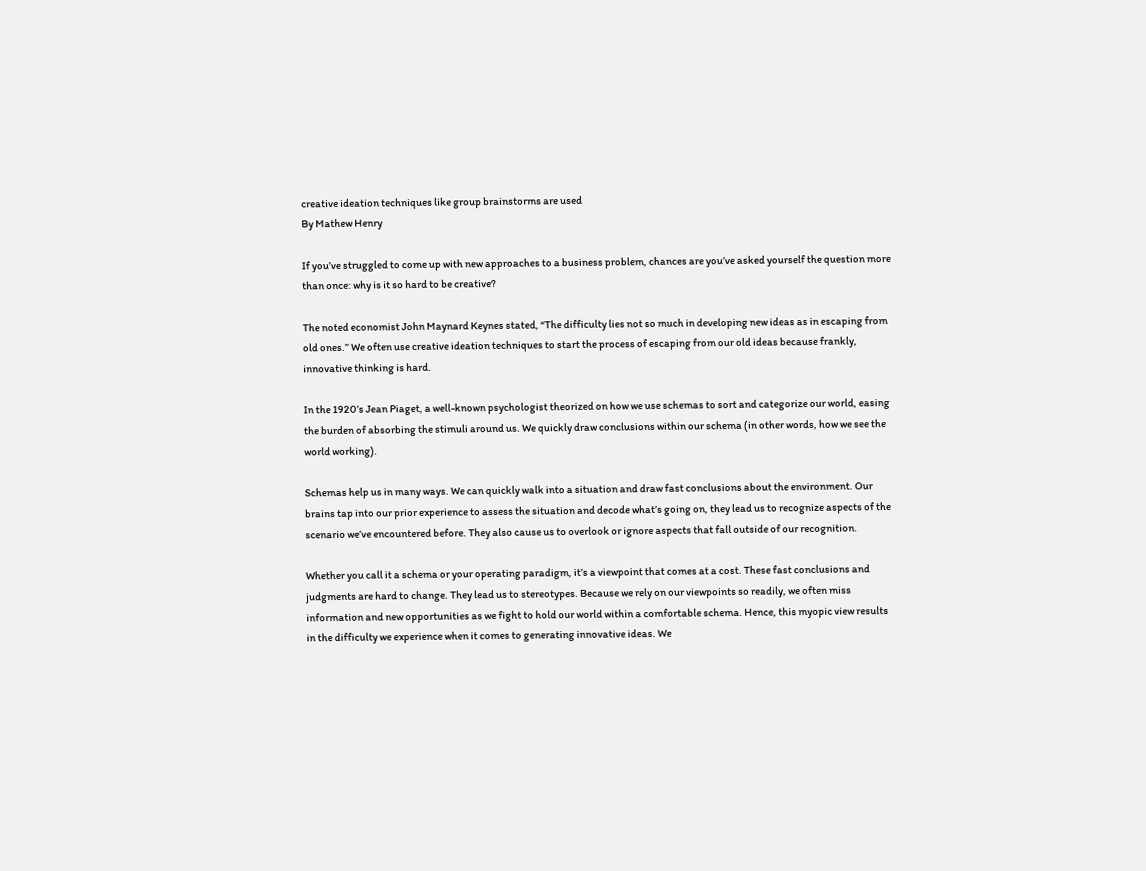creative ideation techniques like group brainstorms are used
By Mathew Henry

If you’ve struggled to come up with new approaches to a business problem, chances are you’ve asked yourself the question more than once: why is it so hard to be creative?

The noted economist John Maynard Keynes stated, “The difficulty lies not so much in developing new ideas as in escaping from old ones.” We often use creative ideation techniques to start the process of escaping from our old ideas because frankly, innovative thinking is hard.

In the 1920’s Jean Piaget, a well-known psychologist theorized on how we use schemas to sort and categorize our world, easing the burden of absorbing the stimuli around us. We quickly draw conclusions within our schema (in other words, how we see the world working).

Schemas help us in many ways. We can quickly walk into a situation and draw fast conclusions about the environment. Our brains tap into our prior experience to assess the situation and decode what’s going on, they lead us to recognize aspects of the scenario we’ve encountered before. They also cause us to overlook or ignore aspects that fall outside of our recognition.

Whether you call it a schema or your operating paradigm, it’s a viewpoint that comes at a cost. These fast conclusions and judgments are hard to change. They lead us to stereotypes. Because we rely on our viewpoints so readily, we often miss information and new opportunities as we fight to hold our world within a comfortable schema. Hence, this myopic view results in the difficulty we experience when it comes to generating innovative ideas. We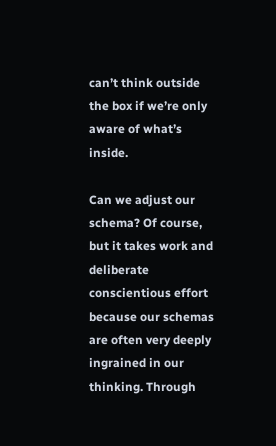can’t think outside the box if we’re only aware of what’s inside.

Can we adjust our schema? Of course, but it takes work and deliberate conscientious effort because our schemas are often very deeply ingrained in our thinking. Through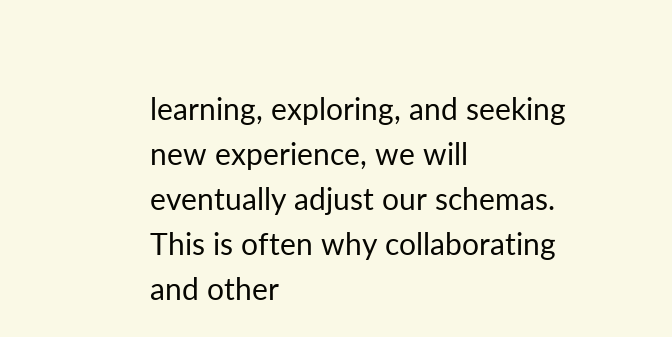learning, exploring, and seeking new experience, we will eventually adjust our schemas. This is often why collaborating and other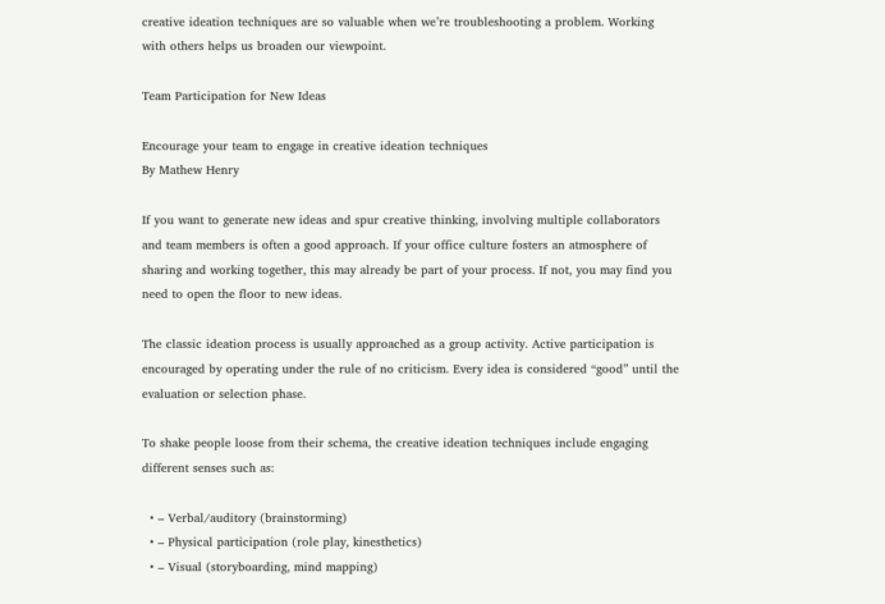creative ideation techniques are so valuable when we’re troubleshooting a problem. Working with others helps us broaden our viewpoint.

Team Participation for New Ideas

Encourage your team to engage in creative ideation techniques
By Mathew Henry

If you want to generate new ideas and spur creative thinking, involving multiple collaborators and team members is often a good approach. If your office culture fosters an atmosphere of sharing and working together, this may already be part of your process. If not, you may find you need to open the floor to new ideas.

The classic ideation process is usually approached as a group activity. Active participation is encouraged by operating under the rule of no criticism. Every idea is considered “good” until the evaluation or selection phase.

To shake people loose from their schema, the creative ideation techniques include engaging different senses such as:

  • – Verbal/auditory (brainstorming)
  • – Physical participation (role play, kinesthetics)
  • – Visual (storyboarding, mind mapping)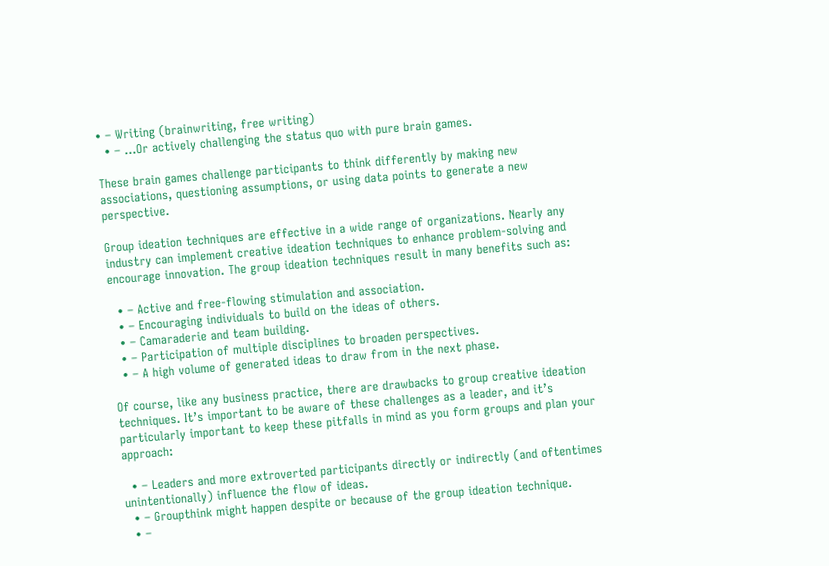• – Writing (brainwriting, free writing)
  • – …Or actively challenging the status quo with pure brain games.

These brain games challenge participants to think differently by making new associations, questioning assumptions, or using data points to generate a new perspective.

Group ideation techniques are effective in a wide range of organizations. Nearly any industry can implement creative ideation techniques to enhance problem-solving and encourage innovation. The group ideation techniques result in many benefits such as:

  • – Active and free-flowing stimulation and association.
  • – Encouraging individuals to build on the ideas of others.
  • – Camaraderie and team building.
  • – Participation of multiple disciplines to broaden perspectives.
  • – A high volume of generated ideas to draw from in the next phase.

Of course, like any business practice, there are drawbacks to group creative ideation techniques. It’s important to be aware of these challenges as a leader, and it’s particularly important to keep these pitfalls in mind as you form groups and plan your approach:

  • – Leaders and more extroverted participants directly or indirectly (and oftentimes unintentionally) influence the flow of ideas.
  • – Groupthink might happen despite or because of the group ideation technique.
  • –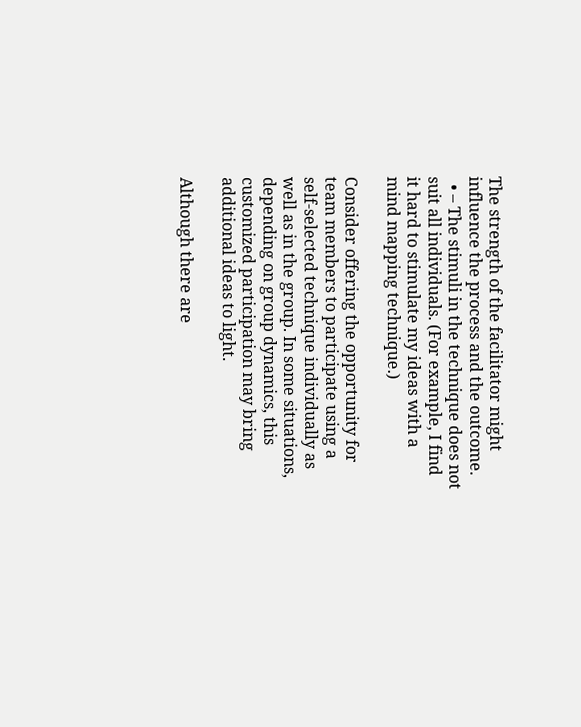The strength of the facilitator might influence the process and the outcome.
  • – The stimuli in the technique does not suit all individuals. (For example, I find it hard to stimulate my ideas with a mind mapping technique.)

Consider offering the opportunity for team members to participate using a self-selected technique individually as well as in the group. In some situations, depending on group dynamics, this customized participation may bring additional ideas to light.

Although there are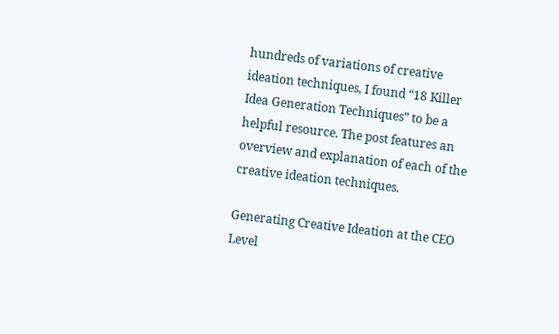hundreds of variations of creative ideation techniques, I found “18 Killer Idea Generation Techniques” to be a helpful resource. The post features an overview and explanation of each of the creative ideation techniques.

Generating Creative Ideation at the CEO Level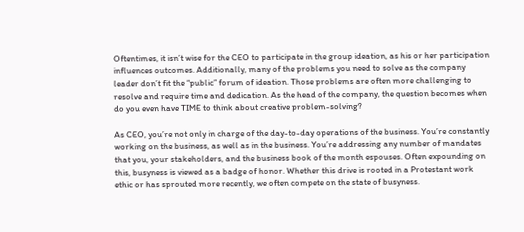Oftentimes, it isn’t wise for the CEO to participate in the group ideation, as his or her participation influences outcomes. Additionally, many of the problems you need to solve as the company leader don’t fit the “public” forum of ideation. Those problems are often more challenging to resolve and require time and dedication. As the head of the company, the question becomes when do you even have TIME to think about creative problem-solving?

As CEO, you’re not only in charge of the day-to-day operations of the business. You’re constantly working on the business, as well as in the business. You’re addressing any number of mandates that you, your stakeholders, and the business book of the month espouses. Often expounding on this, busyness is viewed as a badge of honor. Whether this drive is rooted in a Protestant work ethic or has sprouted more recently, we often compete on the state of busyness.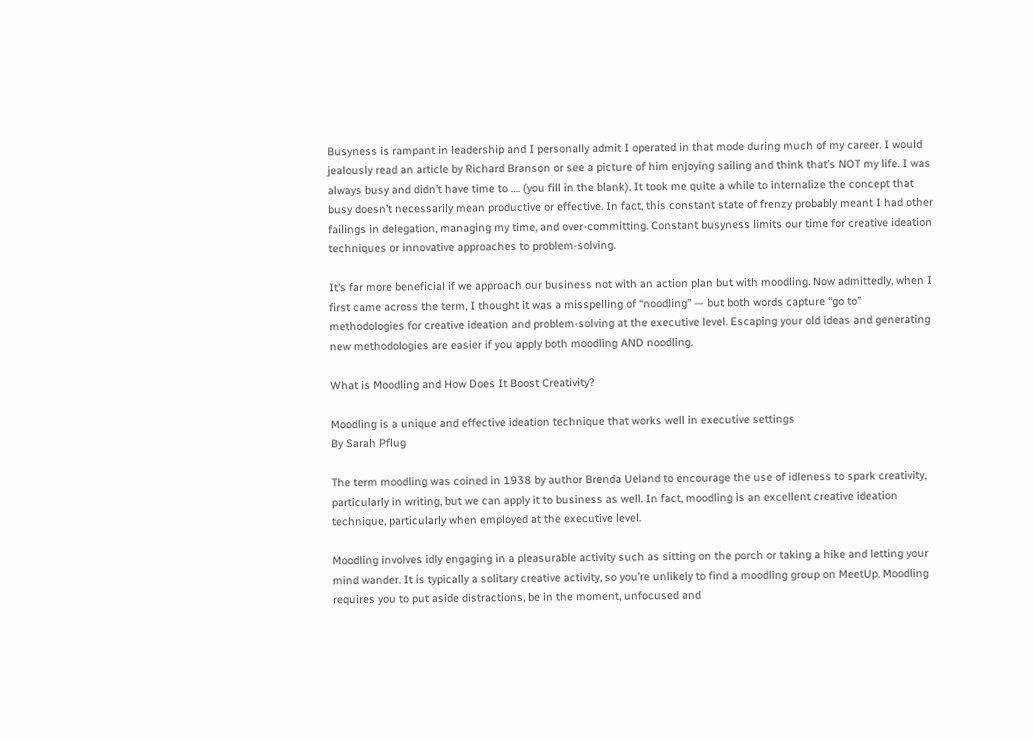Busyness is rampant in leadership and I personally admit I operated in that mode during much of my career. I would jealously read an article by Richard Branson or see a picture of him enjoying sailing and think that’s NOT my life. I was always busy and didn’t have time to …. (you fill in the blank). It took me quite a while to internalize the concept that busy doesn’t necessarily mean productive or effective. In fact, this constant state of frenzy probably meant I had other failings in delegation, managing my time, and over-committing. Constant busyness limits our time for creative ideation techniques or innovative approaches to problem-solving.

It’s far more beneficial if we approach our business not with an action plan but with moodling. Now admittedly, when I first came across the term, I thought it was a misspelling of “noodling” — but both words capture “go to” methodologies for creative ideation and problem-solving at the executive level. Escaping your old ideas and generating new methodologies are easier if you apply both moodling AND noodling.

What is Moodling and How Does It Boost Creativity?

Moodling is a unique and effective ideation technique that works well in executive settings
By Sarah Pflug

The term moodling was coined in 1938 by author Brenda Ueland to encourage the use of idleness to spark creativity, particularly in writing, but we can apply it to business as well. In fact, moodling is an excellent creative ideation technique, particularly when employed at the executive level.

Moodling involves idly engaging in a pleasurable activity such as sitting on the porch or taking a hike and letting your mind wander. It is typically a solitary creative activity, so you’re unlikely to find a moodling group on MeetUp. Moodling requires you to put aside distractions, be in the moment, unfocused and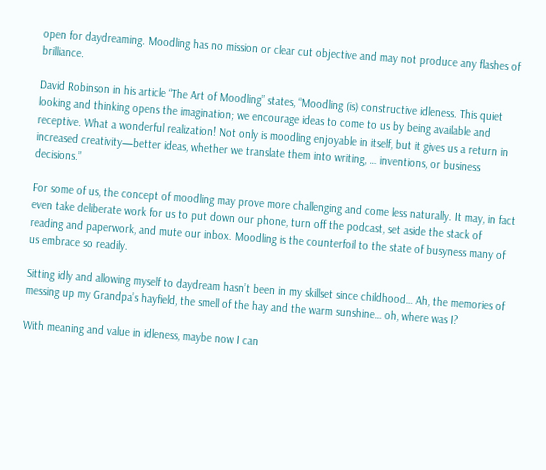open for daydreaming. Moodling has no mission or clear cut objective and may not produce any flashes of brilliance.

David Robinson in his article “The Art of Moodling” states, “Moodling (is) constructive idleness. This quiet looking and thinking opens the imagination; we encourage ideas to come to us by being available and receptive. What a wonderful realization! Not only is moodling enjoyable in itself, but it gives us a return in increased creativity—better ideas, whether we translate them into writing, … inventions, or business decisions.”

For some of us, the concept of moodling may prove more challenging and come less naturally. It may, in fact even take deliberate work for us to put down our phone, turn off the podcast, set aside the stack of reading and paperwork, and mute our inbox. Moodling is the counterfoil to the state of busyness many of us embrace so readily.

Sitting idly and allowing myself to daydream hasn’t been in my skillset since childhood… Ah, the memories of messing up my Grandpa’s hayfield, the smell of the hay and the warm sunshine… oh, where was I?

With meaning and value in idleness, maybe now I can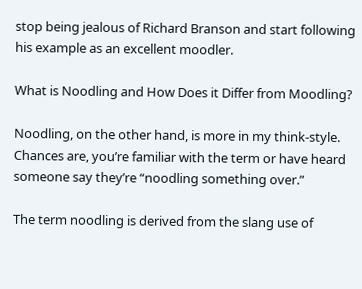stop being jealous of Richard Branson and start following his example as an excellent moodler.

What is Noodling and How Does it Differ from Moodling?

Noodling, on the other hand, is more in my think-style. Chances are, you’re familiar with the term or have heard someone say they’re “noodling something over.”

The term noodling is derived from the slang use of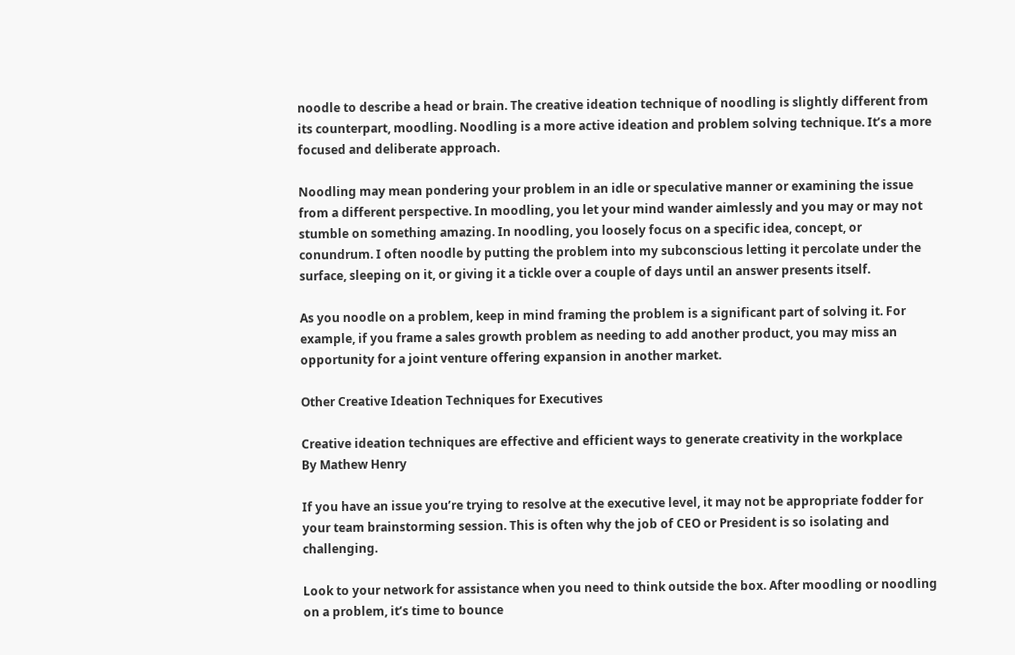noodle to describe a head or brain. The creative ideation technique of noodling is slightly different from its counterpart, moodling. Noodling is a more active ideation and problem solving technique. It’s a more focused and deliberate approach.

Noodling may mean pondering your problem in an idle or speculative manner or examining the issue from a different perspective. In moodling, you let your mind wander aimlessly and you may or may not stumble on something amazing. In noodling, you loosely focus on a specific idea, concept, or conundrum. I often noodle by putting the problem into my subconscious letting it percolate under the surface, sleeping on it, or giving it a tickle over a couple of days until an answer presents itself.

As you noodle on a problem, keep in mind framing the problem is a significant part of solving it. For example, if you frame a sales growth problem as needing to add another product, you may miss an opportunity for a joint venture offering expansion in another market.

Other Creative Ideation Techniques for Executives

Creative ideation techniques are effective and efficient ways to generate creativity in the workplace
By Mathew Henry

If you have an issue you’re trying to resolve at the executive level, it may not be appropriate fodder for your team brainstorming session. This is often why the job of CEO or President is so isolating and challenging.

Look to your network for assistance when you need to think outside the box. After moodling or noodling on a problem, it’s time to bounce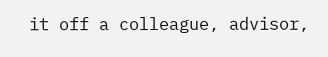it off a colleague, advisor,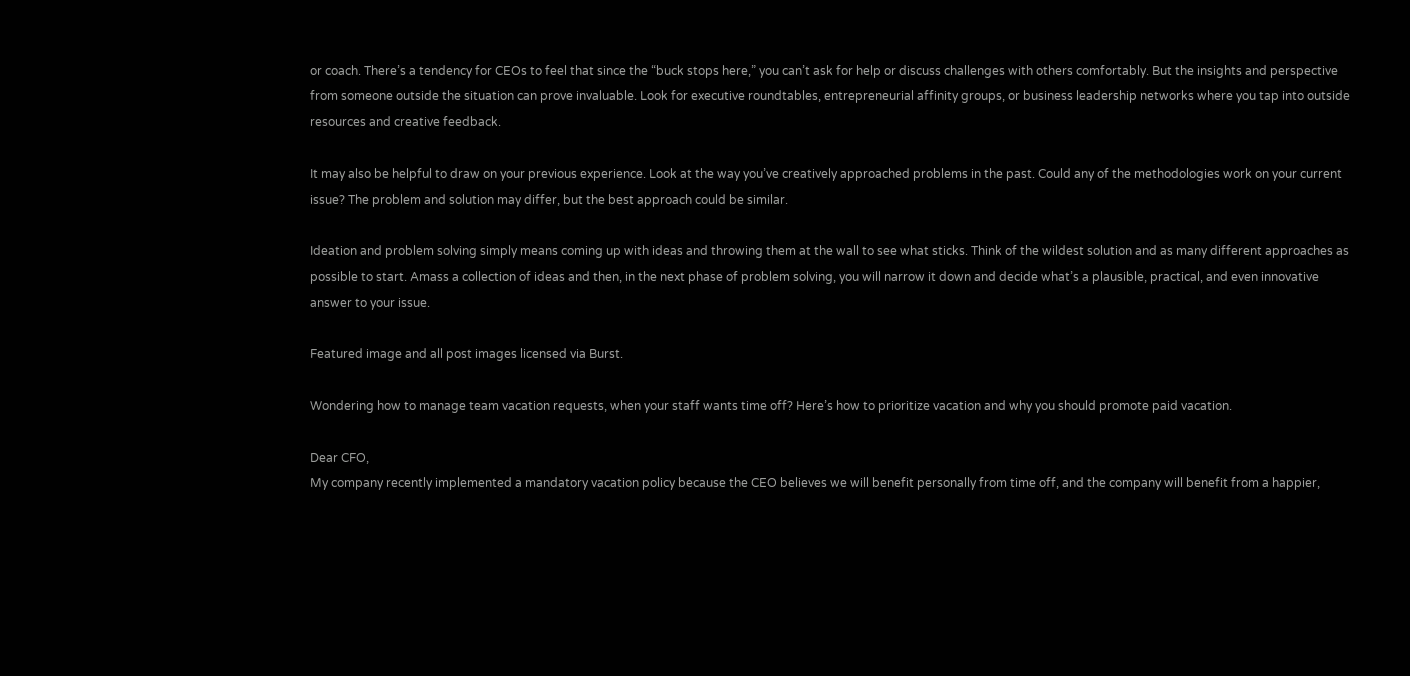or coach. There’s a tendency for CEOs to feel that since the “buck stops here,” you can’t ask for help or discuss challenges with others comfortably. But the insights and perspective from someone outside the situation can prove invaluable. Look for executive roundtables, entrepreneurial affinity groups, or business leadership networks where you tap into outside resources and creative feedback.

It may also be helpful to draw on your previous experience. Look at the way you’ve creatively approached problems in the past. Could any of the methodologies work on your current issue? The problem and solution may differ, but the best approach could be similar.

Ideation and problem solving simply means coming up with ideas and throwing them at the wall to see what sticks. Think of the wildest solution and as many different approaches as possible to start. Amass a collection of ideas and then, in the next phase of problem solving, you will narrow it down and decide what’s a plausible, practical, and even innovative answer to your issue.

Featured image and all post images licensed via Burst.

Wondering how to manage team vacation requests, when your staff wants time off? Here’s how to prioritize vacation and why you should promote paid vacation.

Dear CFO,
My company recently implemented a mandatory vacation policy because the CEO believes we will benefit personally from time off, and the company will benefit from a happier,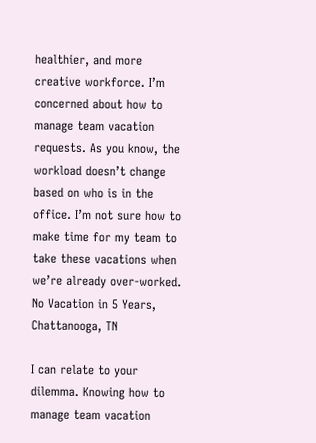healthier, and more creative workforce. I’m concerned about how to manage team vacation requests. As you know, the workload doesn’t change based on who is in the office. I’m not sure how to make time for my team to take these vacations when we’re already over-worked.
No Vacation in 5 Years, Chattanooga, TN

I can relate to your dilemma. Knowing how to manage team vacation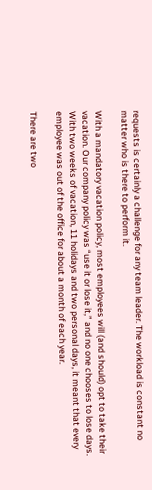requests is certainly a challenge for any team leader. The workload is constant no matter who is there to perform it.

With a mandatory vacation policy, most employees will (and should) opt to take their vacation. Our company policy was “use it or lose it,” and no one chooses to lose days. With two weeks of vacation, 11 holidays and two personal days, it meant that every employee was out of the office for about a month of each year.

There are two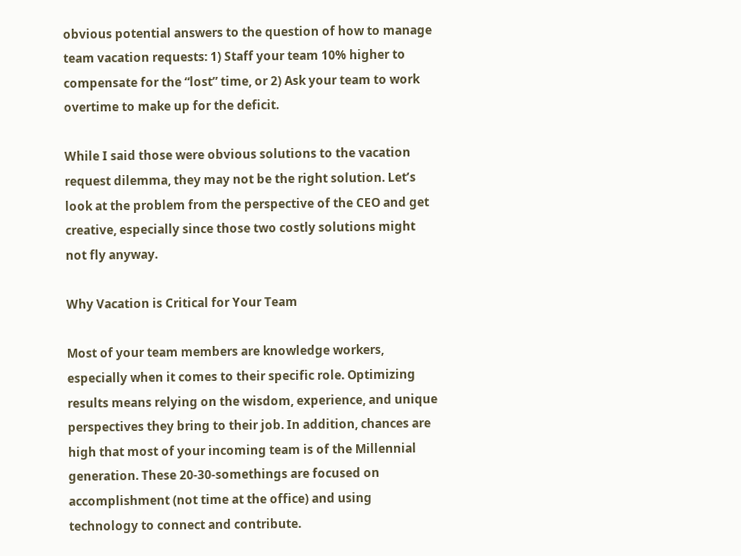obvious potential answers to the question of how to manage team vacation requests: 1) Staff your team 10% higher to compensate for the “lost” time, or 2) Ask your team to work overtime to make up for the deficit.

While I said those were obvious solutions to the vacation request dilemma, they may not be the right solution. Let’s look at the problem from the perspective of the CEO and get creative, especially since those two costly solutions might not fly anyway.

Why Vacation is Critical for Your Team

Most of your team members are knowledge workers, especially when it comes to their specific role. Optimizing results means relying on the wisdom, experience, and unique perspectives they bring to their job. In addition, chances are high that most of your incoming team is of the Millennial generation. These 20-30-somethings are focused on accomplishment (not time at the office) and using technology to connect and contribute.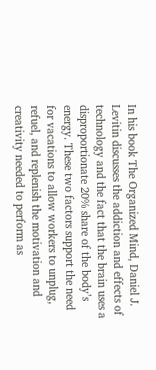In his book The Organized Mind, Daniel J. Levitin discusses the addiction and effects of technology and the fact that the brain uses a disproportionate 20% share of the body’s energy. These two factors support the need for vacations to allow workers to unplug, refuel, and replenish the motivation and creativity needed to perform as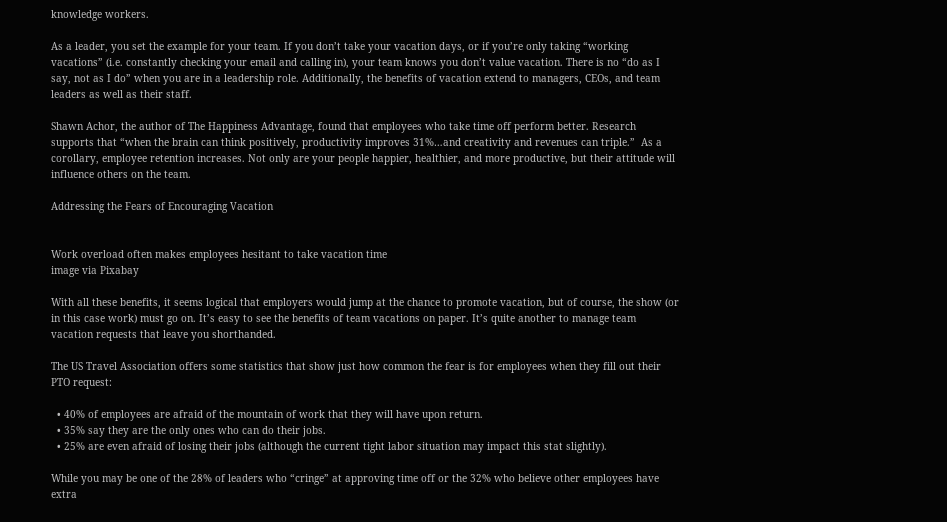knowledge workers.

As a leader, you set the example for your team. If you don’t take your vacation days, or if you’re only taking “working vacations” (i.e. constantly checking your email and calling in), your team knows you don’t value vacation. There is no “do as I say, not as I do” when you are in a leadership role. Additionally, the benefits of vacation extend to managers, CEOs, and team leaders as well as their staff.

Shawn Achor, the author of The Happiness Advantage, found that employees who take time off perform better. Research supports that “when the brain can think positively, productivity improves 31%…and creativity and revenues can triple.”  As a corollary, employee retention increases. Not only are your people happier, healthier, and more productive, but their attitude will influence others on the team.

Addressing the Fears of Encouraging Vacation


Work overload often makes employees hesitant to take vacation time
image via Pixabay

With all these benefits, it seems logical that employers would jump at the chance to promote vacation, but of course, the show (or in this case work) must go on. It’s easy to see the benefits of team vacations on paper. It’s quite another to manage team vacation requests that leave you shorthanded.

The US Travel Association offers some statistics that show just how common the fear is for employees when they fill out their PTO request:

  • 40% of employees are afraid of the mountain of work that they will have upon return.
  • 35% say they are the only ones who can do their jobs.
  • 25% are even afraid of losing their jobs (although the current tight labor situation may impact this stat slightly).

While you may be one of the 28% of leaders who “cringe” at approving time off or the 32% who believe other employees have extra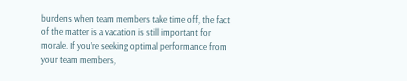burdens when team members take time off, the fact of the matter is a vacation is still important for morale. If you’re seeking optimal performance from your team members,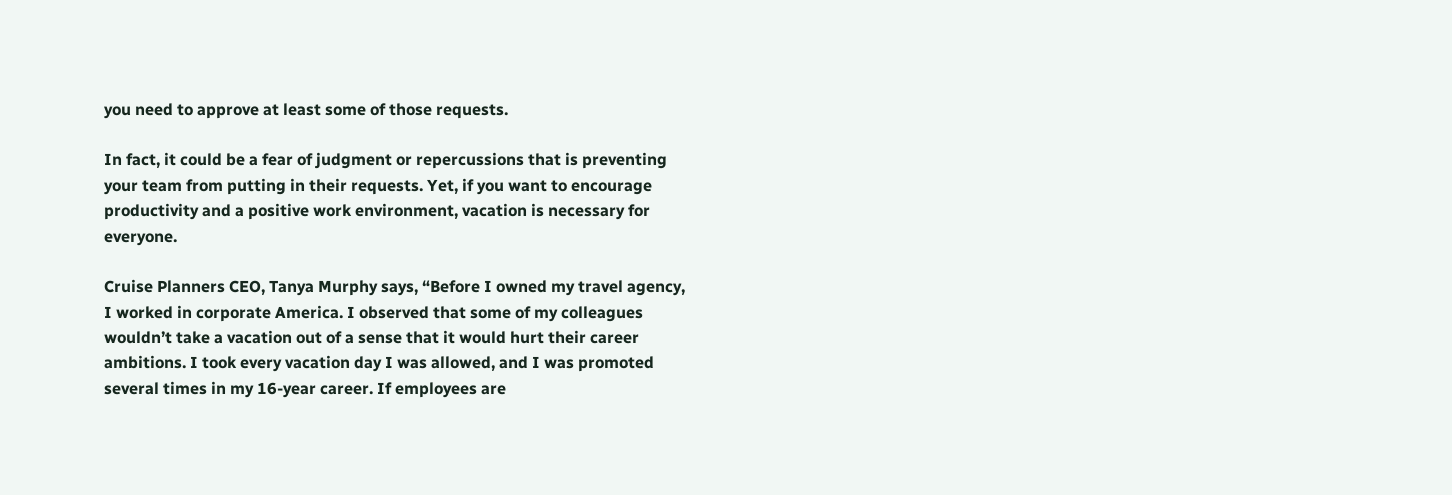you need to approve at least some of those requests.

In fact, it could be a fear of judgment or repercussions that is preventing your team from putting in their requests. Yet, if you want to encourage productivity and a positive work environment, vacation is necessary for everyone.

Cruise Planners CEO, Tanya Murphy says, “Before I owned my travel agency, I worked in corporate America. I observed that some of my colleagues wouldn’t take a vacation out of a sense that it would hurt their career ambitions. I took every vacation day I was allowed, and I was promoted several times in my 16-year career. If employees are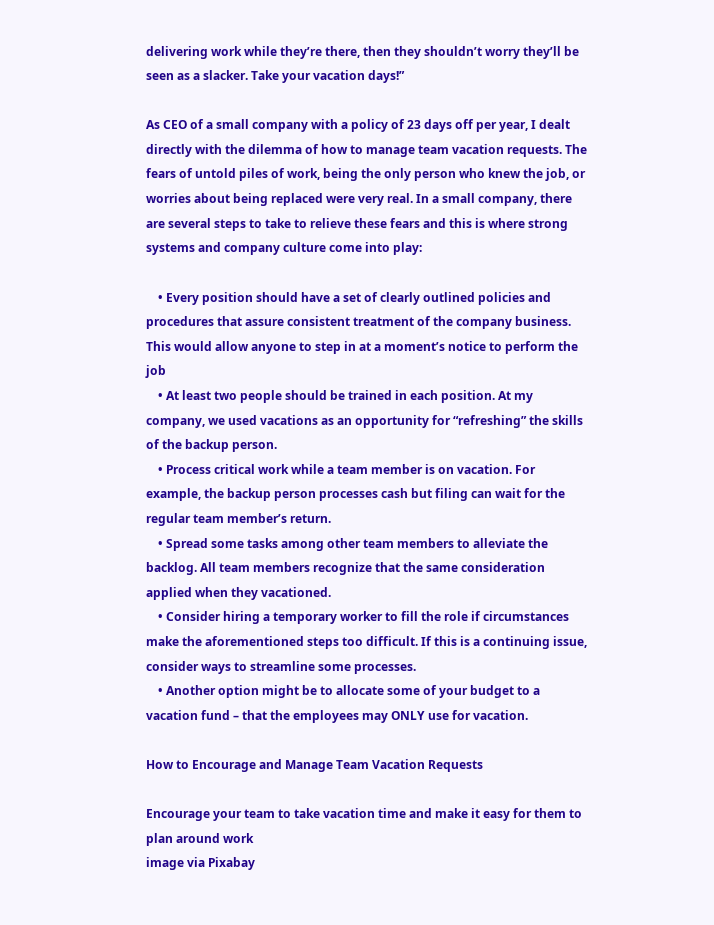delivering work while they’re there, then they shouldn’t worry they’ll be seen as a slacker. Take your vacation days!”

As CEO of a small company with a policy of 23 days off per year, I dealt directly with the dilemma of how to manage team vacation requests. The fears of untold piles of work, being the only person who knew the job, or worries about being replaced were very real. In a small company, there are several steps to take to relieve these fears and this is where strong systems and company culture come into play:

    • Every position should have a set of clearly outlined policies and procedures that assure consistent treatment of the company business. This would allow anyone to step in at a moment’s notice to perform the job
    • At least two people should be trained in each position. At my company, we used vacations as an opportunity for “refreshing” the skills of the backup person.
    • Process critical work while a team member is on vacation. For example, the backup person processes cash but filing can wait for the regular team member’s return.
    • Spread some tasks among other team members to alleviate the backlog. All team members recognize that the same consideration applied when they vacationed.
    • Consider hiring a temporary worker to fill the role if circumstances make the aforementioned steps too difficult. If this is a continuing issue, consider ways to streamline some processes.
    • Another option might be to allocate some of your budget to a vacation fund – that the employees may ONLY use for vacation.

How to Encourage and Manage Team Vacation Requests

Encourage your team to take vacation time and make it easy for them to plan around work
image via Pixabay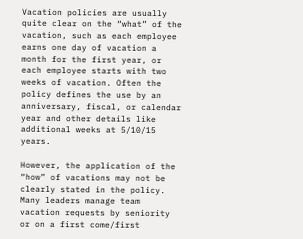Vacation policies are usually quite clear on the “what” of the vacation, such as each employee earns one day of vacation a month for the first year, or each employee starts with two weeks of vacation. Often the policy defines the use by an anniversary, fiscal, or calendar year and other details like additional weeks at 5/10/15 years.

However, the application of the “how” of vacations may not be clearly stated in the policy. Many leaders manage team vacation requests by seniority or on a first come/first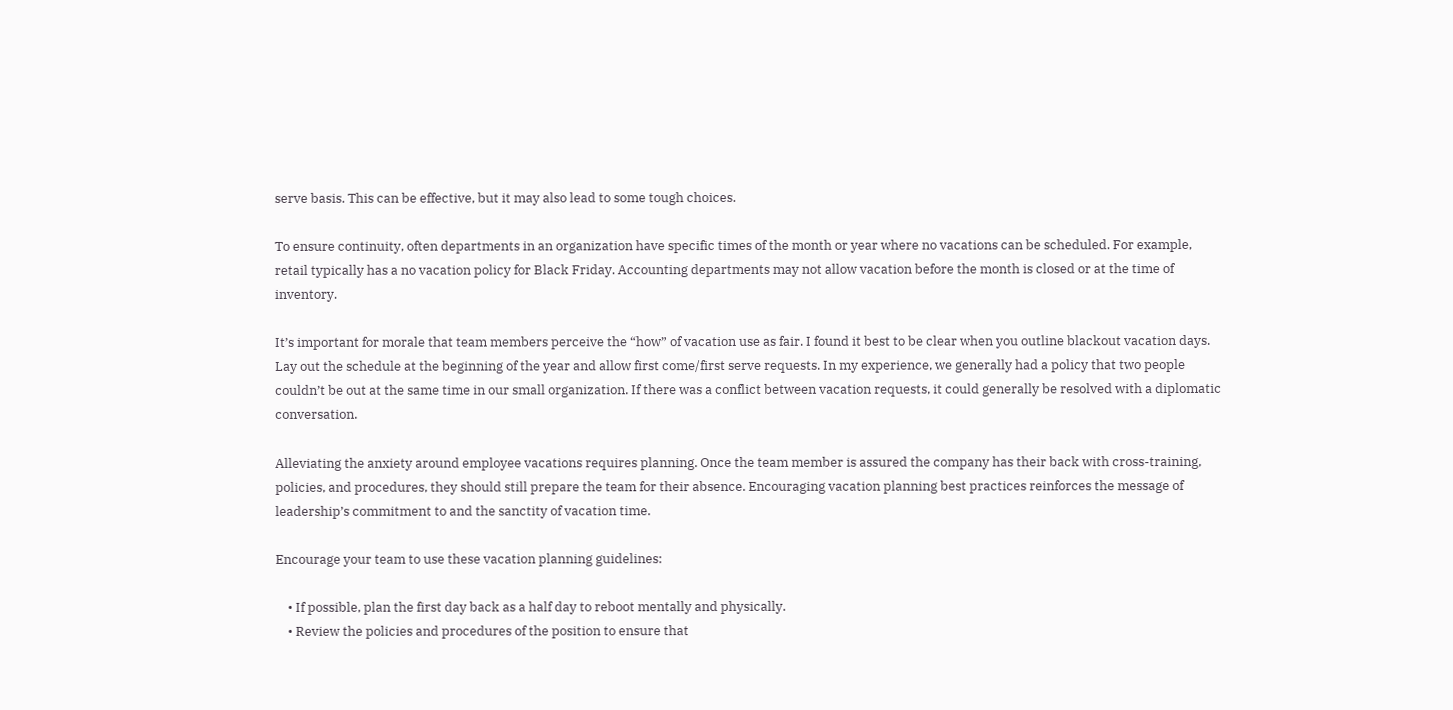serve basis. This can be effective, but it may also lead to some tough choices.

To ensure continuity, often departments in an organization have specific times of the month or year where no vacations can be scheduled. For example, retail typically has a no vacation policy for Black Friday. Accounting departments may not allow vacation before the month is closed or at the time of inventory.

It’s important for morale that team members perceive the “how” of vacation use as fair. I found it best to be clear when you outline blackout vacation days. Lay out the schedule at the beginning of the year and allow first come/first serve requests. In my experience, we generally had a policy that two people couldn’t be out at the same time in our small organization. If there was a conflict between vacation requests, it could generally be resolved with a diplomatic conversation.

Alleviating the anxiety around employee vacations requires planning. Once the team member is assured the company has their back with cross-training, policies, and procedures, they should still prepare the team for their absence. Encouraging vacation planning best practices reinforces the message of leadership’s commitment to and the sanctity of vacation time.

Encourage your team to use these vacation planning guidelines:

    • If possible, plan the first day back as a half day to reboot mentally and physically.
    • Review the policies and procedures of the position to ensure that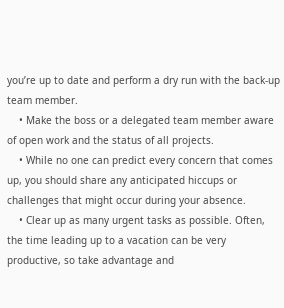you’re up to date and perform a dry run with the back-up team member.
    • Make the boss or a delegated team member aware of open work and the status of all projects.
    • While no one can predict every concern that comes up, you should share any anticipated hiccups or challenges that might occur during your absence.
    • Clear up as many urgent tasks as possible. Often, the time leading up to a vacation can be very productive, so take advantage and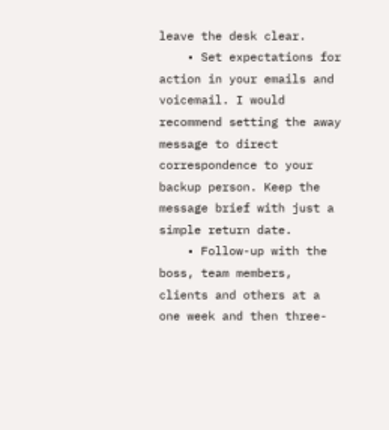leave the desk clear.
    • Set expectations for action in your emails and voicemail. I would recommend setting the away message to direct correspondence to your backup person. Keep the message brief with just a simple return date.
    • Follow-up with the boss, team members, clients and others at a one week and then three-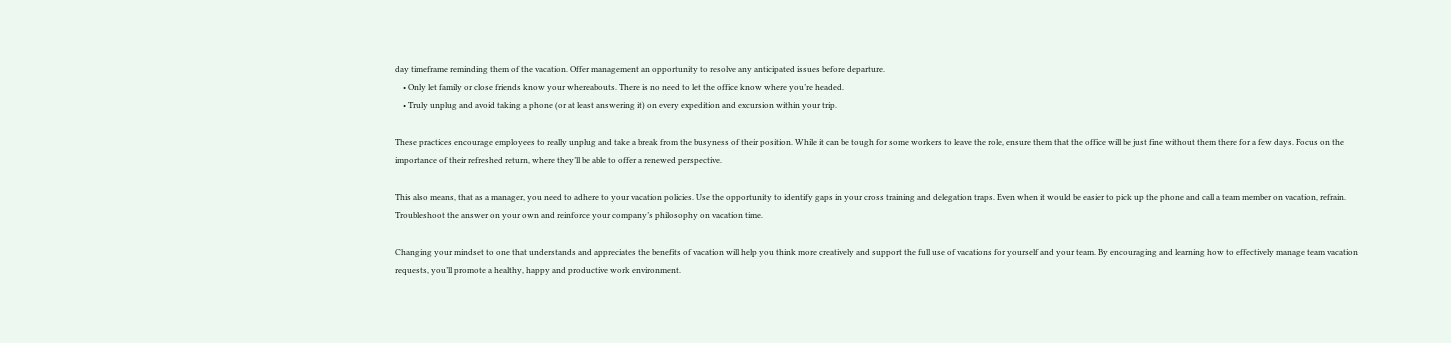day timeframe reminding them of the vacation. Offer management an opportunity to resolve any anticipated issues before departure.
    • Only let family or close friends know your whereabouts. There is no need to let the office know where you’re headed.
    • Truly unplug and avoid taking a phone (or at least answering it) on every expedition and excursion within your trip.

These practices encourage employees to really unplug and take a break from the busyness of their position. While it can be tough for some workers to leave the role, ensure them that the office will be just fine without them there for a few days. Focus on the importance of their refreshed return, where they’ll be able to offer a renewed perspective.

This also means, that as a manager, you need to adhere to your vacation policies. Use the opportunity to identify gaps in your cross training and delegation traps. Even when it would be easier to pick up the phone and call a team member on vacation, refrain. Troubleshoot the answer on your own and reinforce your company’s philosophy on vacation time.

Changing your mindset to one that understands and appreciates the benefits of vacation will help you think more creatively and support the full use of vacations for yourself and your team. By encouraging and learning how to effectively manage team vacation requests, you’ll promote a healthy, happy and productive work environment.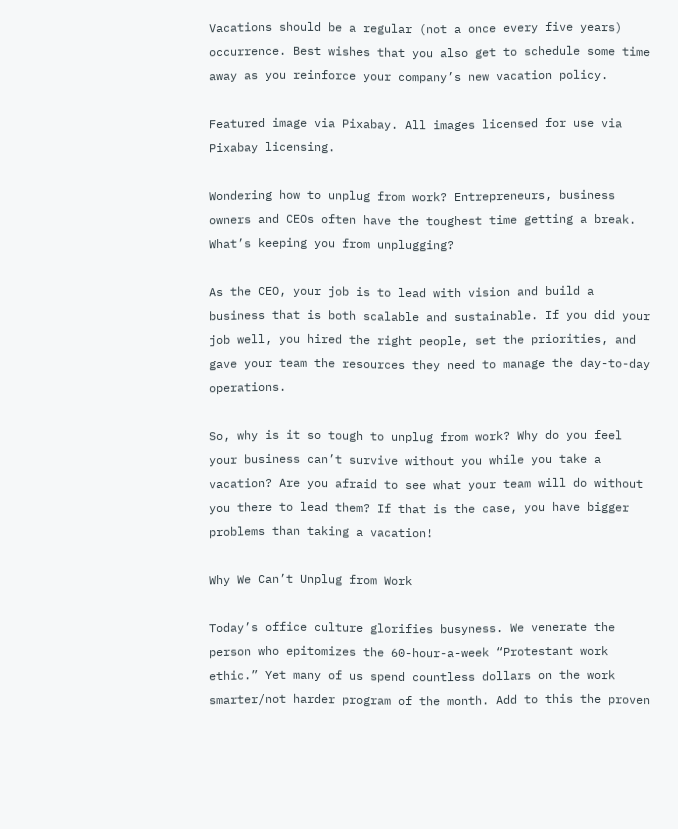Vacations should be a regular (not a once every five years) occurrence. Best wishes that you also get to schedule some time away as you reinforce your company’s new vacation policy.

Featured image via Pixabay. All images licensed for use via Pixabay licensing.

Wondering how to unplug from work? Entrepreneurs, business owners and CEOs often have the toughest time getting a break. What’s keeping you from unplugging?

As the CEO, your job is to lead with vision and build a business that is both scalable and sustainable. If you did your job well, you hired the right people, set the priorities, and gave your team the resources they need to manage the day-to-day operations.

So, why is it so tough to unplug from work? Why do you feel your business can’t survive without you while you take a vacation? Are you afraid to see what your team will do without you there to lead them? If that is the case, you have bigger problems than taking a vacation!

Why We Can’t Unplug from Work

Today’s office culture glorifies busyness. We venerate the person who epitomizes the 60-hour-a-week “Protestant work ethic.” Yet many of us spend countless dollars on the work smarter/not harder program of the month. Add to this the proven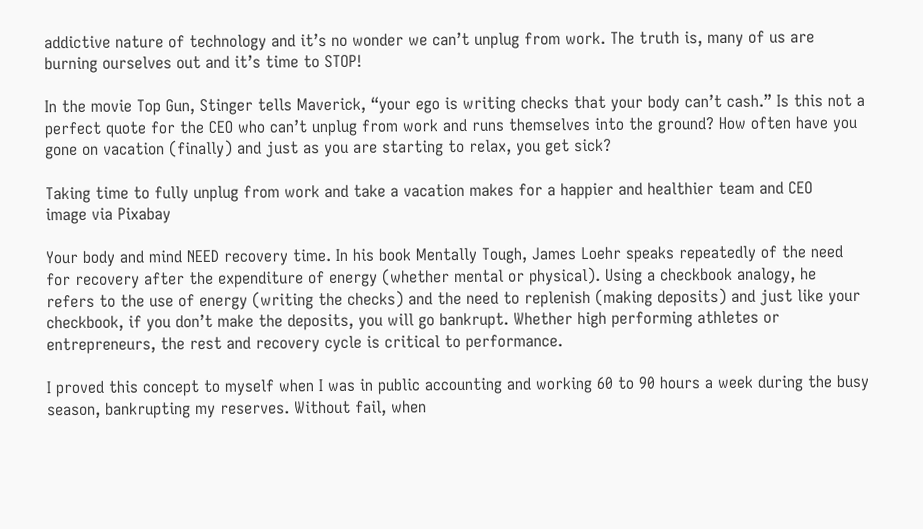addictive nature of technology and it’s no wonder we can’t unplug from work. The truth is, many of us are burning ourselves out and it’s time to STOP!

In the movie Top Gun, Stinger tells Maverick, “your ego is writing checks that your body can’t cash.” Is this not a perfect quote for the CEO who can’t unplug from work and runs themselves into the ground? How often have you gone on vacation (finally) and just as you are starting to relax, you get sick?

Taking time to fully unplug from work and take a vacation makes for a happier and healthier team and CEO
image via Pixabay

Your body and mind NEED recovery time. In his book Mentally Tough, James Loehr speaks repeatedly of the need for recovery after the expenditure of energy (whether mental or physical). Using a checkbook analogy, he refers to the use of energy (writing the checks) and the need to replenish (making deposits) and just like your checkbook, if you don’t make the deposits, you will go bankrupt. Whether high performing athletes or entrepreneurs, the rest and recovery cycle is critical to performance.

I proved this concept to myself when I was in public accounting and working 60 to 90 hours a week during the busy season, bankrupting my reserves. Without fail, when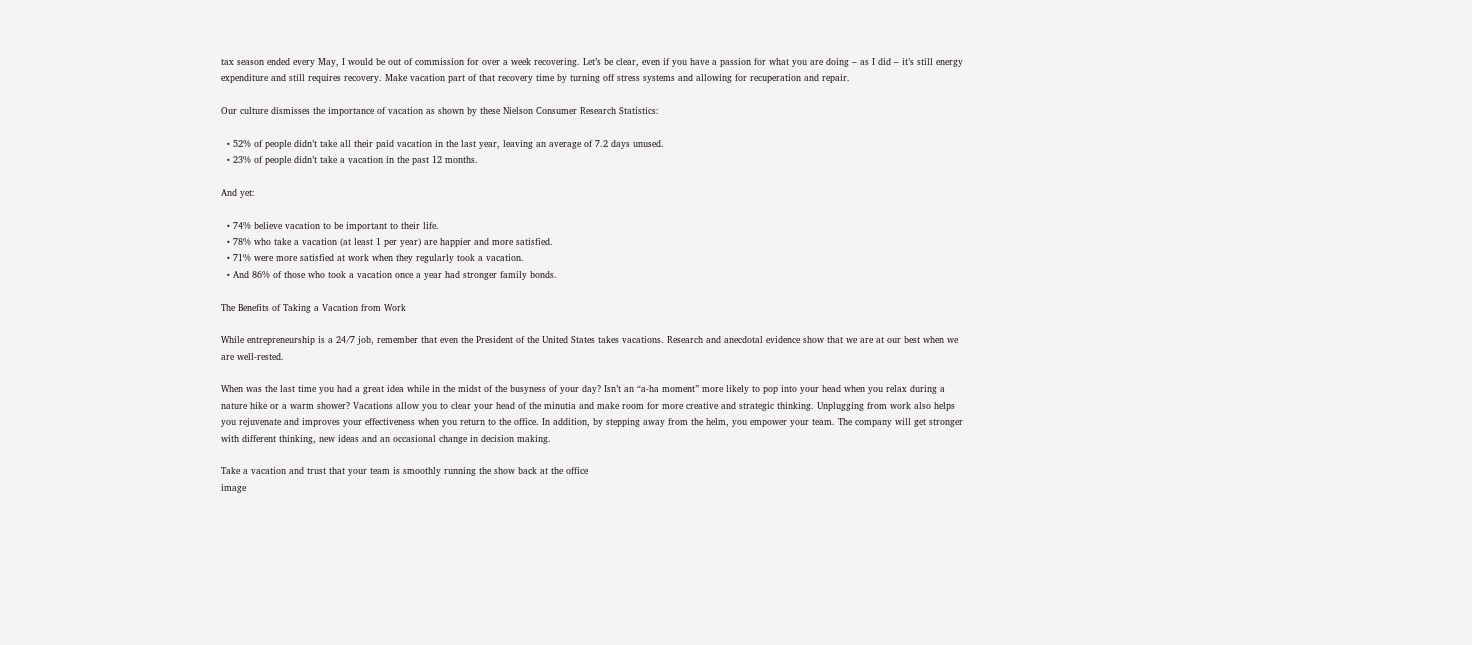tax season ended every May, I would be out of commission for over a week recovering. Let’s be clear, even if you have a passion for what you are doing – as I did – it’s still energy expenditure and still requires recovery. Make vacation part of that recovery time by turning off stress systems and allowing for recuperation and repair.

Our culture dismisses the importance of vacation as shown by these Nielson Consumer Research Statistics:

  • 52% of people didn’t take all their paid vacation in the last year, leaving an average of 7.2 days unused.
  • 23% of people didn’t take a vacation in the past 12 months.

And yet:

  • 74% believe vacation to be important to their life.
  • 78% who take a vacation (at least 1 per year) are happier and more satisfied.
  • 71% were more satisfied at work when they regularly took a vacation.
  • And 86% of those who took a vacation once a year had stronger family bonds.

The Benefits of Taking a Vacation from Work

While entrepreneurship is a 24/7 job, remember that even the President of the United States takes vacations. Research and anecdotal evidence show that we are at our best when we are well-rested.

When was the last time you had a great idea while in the midst of the busyness of your day? Isn’t an “a-ha moment” more likely to pop into your head when you relax during a nature hike or a warm shower? Vacations allow you to clear your head of the minutia and make room for more creative and strategic thinking. Unplugging from work also helps you rejuvenate and improves your effectiveness when you return to the office. In addition, by stepping away from the helm, you empower your team. The company will get stronger with different thinking, new ideas and an occasional change in decision making.

Take a vacation and trust that your team is smoothly running the show back at the office
image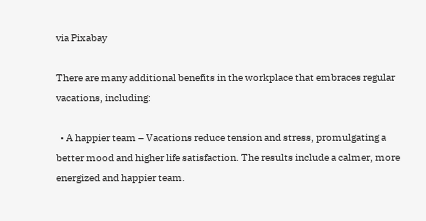via Pixabay

There are many additional benefits in the workplace that embraces regular vacations, including:

  • A happier team – Vacations reduce tension and stress, promulgating a better mood and higher life satisfaction. The results include a calmer, more energized and happier team.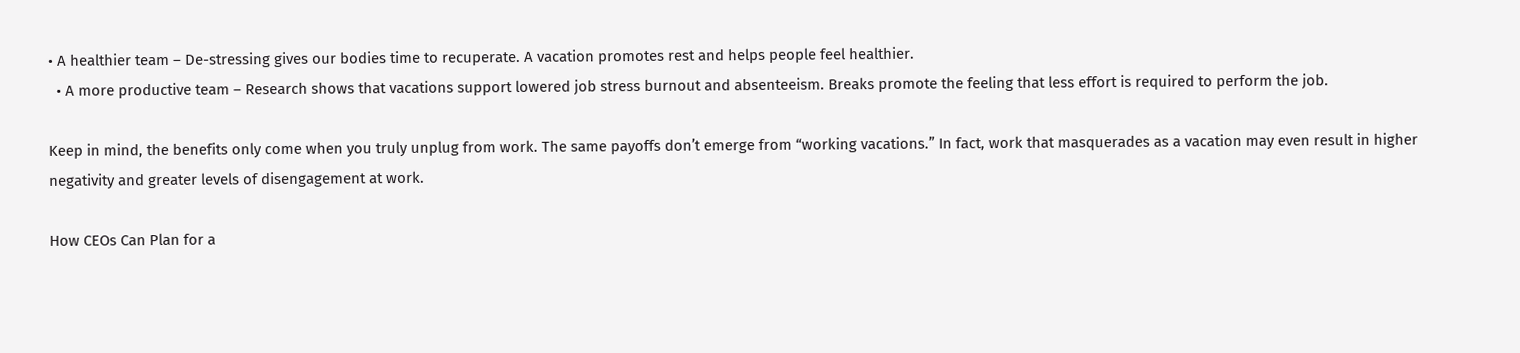• A healthier team – De-stressing gives our bodies time to recuperate. A vacation promotes rest and helps people feel healthier.
  • A more productive team – Research shows that vacations support lowered job stress burnout and absenteeism. Breaks promote the feeling that less effort is required to perform the job.

Keep in mind, the benefits only come when you truly unplug from work. The same payoffs don’t emerge from “working vacations.” In fact, work that masquerades as a vacation may even result in higher negativity and greater levels of disengagement at work.

How CEOs Can Plan for a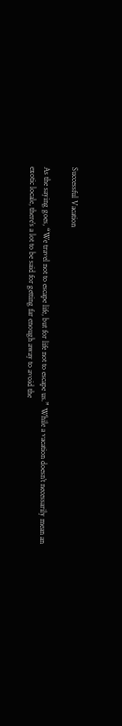Successful Vacation

As the saying goes, “We travel not to escape life, but for life not to escape us.” While a vacation doesn’t necessarily mean an exotic locale, there’s a lot to be said for getting far enough away to avoid the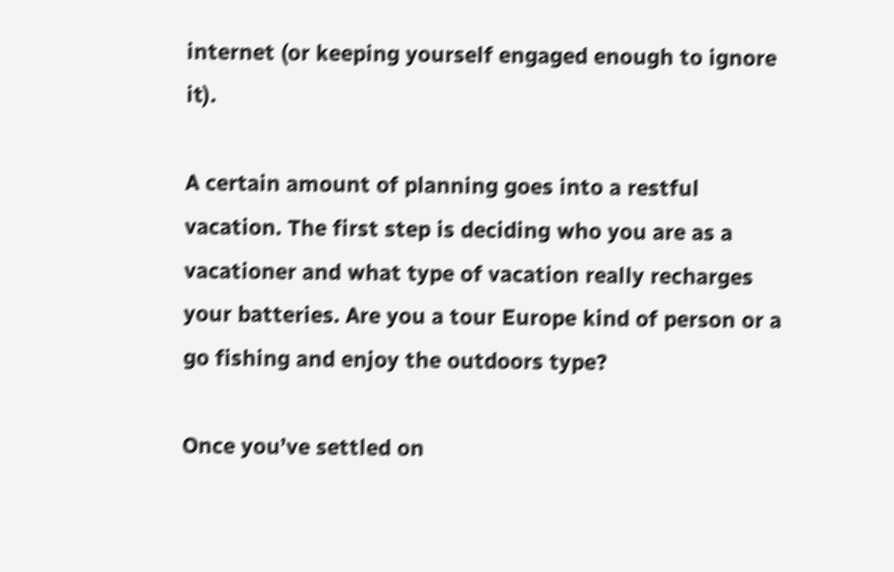internet (or keeping yourself engaged enough to ignore it).

A certain amount of planning goes into a restful vacation. The first step is deciding who you are as a vacationer and what type of vacation really recharges your batteries. Are you a tour Europe kind of person or a go fishing and enjoy the outdoors type?

Once you’ve settled on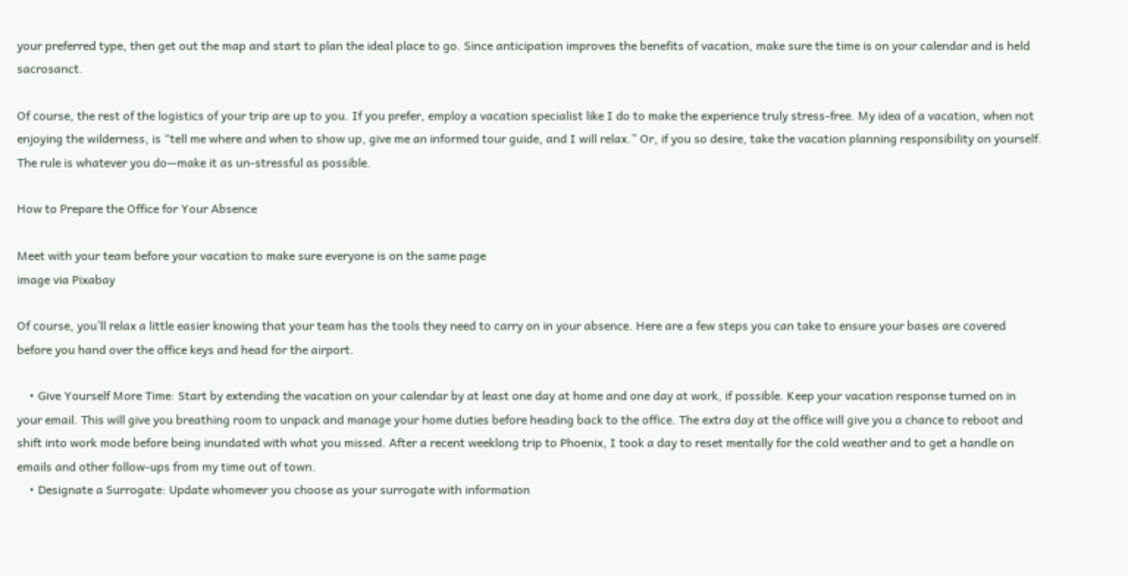your preferred type, then get out the map and start to plan the ideal place to go. Since anticipation improves the benefits of vacation, make sure the time is on your calendar and is held sacrosanct.

Of course, the rest of the logistics of your trip are up to you. If you prefer, employ a vacation specialist like I do to make the experience truly stress-free. My idea of a vacation, when not enjoying the wilderness, is “tell me where and when to show up, give me an informed tour guide, and I will relax.” Or, if you so desire, take the vacation planning responsibility on yourself. The rule is whatever you do—make it as un-stressful as possible.

How to Prepare the Office for Your Absence

Meet with your team before your vacation to make sure everyone is on the same page
image via Pixabay

Of course, you’ll relax a little easier knowing that your team has the tools they need to carry on in your absence. Here are a few steps you can take to ensure your bases are covered before you hand over the office keys and head for the airport.

    • Give Yourself More Time: Start by extending the vacation on your calendar by at least one day at home and one day at work, if possible. Keep your vacation response turned on in your email. This will give you breathing room to unpack and manage your home duties before heading back to the office. The extra day at the office will give you a chance to reboot and shift into work mode before being inundated with what you missed. After a recent weeklong trip to Phoenix, I took a day to reset mentally for the cold weather and to get a handle on emails and other follow-ups from my time out of town.
    • Designate a Surrogate: Update whomever you choose as your surrogate with information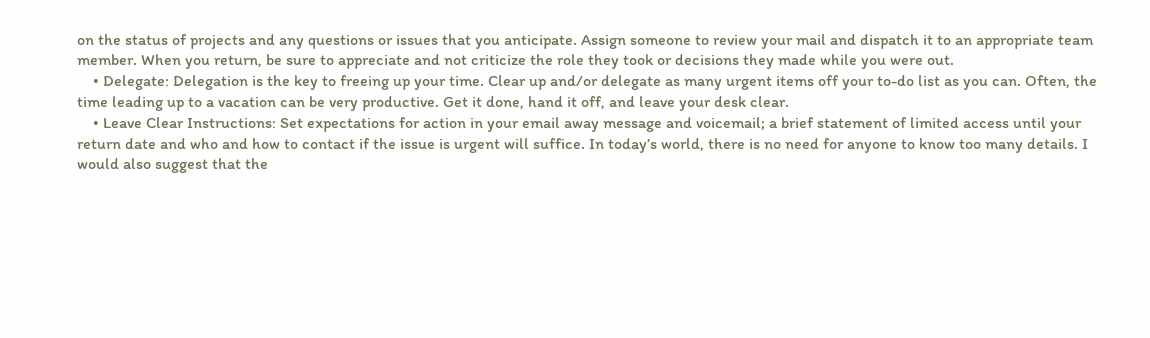on the status of projects and any questions or issues that you anticipate. Assign someone to review your mail and dispatch it to an appropriate team member. When you return, be sure to appreciate and not criticize the role they took or decisions they made while you were out.
    • Delegate: Delegation is the key to freeing up your time. Clear up and/or delegate as many urgent items off your to-do list as you can. Often, the time leading up to a vacation can be very productive. Get it done, hand it off, and leave your desk clear.
    • Leave Clear Instructions: Set expectations for action in your email away message and voicemail; a brief statement of limited access until your return date and who and how to contact if the issue is urgent will suffice. In today’s world, there is no need for anyone to know too many details. I would also suggest that the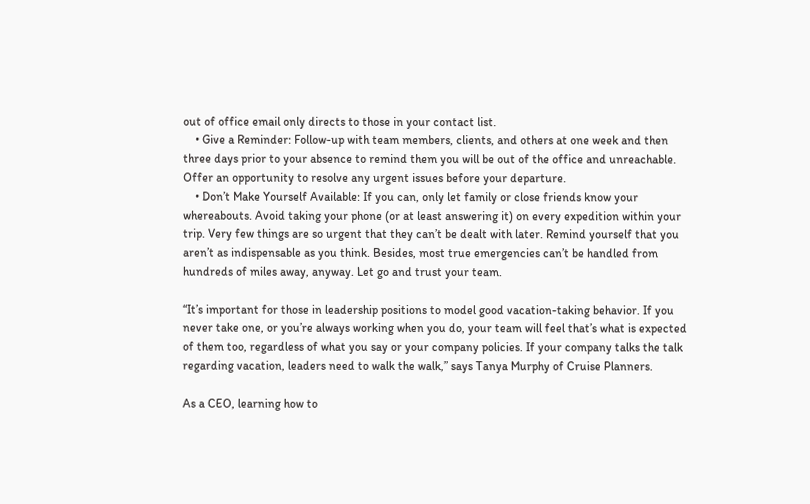out of office email only directs to those in your contact list.
    • Give a Reminder: Follow-up with team members, clients, and others at one week and then three days prior to your absence to remind them you will be out of the office and unreachable. Offer an opportunity to resolve any urgent issues before your departure.
    • Don’t Make Yourself Available: If you can, only let family or close friends know your whereabouts. Avoid taking your phone (or at least answering it) on every expedition within your trip. Very few things are so urgent that they can’t be dealt with later. Remind yourself that you aren’t as indispensable as you think. Besides, most true emergencies can’t be handled from hundreds of miles away, anyway. Let go and trust your team.

“It’s important for those in leadership positions to model good vacation-taking behavior. If you never take one, or you’re always working when you do, your team will feel that’s what is expected of them too, regardless of what you say or your company policies. If your company talks the talk regarding vacation, leaders need to walk the walk,” says Tanya Murphy of Cruise Planners.

As a CEO, learning how to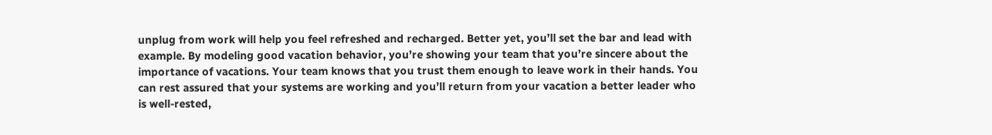unplug from work will help you feel refreshed and recharged. Better yet, you’ll set the bar and lead with example. By modeling good vacation behavior, you’re showing your team that you’re sincere about the importance of vacations. Your team knows that you trust them enough to leave work in their hands. You can rest assured that your systems are working and you’ll return from your vacation a better leader who is well-rested,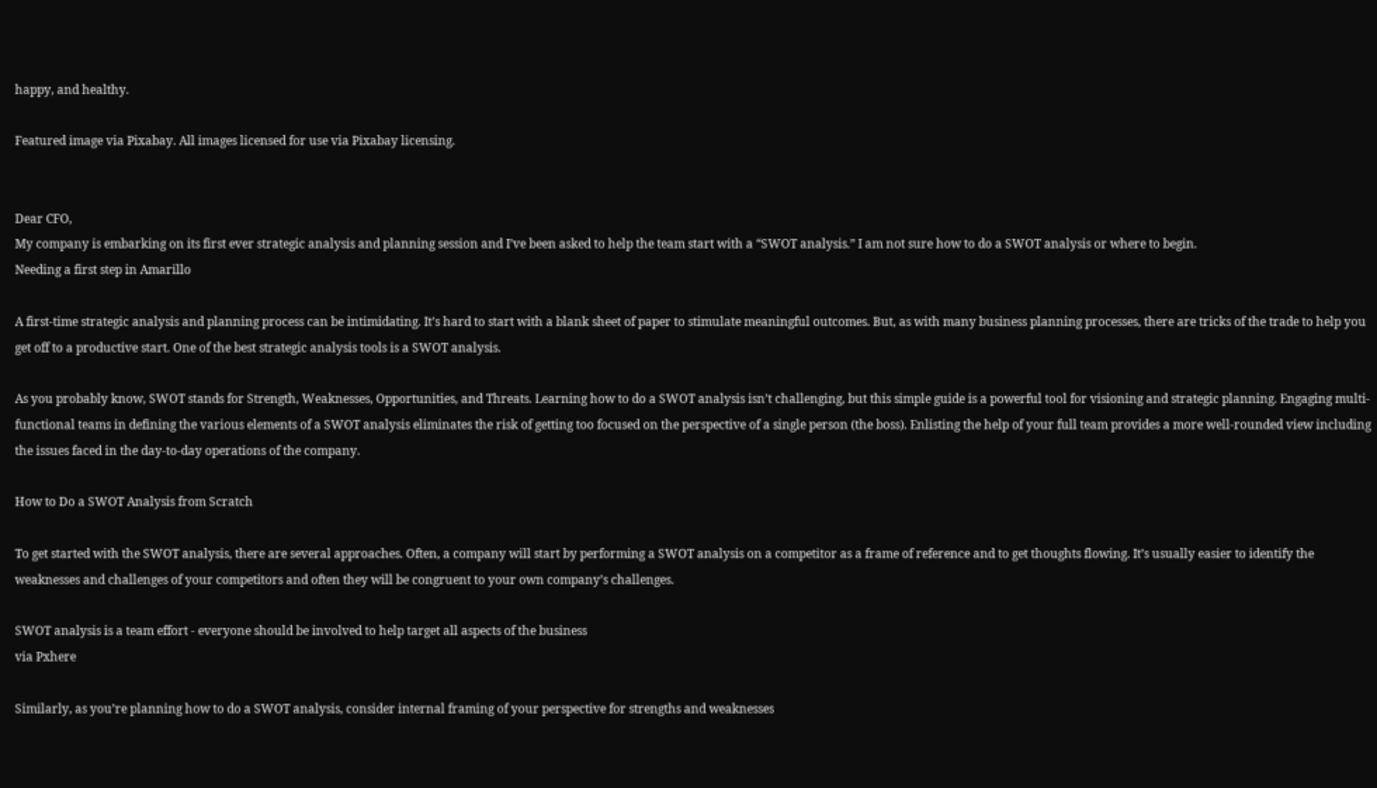happy, and healthy.

Featured image via Pixabay. All images licensed for use via Pixabay licensing.


Dear CFO,
My company is embarking on its first ever strategic analysis and planning session and I’ve been asked to help the team start with a “SWOT analysis.” I am not sure how to do a SWOT analysis or where to begin.
Needing a first step in Amarillo

A first-time strategic analysis and planning process can be intimidating. It’s hard to start with a blank sheet of paper to stimulate meaningful outcomes. But, as with many business planning processes, there are tricks of the trade to help you get off to a productive start. One of the best strategic analysis tools is a SWOT analysis.

As you probably know, SWOT stands for Strength, Weaknesses, Opportunities, and Threats. Learning how to do a SWOT analysis isn’t challenging, but this simple guide is a powerful tool for visioning and strategic planning. Engaging multi-functional teams in defining the various elements of a SWOT analysis eliminates the risk of getting too focused on the perspective of a single person (the boss). Enlisting the help of your full team provides a more well-rounded view including the issues faced in the day-to-day operations of the company.

How to Do a SWOT Analysis from Scratch

To get started with the SWOT analysis, there are several approaches. Often, a company will start by performing a SWOT analysis on a competitor as a frame of reference and to get thoughts flowing. It’s usually easier to identify the weaknesses and challenges of your competitors and often they will be congruent to your own company’s challenges.

SWOT analysis is a team effort - everyone should be involved to help target all aspects of the business
via Pxhere

Similarly, as you’re planning how to do a SWOT analysis, consider internal framing of your perspective for strengths and weaknesses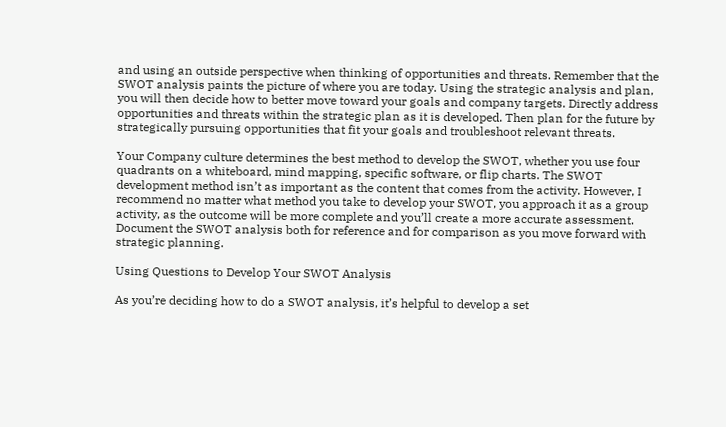and using an outside perspective when thinking of opportunities and threats. Remember that the SWOT analysis paints the picture of where you are today. Using the strategic analysis and plan, you will then decide how to better move toward your goals and company targets. Directly address opportunities and threats within the strategic plan as it is developed. Then plan for the future by strategically pursuing opportunities that fit your goals and troubleshoot relevant threats.

Your Company culture determines the best method to develop the SWOT, whether you use four quadrants on a whiteboard, mind mapping, specific software, or flip charts. The SWOT development method isn’t as important as the content that comes from the activity. However, I recommend no matter what method you take to develop your SWOT, you approach it as a group activity, as the outcome will be more complete and you’ll create a more accurate assessment. Document the SWOT analysis both for reference and for comparison as you move forward with strategic planning.

Using Questions to Develop Your SWOT Analysis

As you’re deciding how to do a SWOT analysis, it’s helpful to develop a set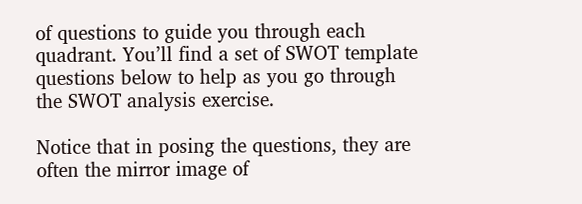of questions to guide you through each quadrant. You’ll find a set of SWOT template questions below to help as you go through the SWOT analysis exercise.

Notice that in posing the questions, they are often the mirror image of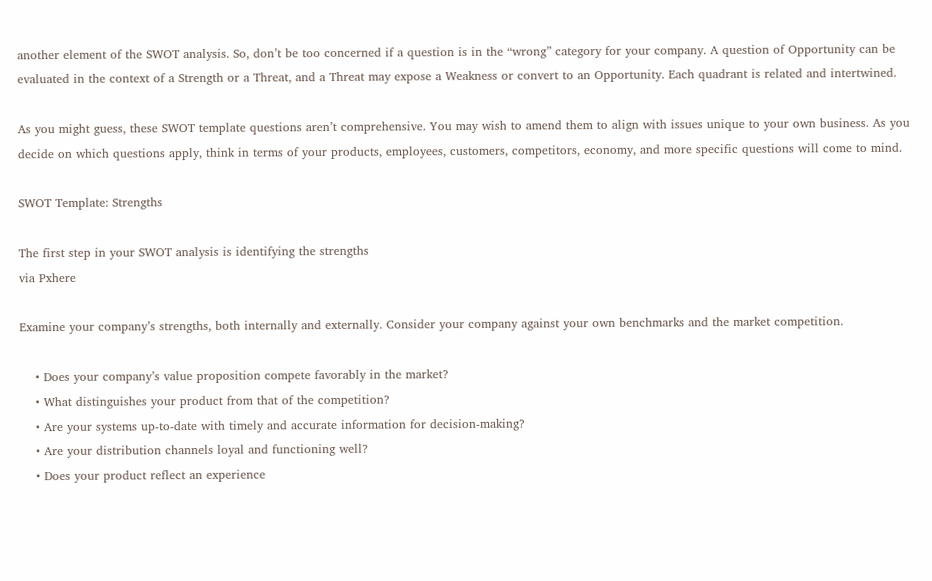another element of the SWOT analysis. So, don’t be too concerned if a question is in the “wrong” category for your company. A question of Opportunity can be evaluated in the context of a Strength or a Threat, and a Threat may expose a Weakness or convert to an Opportunity. Each quadrant is related and intertwined.

As you might guess, these SWOT template questions aren’t comprehensive. You may wish to amend them to align with issues unique to your own business. As you decide on which questions apply, think in terms of your products, employees, customers, competitors, economy, and more specific questions will come to mind.

SWOT Template: Strengths

The first step in your SWOT analysis is identifying the strengths
via Pxhere

Examine your company’s strengths, both internally and externally. Consider your company against your own benchmarks and the market competition.

    • Does your company’s value proposition compete favorably in the market?
    • What distinguishes your product from that of the competition?
    • Are your systems up-to-date with timely and accurate information for decision-making?
    • Are your distribution channels loyal and functioning well?
    • Does your product reflect an experience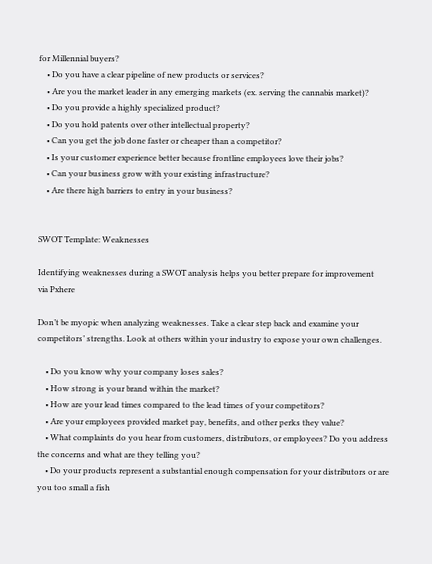for Millennial buyers?
    • Do you have a clear pipeline of new products or services?
    • Are you the market leader in any emerging markets (ex. serving the cannabis market)?
    • Do you provide a highly specialized product?
    • Do you hold patents over other intellectual property?
    • Can you get the job done faster or cheaper than a competitor?
    • Is your customer experience better because frontline employees love their jobs?
    • Can your business grow with your existing infrastructure?
    • Are there high barriers to entry in your business?


SWOT Template: Weaknesses

Identifying weaknesses during a SWOT analysis helps you better prepare for improvement
via Pxhere

Don’t be myopic when analyzing weaknesses. Take a clear step back and examine your competitors’ strengths. Look at others within your industry to expose your own challenges.

    • Do you know why your company loses sales?
    • How strong is your brand within the market?
    • How are your lead times compared to the lead times of your competitors?
    • Are your employees provided market pay, benefits, and other perks they value?
    • What complaints do you hear from customers, distributors, or employees? Do you address the concerns and what are they telling you?
    • Do your products represent a substantial enough compensation for your distributors or are you too small a fish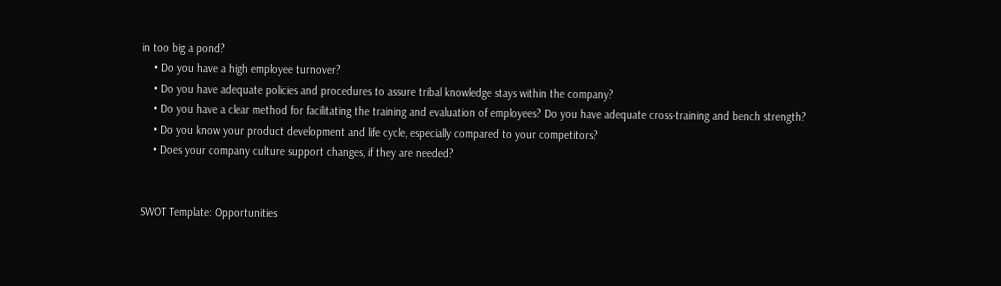in too big a pond?
    • Do you have a high employee turnover?
    • Do you have adequate policies and procedures to assure tribal knowledge stays within the company?
    • Do you have a clear method for facilitating the training and evaluation of employees? Do you have adequate cross-training and bench strength?
    • Do you know your product development and life cycle, especially compared to your competitors?
    • Does your company culture support changes, if they are needed?


SWOT Template: Opportunities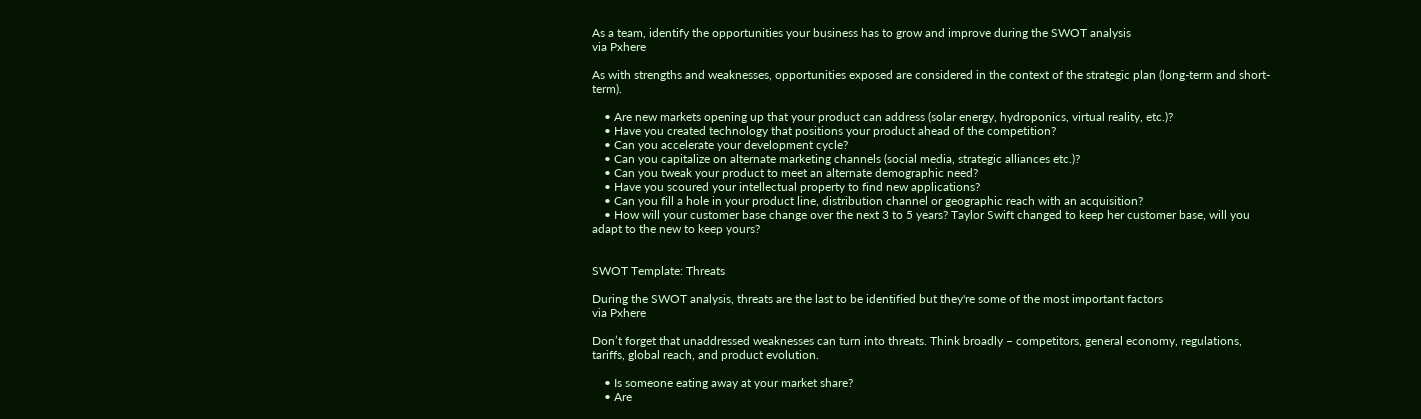As a team, identify the opportunities your business has to grow and improve during the SWOT analysis
via Pxhere

As with strengths and weaknesses, opportunities exposed are considered in the context of the strategic plan (long-term and short-term).

    • Are new markets opening up that your product can address (solar energy, hydroponics, virtual reality, etc.)?
    • Have you created technology that positions your product ahead of the competition?
    • Can you accelerate your development cycle?
    • Can you capitalize on alternate marketing channels (social media, strategic alliances etc.)?
    • Can you tweak your product to meet an alternate demographic need?
    • Have you scoured your intellectual property to find new applications?
    • Can you fill a hole in your product line, distribution channel or geographic reach with an acquisition?
    • How will your customer base change over the next 3 to 5 years? Taylor Swift changed to keep her customer base, will you adapt to the new to keep yours?


SWOT Template: Threats

During the SWOT analysis, threats are the last to be identified but they're some of the most important factors
via Pxhere

Don’t forget that unaddressed weaknesses can turn into threats. Think broadly – competitors, general economy, regulations, tariffs, global reach, and product evolution.

    • Is someone eating away at your market share?
    • Are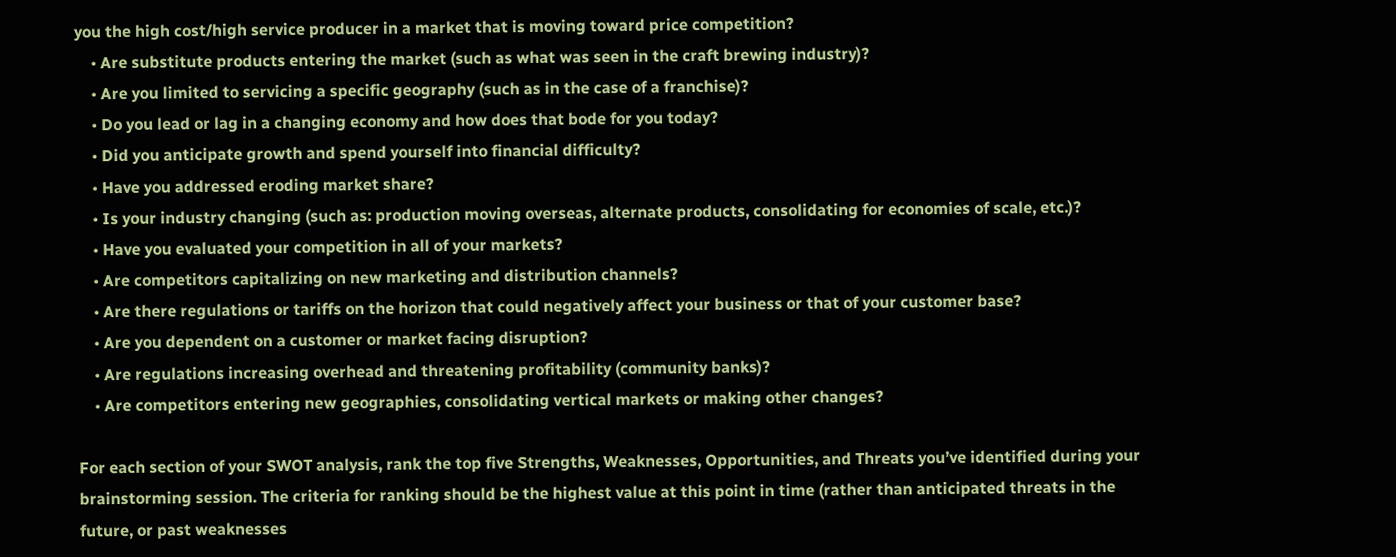you the high cost/high service producer in a market that is moving toward price competition?
    • Are substitute products entering the market (such as what was seen in the craft brewing industry)?
    • Are you limited to servicing a specific geography (such as in the case of a franchise)?
    • Do you lead or lag in a changing economy and how does that bode for you today?
    • Did you anticipate growth and spend yourself into financial difficulty?
    • Have you addressed eroding market share?
    • Is your industry changing (such as: production moving overseas, alternate products, consolidating for economies of scale, etc.)?
    • Have you evaluated your competition in all of your markets?
    • Are competitors capitalizing on new marketing and distribution channels?
    • Are there regulations or tariffs on the horizon that could negatively affect your business or that of your customer base?
    • Are you dependent on a customer or market facing disruption?
    • Are regulations increasing overhead and threatening profitability (community banks)?
    • Are competitors entering new geographies, consolidating vertical markets or making other changes?

For each section of your SWOT analysis, rank the top five Strengths, Weaknesses, Opportunities, and Threats you’ve identified during your brainstorming session. The criteria for ranking should be the highest value at this point in time (rather than anticipated threats in the future, or past weaknesses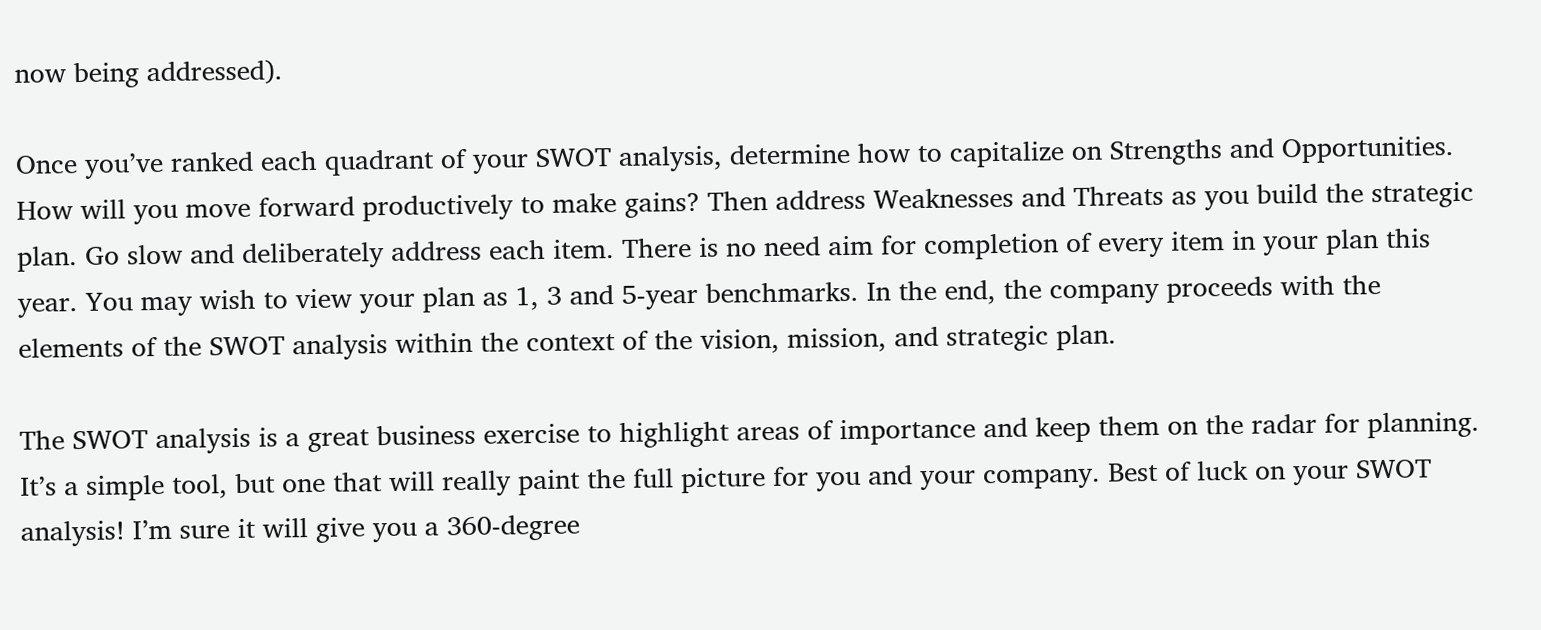now being addressed).

Once you’ve ranked each quadrant of your SWOT analysis, determine how to capitalize on Strengths and Opportunities. How will you move forward productively to make gains? Then address Weaknesses and Threats as you build the strategic plan. Go slow and deliberately address each item. There is no need aim for completion of every item in your plan this year. You may wish to view your plan as 1, 3 and 5-year benchmarks. In the end, the company proceeds with the elements of the SWOT analysis within the context of the vision, mission, and strategic plan.

The SWOT analysis is a great business exercise to highlight areas of importance and keep them on the radar for planning. It’s a simple tool, but one that will really paint the full picture for you and your company. Best of luck on your SWOT analysis! I’m sure it will give you a 360-degree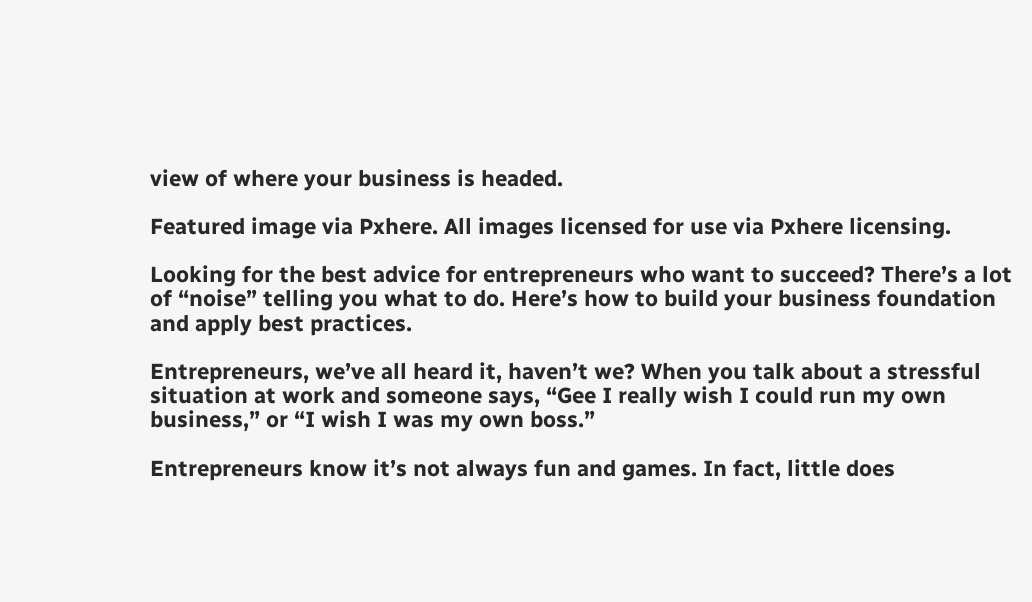view of where your business is headed.

Featured image via Pxhere. All images licensed for use via Pxhere licensing.

Looking for the best advice for entrepreneurs who want to succeed? There’s a lot of “noise” telling you what to do. Here’s how to build your business foundation and apply best practices.

Entrepreneurs, we’ve all heard it, haven’t we? When you talk about a stressful situation at work and someone says, “Gee I really wish I could run my own business,” or “I wish I was my own boss.”

Entrepreneurs know it’s not always fun and games. In fact, little does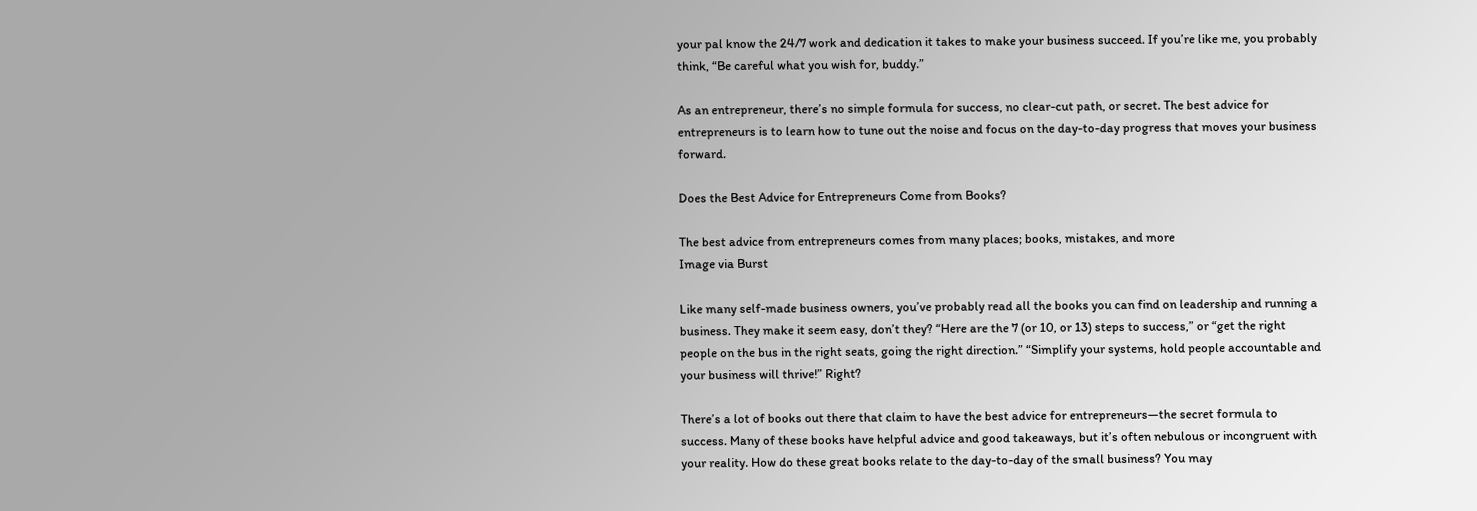your pal know the 24/7 work and dedication it takes to make your business succeed. If you’re like me, you probably think, “Be careful what you wish for, buddy.”

As an entrepreneur, there’s no simple formula for success, no clear-cut path, or secret. The best advice for entrepreneurs is to learn how to tune out the noise and focus on the day-to-day progress that moves your business forward.

Does the Best Advice for Entrepreneurs Come from Books?

The best advice from entrepreneurs comes from many places; books, mistakes, and more
Image via Burst

Like many self-made business owners, you’ve probably read all the books you can find on leadership and running a business. They make it seem easy, don’t they? “Here are the 7 (or 10, or 13) steps to success,” or “get the right people on the bus in the right seats, going the right direction.” “Simplify your systems, hold people accountable and your business will thrive!” Right?

There’s a lot of books out there that claim to have the best advice for entrepreneurs—the secret formula to success. Many of these books have helpful advice and good takeaways, but it’s often nebulous or incongruent with your reality. How do these great books relate to the day-to-day of the small business? You may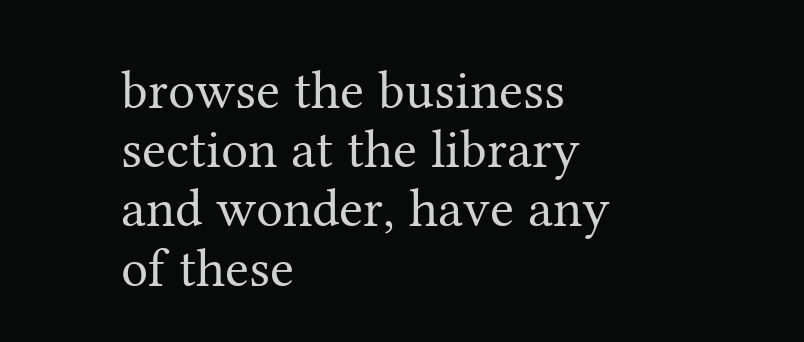browse the business section at the library and wonder, have any of these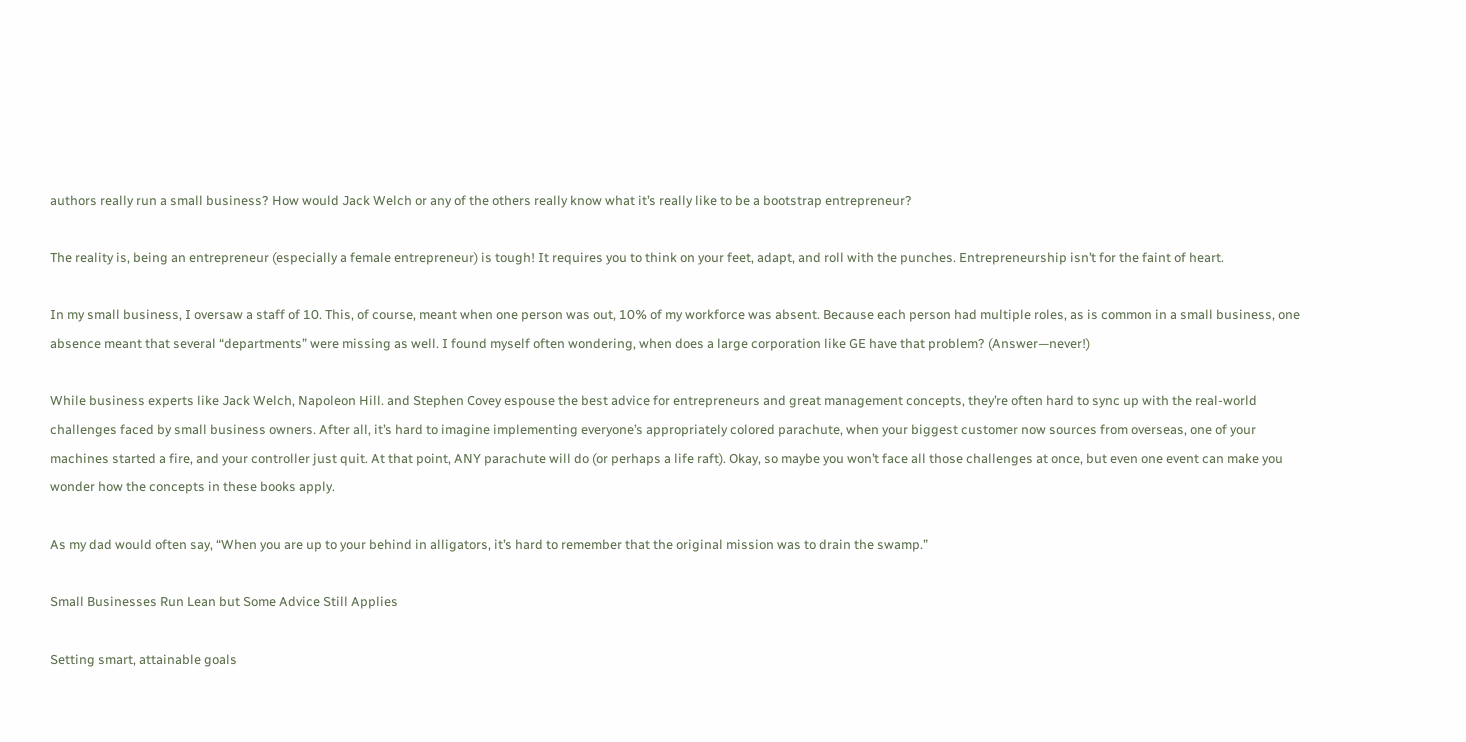authors really run a small business? How would Jack Welch or any of the others really know what it’s really like to be a bootstrap entrepreneur?

The reality is, being an entrepreneur (especially a female entrepreneur) is tough! It requires you to think on your feet, adapt, and roll with the punches. Entrepreneurship isn’t for the faint of heart.

In my small business, I oversaw a staff of 10. This, of course, meant when one person was out, 10% of my workforce was absent. Because each person had multiple roles, as is common in a small business, one absence meant that several “departments” were missing as well. I found myself often wondering, when does a large corporation like GE have that problem? (Answer—never!)

While business experts like Jack Welch, Napoleon Hill. and Stephen Covey espouse the best advice for entrepreneurs and great management concepts, they’re often hard to sync up with the real-world challenges faced by small business owners. After all, it’s hard to imagine implementing everyone’s appropriately colored parachute, when your biggest customer now sources from overseas, one of your machines started a fire, and your controller just quit. At that point, ANY parachute will do (or perhaps a life raft). Okay, so maybe you won’t face all those challenges at once, but even one event can make you wonder how the concepts in these books apply.

As my dad would often say, “When you are up to your behind in alligators, it’s hard to remember that the original mission was to drain the swamp.”

Small Businesses Run Lean but Some Advice Still Applies

Setting smart, attainable goals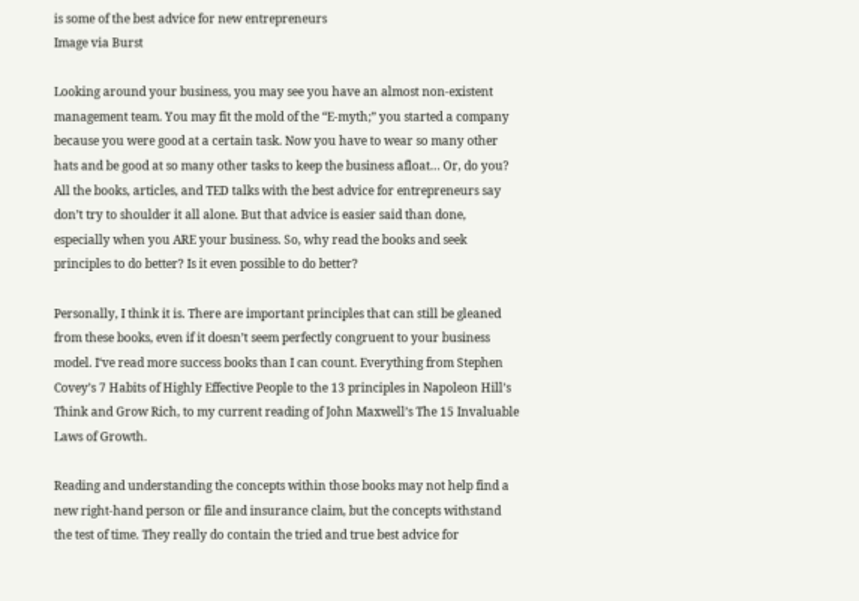is some of the best advice for new entrepreneurs
Image via Burst

Looking around your business, you may see you have an almost non-existent management team. You may fit the mold of the “E-myth;” you started a company because you were good at a certain task. Now you have to wear so many other hats and be good at so many other tasks to keep the business afloat… Or, do you? All the books, articles, and TED talks with the best advice for entrepreneurs say don’t try to shoulder it all alone. But that advice is easier said than done, especially when you ARE your business. So, why read the books and seek principles to do better? Is it even possible to do better?

Personally, I think it is. There are important principles that can still be gleaned from these books, even if it doesn’t seem perfectly congruent to your business model. I‘ve read more success books than I can count. Everything from Stephen Covey’s 7 Habits of Highly Effective People to the 13 principles in Napoleon Hill’s Think and Grow Rich, to my current reading of John Maxwell’s The 15 Invaluable Laws of Growth.

Reading and understanding the concepts within those books may not help find a new right-hand person or file and insurance claim, but the concepts withstand the test of time. They really do contain the tried and true best advice for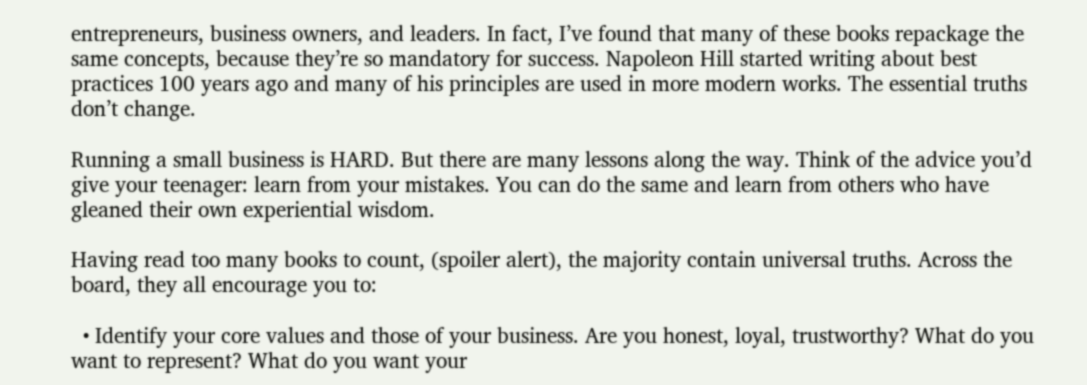entrepreneurs, business owners, and leaders. In fact, I’ve found that many of these books repackage the same concepts, because they’re so mandatory for success. Napoleon Hill started writing about best practices 100 years ago and many of his principles are used in more modern works. The essential truths don’t change.

Running a small business is HARD. But there are many lessons along the way. Think of the advice you’d give your teenager: learn from your mistakes. You can do the same and learn from others who have gleaned their own experiential wisdom.

Having read too many books to count, (spoiler alert), the majority contain universal truths. Across the board, they all encourage you to:

  • Identify your core values and those of your business. Are you honest, loyal, trustworthy? What do you want to represent? What do you want your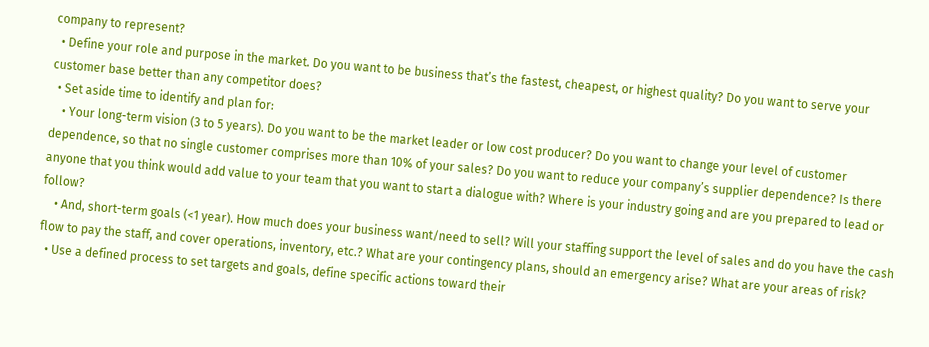company to represent?
  • Define your role and purpose in the market. Do you want to be business that’s the fastest, cheapest, or highest quality? Do you want to serve your customer base better than any competitor does?
  • Set aside time to identify and plan for:
    • Your long-term vision (3 to 5 years). Do you want to be the market leader or low cost producer? Do you want to change your level of customer dependence, so that no single customer comprises more than 10% of your sales? Do you want to reduce your company’s supplier dependence? Is there anyone that you think would add value to your team that you want to start a dialogue with? Where is your industry going and are you prepared to lead or follow?
    • And, short-term goals (<1 year). How much does your business want/need to sell? Will your staffing support the level of sales and do you have the cash flow to pay the staff, and cover operations, inventory, etc.? What are your contingency plans, should an emergency arise? What are your areas of risk?
  • Use a defined process to set targets and goals, define specific actions toward their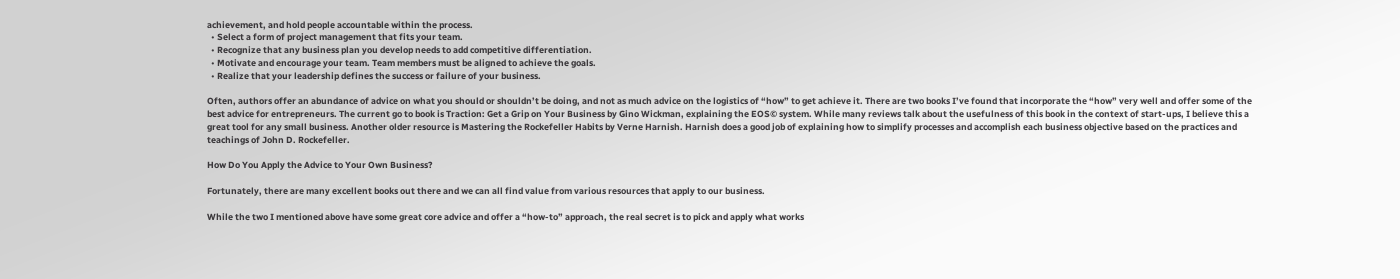achievement, and hold people accountable within the process.
  • Select a form of project management that fits your team.
  • Recognize that any business plan you develop needs to add competitive differentiation.
  • Motivate and encourage your team. Team members must be aligned to achieve the goals.
  • Realize that your leadership defines the success or failure of your business.

Often, authors offer an abundance of advice on what you should or shouldn’t be doing, and not as much advice on the logistics of “how” to get achieve it. There are two books I’ve found that incorporate the “how” very well and offer some of the best advice for entrepreneurs. The current go to book is Traction: Get a Grip on Your Business by Gino Wickman, explaining the EOS© system. While many reviews talk about the usefulness of this book in the context of start-ups, I believe this a great tool for any small business. Another older resource is Mastering the Rockefeller Habits by Verne Harnish. Harnish does a good job of explaining how to simplify processes and accomplish each business objective based on the practices and teachings of John D. Rockefeller.

How Do You Apply the Advice to Your Own Business?

Fortunately, there are many excellent books out there and we can all find value from various resources that apply to our business.

While the two I mentioned above have some great core advice and offer a “how-to” approach, the real secret is to pick and apply what works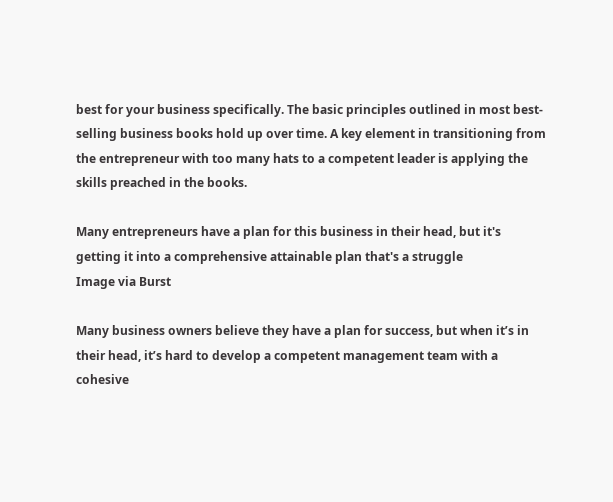best for your business specifically. The basic principles outlined in most best-selling business books hold up over time. A key element in transitioning from the entrepreneur with too many hats to a competent leader is applying the skills preached in the books.

Many entrepreneurs have a plan for this business in their head, but it's getting it into a comprehensive attainable plan that's a struggle
Image via Burst

Many business owners believe they have a plan for success, but when it’s in their head, it’s hard to develop a competent management team with a cohesive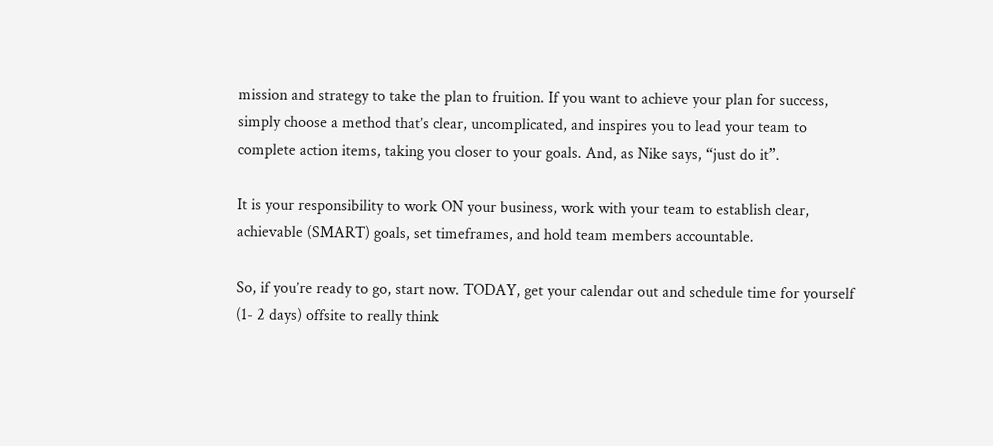mission and strategy to take the plan to fruition. If you want to achieve your plan for success, simply choose a method that’s clear, uncomplicated, and inspires you to lead your team to complete action items, taking you closer to your goals. And, as Nike says, “just do it”.

It is your responsibility to work ON your business, work with your team to establish clear, achievable (SMART) goals, set timeframes, and hold team members accountable.

So, if you’re ready to go, start now. TODAY, get your calendar out and schedule time for yourself (1- 2 days) offsite to really think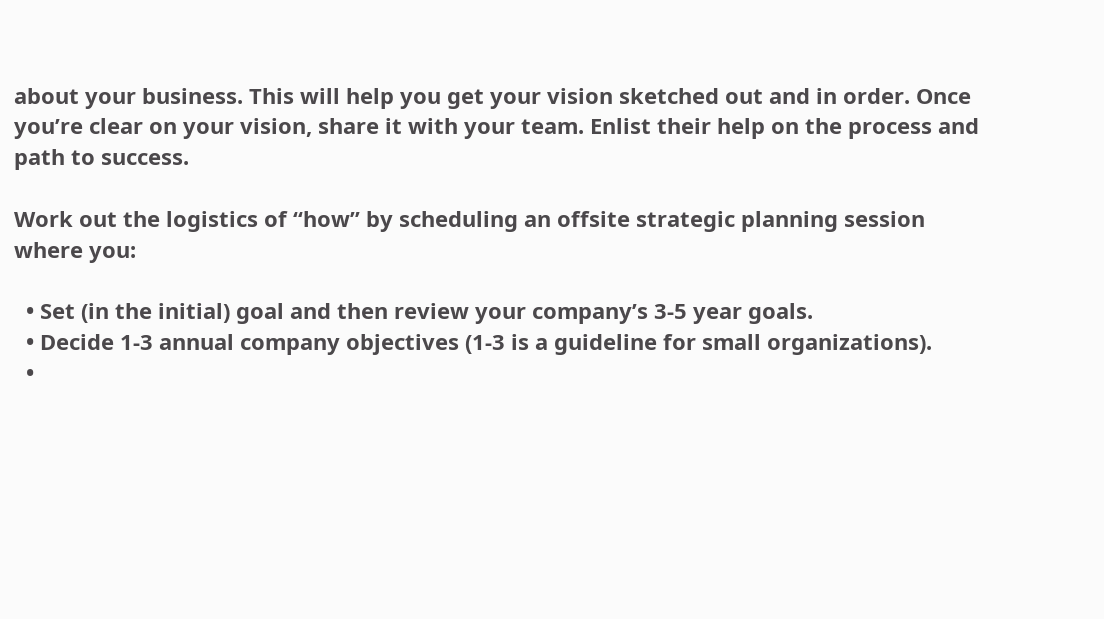about your business. This will help you get your vision sketched out and in order. Once you’re clear on your vision, share it with your team. Enlist their help on the process and path to success.

Work out the logistics of “how” by scheduling an offsite strategic planning session where you:

  • Set (in the initial) goal and then review your company’s 3-5 year goals.
  • Decide 1-3 annual company objectives (1-3 is a guideline for small organizations).
  •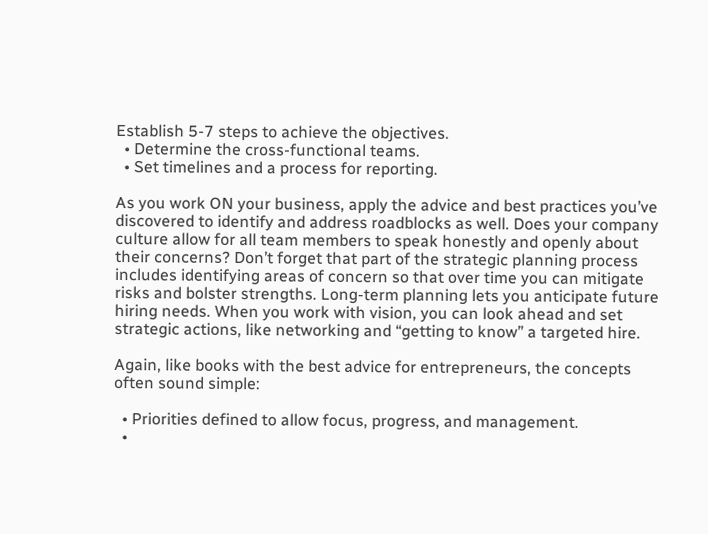Establish 5-7 steps to achieve the objectives.
  • Determine the cross-functional teams.
  • Set timelines and a process for reporting.

As you work ON your business, apply the advice and best practices you’ve discovered to identify and address roadblocks as well. Does your company culture allow for all team members to speak honestly and openly about their concerns? Don’t forget that part of the strategic planning process includes identifying areas of concern so that over time you can mitigate risks and bolster strengths. Long-term planning lets you anticipate future hiring needs. When you work with vision, you can look ahead and set strategic actions, like networking and “getting to know” a targeted hire.

Again, like books with the best advice for entrepreneurs, the concepts often sound simple:

  • Priorities defined to allow focus, progress, and management.
  •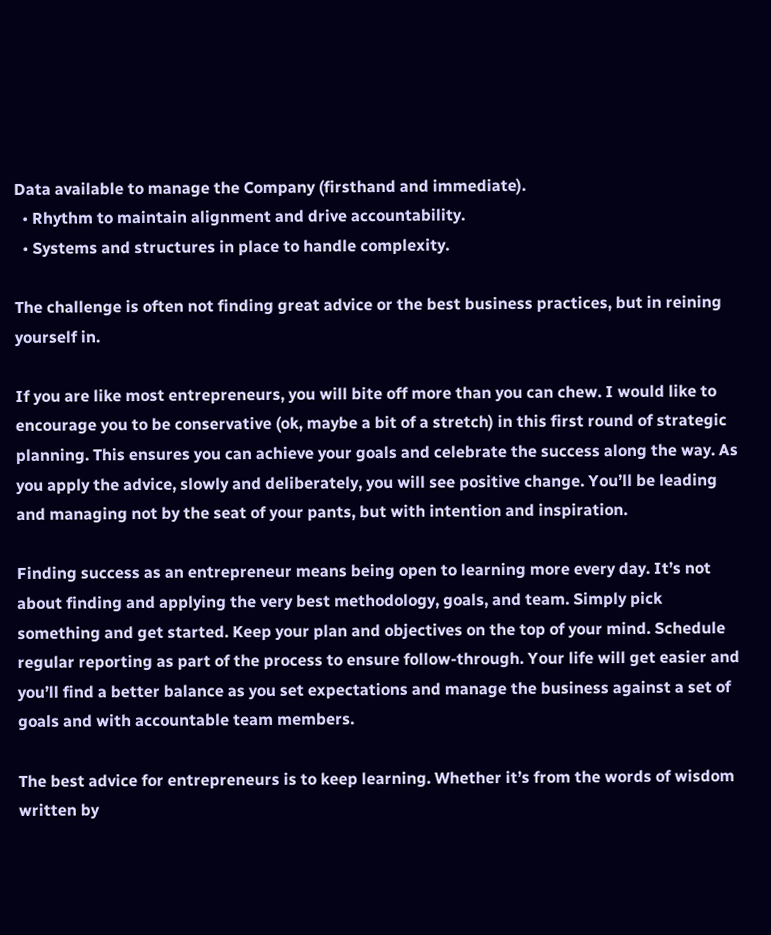Data available to manage the Company (firsthand and immediate).
  • Rhythm to maintain alignment and drive accountability.
  • Systems and structures in place to handle complexity.

The challenge is often not finding great advice or the best business practices, but in reining yourself in.

If you are like most entrepreneurs, you will bite off more than you can chew. I would like to encourage you to be conservative (ok, maybe a bit of a stretch) in this first round of strategic planning. This ensures you can achieve your goals and celebrate the success along the way. As you apply the advice, slowly and deliberately, you will see positive change. You’ll be leading and managing not by the seat of your pants, but with intention and inspiration.

Finding success as an entrepreneur means being open to learning more every day. It’s not about finding and applying the very best methodology, goals, and team. Simply pick something and get started. Keep your plan and objectives on the top of your mind. Schedule regular reporting as part of the process to ensure follow-through. Your life will get easier and you’ll find a better balance as you set expectations and manage the business against a set of goals and with accountable team members.

The best advice for entrepreneurs is to keep learning. Whether it’s from the words of wisdom written by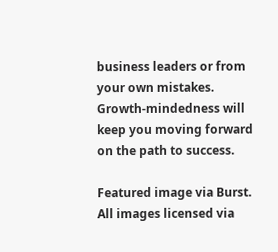business leaders or from your own mistakes. Growth-mindedness will keep you moving forward on the path to success.

Featured image via Burst. All images licensed via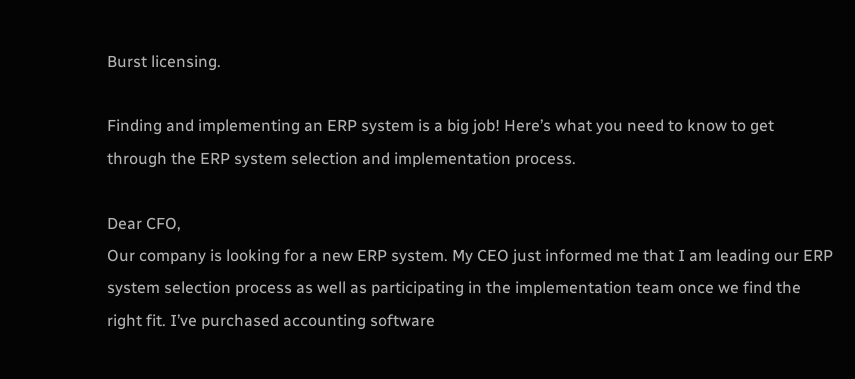Burst licensing.

Finding and implementing an ERP system is a big job! Here’s what you need to know to get through the ERP system selection and implementation process.

Dear CFO,
Our company is looking for a new ERP system. My CEO just informed me that I am leading our ERP system selection process as well as participating in the implementation team once we find the right fit. I’ve purchased accounting software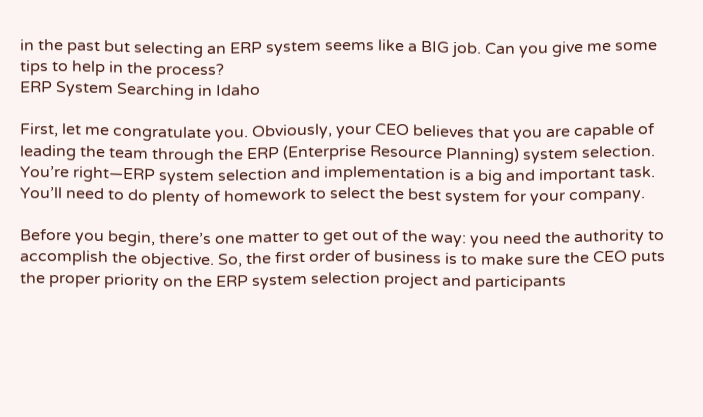in the past but selecting an ERP system seems like a BIG job. Can you give me some tips to help in the process?
ERP System Searching in Idaho

First, let me congratulate you. Obviously, your CEO believes that you are capable of leading the team through the ERP (Enterprise Resource Planning) system selection. You’re right—ERP system selection and implementation is a big and important task. You’ll need to do plenty of homework to select the best system for your company.

Before you begin, there’s one matter to get out of the way: you need the authority to accomplish the objective. So, the first order of business is to make sure the CEO puts the proper priority on the ERP system selection project and participants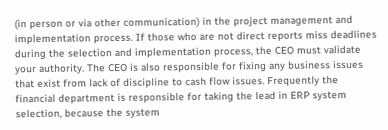(in person or via other communication) in the project management and implementation process. If those who are not direct reports miss deadlines during the selection and implementation process, the CEO must validate your authority. The CEO is also responsible for fixing any business issues that exist from lack of discipline to cash flow issues. Frequently the financial department is responsible for taking the lead in ERP system selection, because the system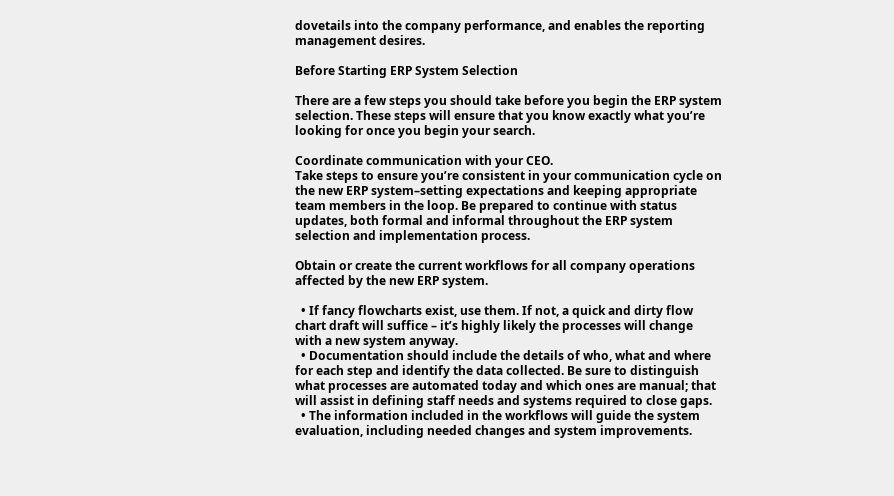dovetails into the company performance, and enables the reporting management desires.

Before Starting ERP System Selection

There are a few steps you should take before you begin the ERP system selection. These steps will ensure that you know exactly what you’re looking for once you begin your search.

Coordinate communication with your CEO.
Take steps to ensure you’re consistent in your communication cycle on the new ERP system–setting expectations and keeping appropriate team members in the loop. Be prepared to continue with status updates, both formal and informal throughout the ERP system selection and implementation process.

Obtain or create the current workflows for all company operations affected by the new ERP system.

  • If fancy flowcharts exist, use them. If not, a quick and dirty flow chart draft will suffice – it’s highly likely the processes will change with a new system anyway.
  • Documentation should include the details of who, what and where for each step and identify the data collected. Be sure to distinguish what processes are automated today and which ones are manual; that will assist in defining staff needs and systems required to close gaps.
  • The information included in the workflows will guide the system evaluation, including needed changes and system improvements.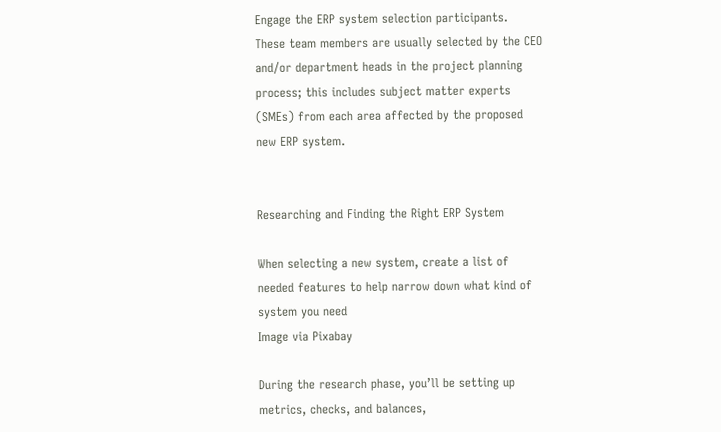Engage the ERP system selection participants.
These team members are usually selected by the CEO and/or department heads in the project planning process; this includes subject matter experts (SMEs) from each area affected by the proposed new ERP system.


Researching and Finding the Right ERP System

When selecting a new system, create a list of needed features to help narrow down what kind of system you need
Image via Pixabay

During the research phase, you’ll be setting up metrics, checks, and balances,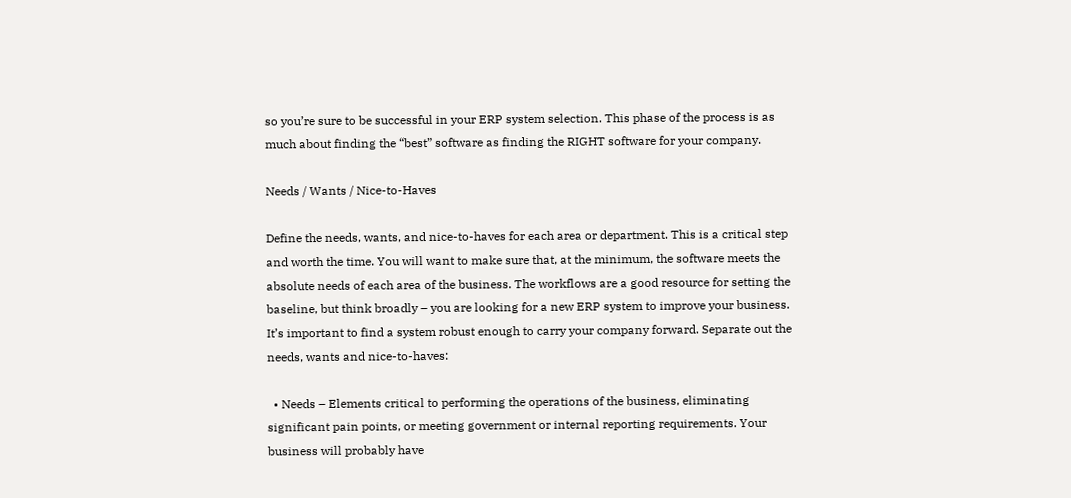so you’re sure to be successful in your ERP system selection. This phase of the process is as much about finding the “best” software as finding the RIGHT software for your company.

Needs / Wants / Nice-to-Haves

Define the needs, wants, and nice-to-haves for each area or department. This is a critical step and worth the time. You will want to make sure that, at the minimum, the software meets the absolute needs of each area of the business. The workflows are a good resource for setting the baseline, but think broadly – you are looking for a new ERP system to improve your business. It’s important to find a system robust enough to carry your company forward. Separate out the needs, wants and nice-to-haves:

  • Needs – Elements critical to performing the operations of the business, eliminating significant pain points, or meeting government or internal reporting requirements. Your business will probably have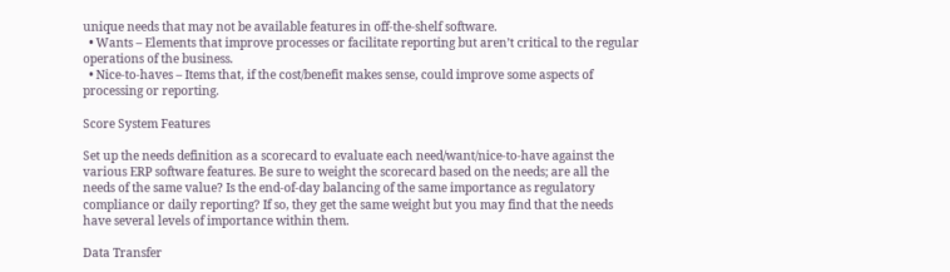unique needs that may not be available features in off-the-shelf software.
  • Wants – Elements that improve processes or facilitate reporting but aren’t critical to the regular operations of the business.
  • Nice-to-haves – Items that, if the cost/benefit makes sense, could improve some aspects of processing or reporting.

Score System Features

Set up the needs definition as a scorecard to evaluate each need/want/nice-to-have against the various ERP software features. Be sure to weight the scorecard based on the needs; are all the needs of the same value? Is the end-of-day balancing of the same importance as regulatory compliance or daily reporting? If so, they get the same weight but you may find that the needs have several levels of importance within them.

Data Transfer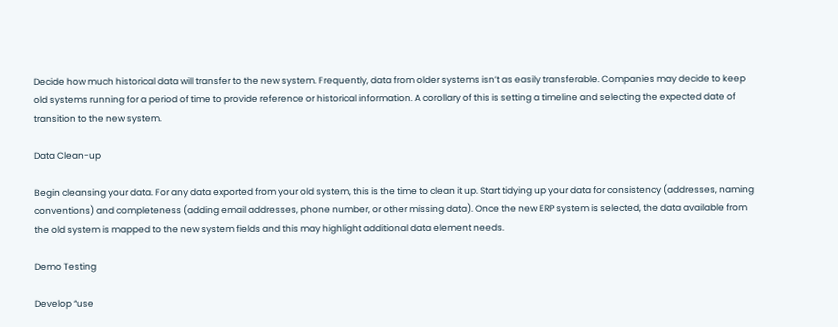Decide how much historical data will transfer to the new system. Frequently, data from older systems isn’t as easily transferable. Companies may decide to keep old systems running for a period of time to provide reference or historical information. A corollary of this is setting a timeline and selecting the expected date of transition to the new system.

Data Clean-up

Begin cleansing your data. For any data exported from your old system, this is the time to clean it up. Start tidying up your data for consistency (addresses, naming conventions) and completeness (adding email addresses, phone number, or other missing data). Once the new ERP system is selected, the data available from the old system is mapped to the new system fields and this may highlight additional data element needs.

Demo Testing

Develop “use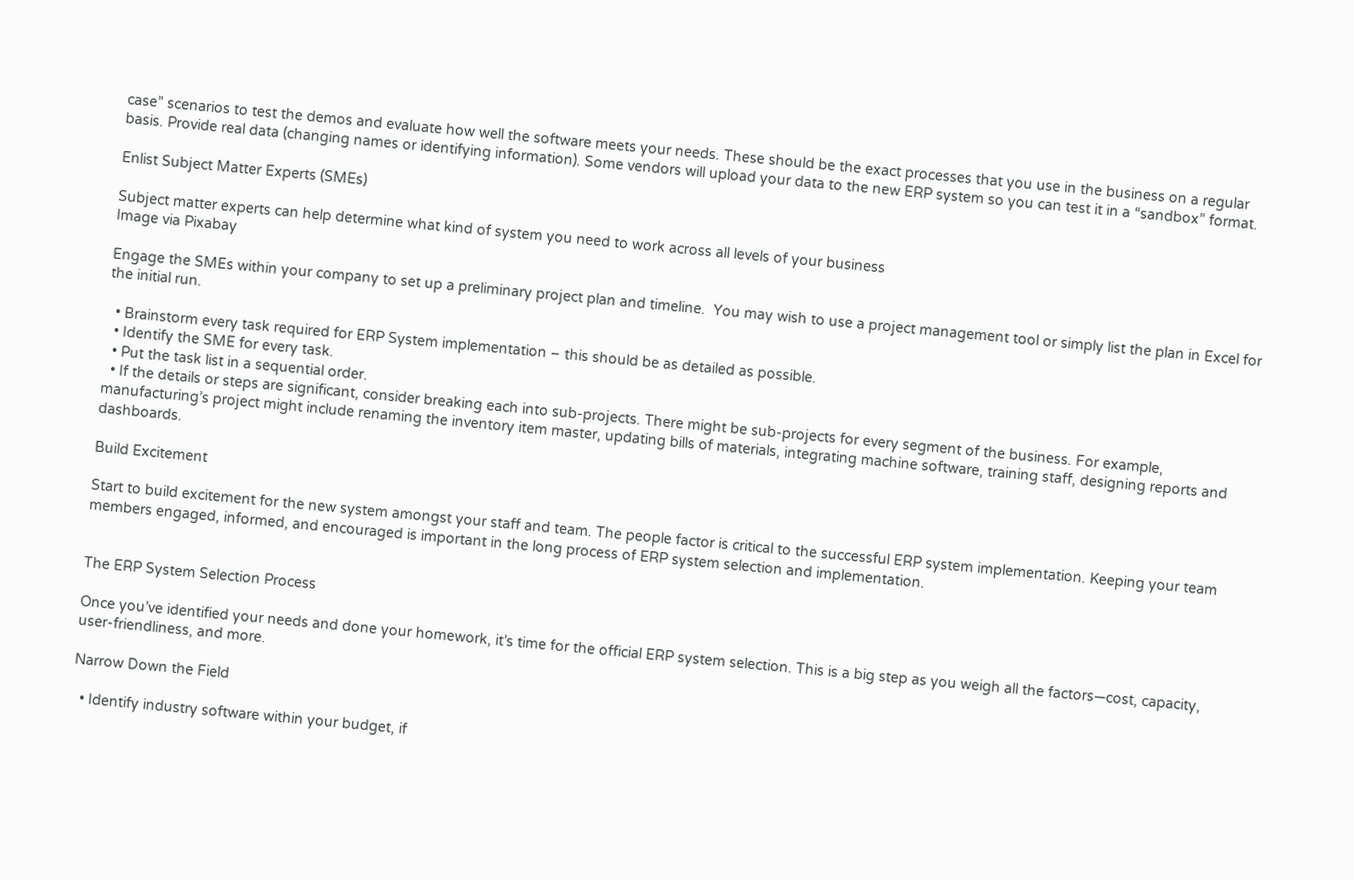case” scenarios to test the demos and evaluate how well the software meets your needs. These should be the exact processes that you use in the business on a regular basis. Provide real data (changing names or identifying information). Some vendors will upload your data to the new ERP system so you can test it in a “sandbox” format.

Enlist Subject Matter Experts (SMEs)

Subject matter experts can help determine what kind of system you need to work across all levels of your business
Image via Pixabay

Engage the SMEs within your company to set up a preliminary project plan and timeline.  You may wish to use a project management tool or simply list the plan in Excel for the initial run.

  • Brainstorm every task required for ERP System implementation – this should be as detailed as possible.
  • Identify the SME for every task.
  • Put the task list in a sequential order.
  • If the details or steps are significant, consider breaking each into sub-projects. There might be sub-projects for every segment of the business. For example, manufacturing’s project might include renaming the inventory item master, updating bills of materials, integrating machine software, training staff, designing reports and dashboards.

Build Excitement

Start to build excitement for the new system amongst your staff and team. The people factor is critical to the successful ERP system implementation. Keeping your team members engaged, informed, and encouraged is important in the long process of ERP system selection and implementation.


The ERP System Selection Process

Once you’ve identified your needs and done your homework, it’s time for the official ERP system selection. This is a big step as you weigh all the factors—cost, capacity, user-friendliness, and more.

Narrow Down the Field

  • Identify industry software within your budget, if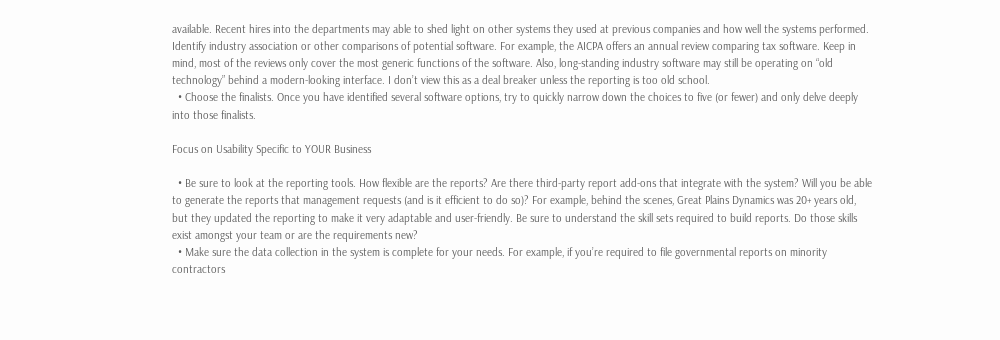available. Recent hires into the departments may able to shed light on other systems they used at previous companies and how well the systems performed. Identify industry association or other comparisons of potential software. For example, the AICPA offers an annual review comparing tax software. Keep in mind, most of the reviews only cover the most generic functions of the software. Also, long-standing industry software may still be operating on “old technology” behind a modern-looking interface. I don’t view this as a deal breaker unless the reporting is too old school.
  • Choose the finalists. Once you have identified several software options, try to quickly narrow down the choices to five (or fewer) and only delve deeply into those finalists.

Focus on Usability Specific to YOUR Business

  • Be sure to look at the reporting tools. How flexible are the reports? Are there third-party report add-ons that integrate with the system? Will you be able to generate the reports that management requests (and is it efficient to do so)? For example, behind the scenes, Great Plains Dynamics was 20+ years old, but they updated the reporting to make it very adaptable and user-friendly. Be sure to understand the skill sets required to build reports. Do those skills exist amongst your team or are the requirements new?
  • Make sure the data collection in the system is complete for your needs. For example, if you’re required to file governmental reports on minority contractors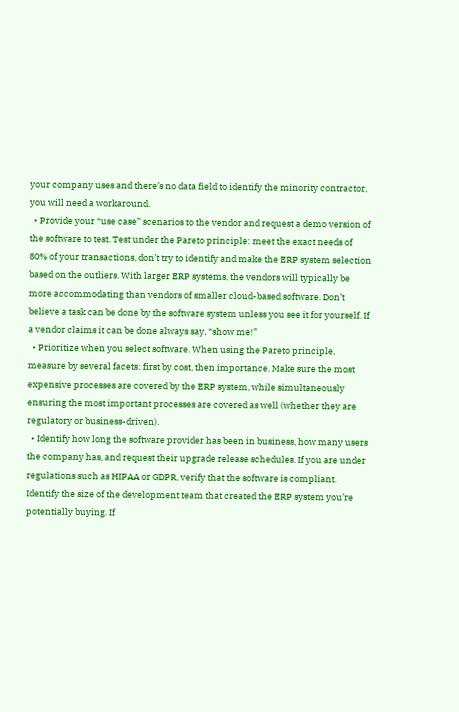your company uses and there’s no data field to identify the minority contractor, you will need a workaround.
  • Provide your “use case” scenarios to the vendor and request a demo version of the software to test. Test under the Pareto principle: meet the exact needs of 80% of your transactions, don’t try to identify and make the ERP system selection based on the outliers. With larger ERP systems, the vendors will typically be more accommodating than vendors of smaller cloud-based software. Don’t believe a task can be done by the software system unless you see it for yourself. If a vendor claims it can be done always say, “show me!”
  • Prioritize when you select software. When using the Pareto principle, measure by several facets: first by cost, then importance. Make sure the most expensive processes are covered by the ERP system, while simultaneously ensuring the most important processes are covered as well (whether they are regulatory or business-driven).
  • Identify how long the software provider has been in business, how many users the company has, and request their upgrade release schedules. If you are under regulations such as HIPAA or GDPR, verify that the software is compliant. Identify the size of the development team that created the ERP system you’re potentially buying. If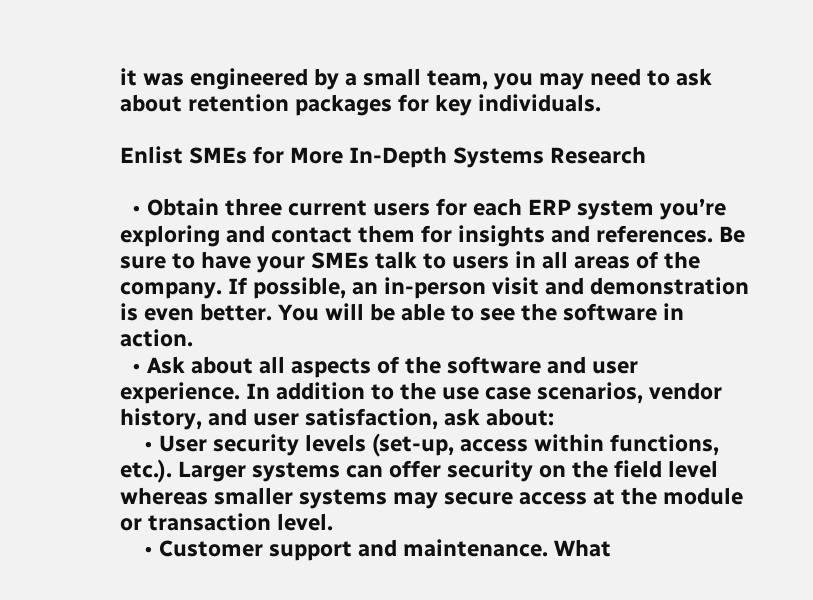it was engineered by a small team, you may need to ask about retention packages for key individuals.

Enlist SMEs for More In-Depth Systems Research

  • Obtain three current users for each ERP system you’re exploring and contact them for insights and references. Be sure to have your SMEs talk to users in all areas of the company. If possible, an in-person visit and demonstration is even better. You will be able to see the software in action.
  • Ask about all aspects of the software and user experience. In addition to the use case scenarios, vendor history, and user satisfaction, ask about:
    • User security levels (set-up, access within functions, etc.). Larger systems can offer security on the field level whereas smaller systems may secure access at the module or transaction level.
    • Customer support and maintenance. What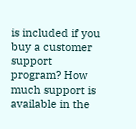is included if you buy a customer support program? How much support is available in the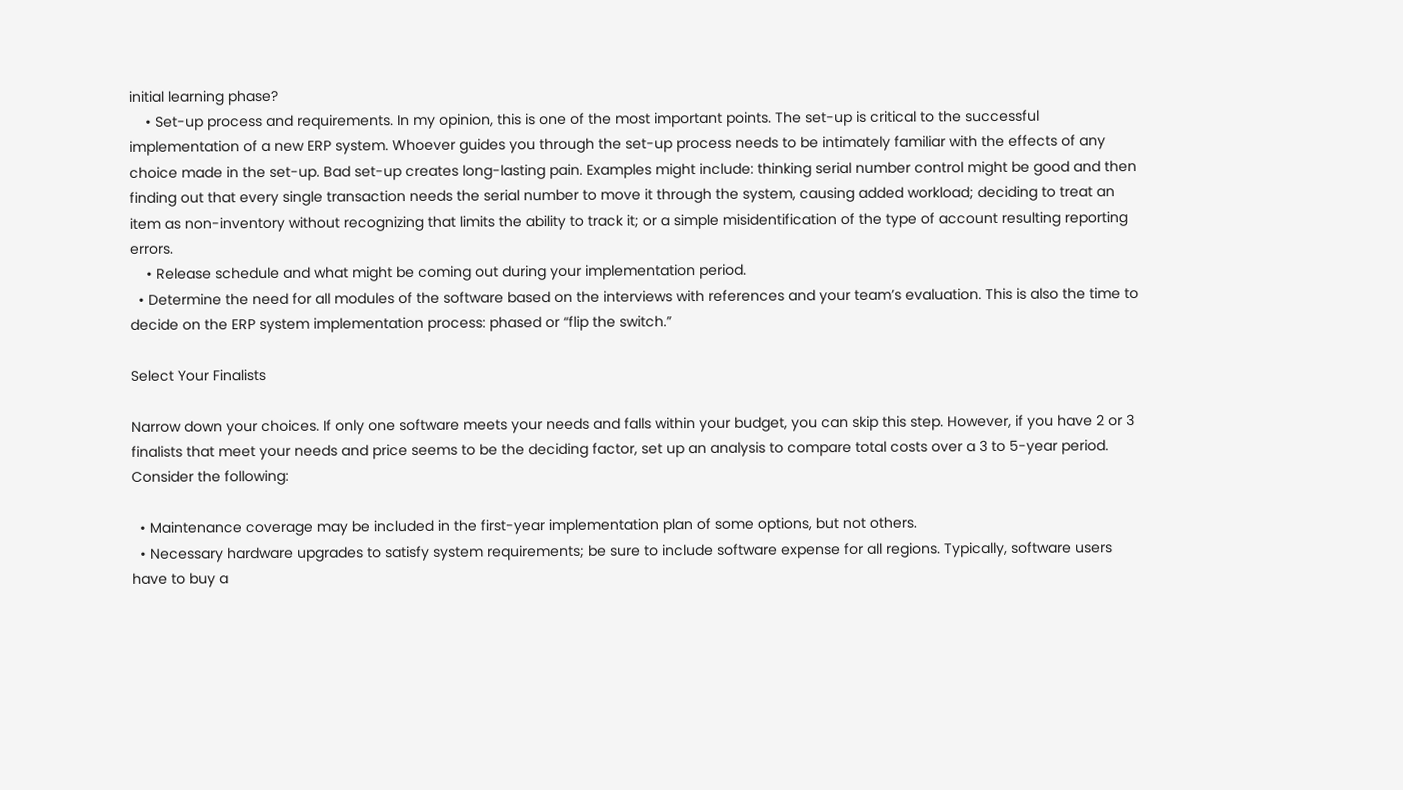initial learning phase?
    • Set-up process and requirements. In my opinion, this is one of the most important points. The set-up is critical to the successful implementation of a new ERP system. Whoever guides you through the set-up process needs to be intimately familiar with the effects of any choice made in the set-up. Bad set-up creates long-lasting pain. Examples might include: thinking serial number control might be good and then finding out that every single transaction needs the serial number to move it through the system, causing added workload; deciding to treat an item as non-inventory without recognizing that limits the ability to track it; or a simple misidentification of the type of account resulting reporting errors.
    • Release schedule and what might be coming out during your implementation period.
  • Determine the need for all modules of the software based on the interviews with references and your team’s evaluation. This is also the time to decide on the ERP system implementation process: phased or “flip the switch.”

Select Your Finalists

Narrow down your choices. If only one software meets your needs and falls within your budget, you can skip this step. However, if you have 2 or 3 finalists that meet your needs and price seems to be the deciding factor, set up an analysis to compare total costs over a 3 to 5-year period. Consider the following:

  • Maintenance coverage may be included in the first-year implementation plan of some options, but not others.
  • Necessary hardware upgrades to satisfy system requirements; be sure to include software expense for all regions. Typically, software users have to buy a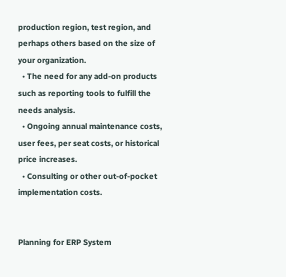production region, test region, and perhaps others based on the size of your organization.
  • The need for any add-on products such as reporting tools to fulfill the needs analysis.
  • Ongoing annual maintenance costs, user fees, per seat costs, or historical price increases.
  • Consulting or other out-of-pocket implementation costs.


Planning for ERP System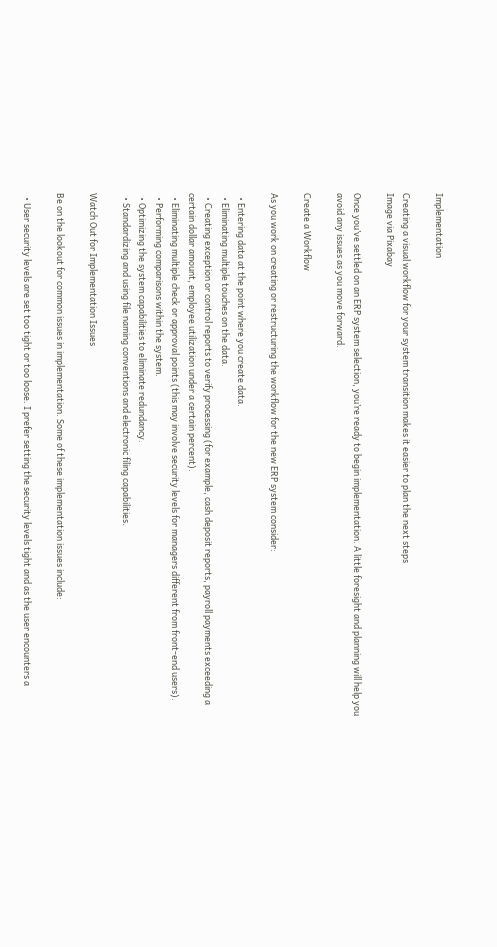Implementation

Creating a visual workflow for your system transition makes it easier to plan the next steps
Image via Pixabay

Once you’ve settled on an ERP system selection, you’re ready to begin implementation. A little foresight and planning will help you avoid any issues as you move forward.

Create a Workflow

As you work on creating or restructuring the workflow for the new ERP system consider:

  • Entering data at the point where you create data.
  • Eliminating multiple touches on the data.
  • Creating exception or control reports to verify processing (for example, cash deposit reports, payroll payments exceeding a certain dollar amount, employee utilization under a certain percent).
  • Eliminating multiple check or approval points (this may involve security levels for managers different from front-end users).
  • Performing comparisons within the system.
  • Optimizing the system capabilities to eliminate redundancy.
  • Standardizing and using file naming conventions and electronic filing capabilities.

Watch Out for Implementation Issues

Be on the lookout for common issues in implementation. Some of these implementation issues include:

  • User security levels are set too tight or too loose. I prefer setting the security levels tight and as the user encounters a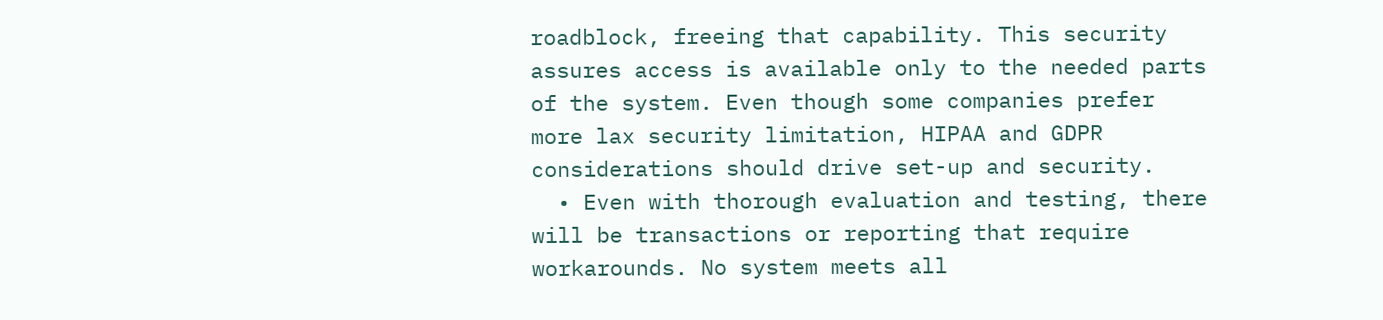roadblock, freeing that capability. This security assures access is available only to the needed parts of the system. Even though some companies prefer more lax security limitation, HIPAA and GDPR considerations should drive set-up and security.
  • Even with thorough evaluation and testing, there will be transactions or reporting that require workarounds. No system meets all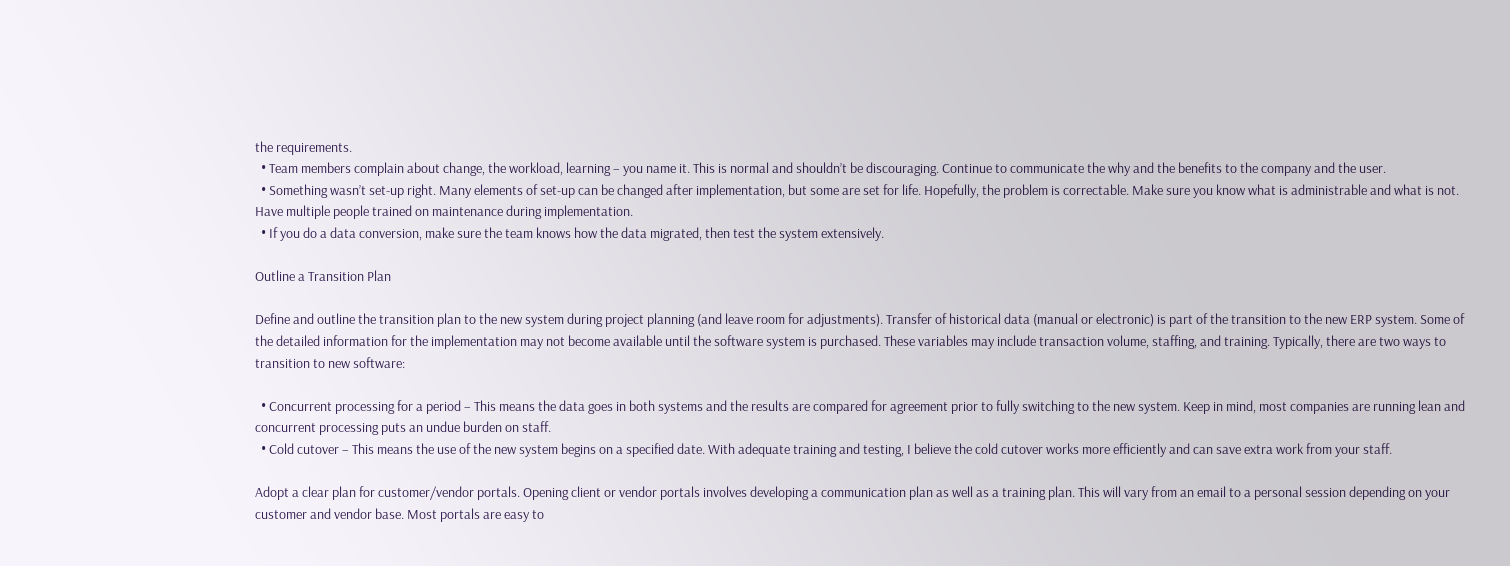the requirements.
  • Team members complain about change, the workload, learning – you name it. This is normal and shouldn’t be discouraging. Continue to communicate the why and the benefits to the company and the user.
  • Something wasn’t set-up right. Many elements of set-up can be changed after implementation, but some are set for life. Hopefully, the problem is correctable. Make sure you know what is administrable and what is not. Have multiple people trained on maintenance during implementation.
  • If you do a data conversion, make sure the team knows how the data migrated, then test the system extensively.

Outline a Transition Plan

Define and outline the transition plan to the new system during project planning (and leave room for adjustments). Transfer of historical data (manual or electronic) is part of the transition to the new ERP system. Some of the detailed information for the implementation may not become available until the software system is purchased. These variables may include transaction volume, staffing, and training. Typically, there are two ways to transition to new software:

  • Concurrent processing for a period – This means the data goes in both systems and the results are compared for agreement prior to fully switching to the new system. Keep in mind, most companies are running lean and concurrent processing puts an undue burden on staff.
  • Cold cutover – This means the use of the new system begins on a specified date. With adequate training and testing, I believe the cold cutover works more efficiently and can save extra work from your staff.

Adopt a clear plan for customer/vendor portals. Opening client or vendor portals involves developing a communication plan as well as a training plan. This will vary from an email to a personal session depending on your customer and vendor base. Most portals are easy to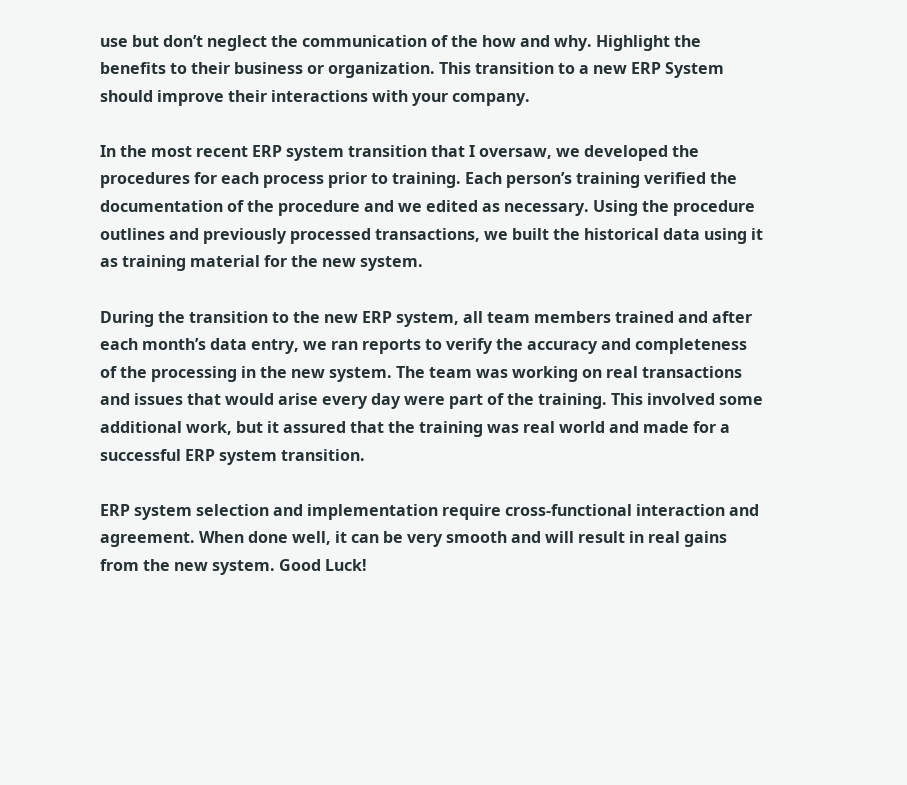use but don’t neglect the communication of the how and why. Highlight the benefits to their business or organization. This transition to a new ERP System should improve their interactions with your company.

In the most recent ERP system transition that I oversaw, we developed the procedures for each process prior to training. Each person’s training verified the documentation of the procedure and we edited as necessary. Using the procedure outlines and previously processed transactions, we built the historical data using it as training material for the new system.

During the transition to the new ERP system, all team members trained and after each month’s data entry, we ran reports to verify the accuracy and completeness of the processing in the new system. The team was working on real transactions and issues that would arise every day were part of the training. This involved some additional work, but it assured that the training was real world and made for a successful ERP system transition.

ERP system selection and implementation require cross-functional interaction and agreement. When done well, it can be very smooth and will result in real gains from the new system. Good Luck!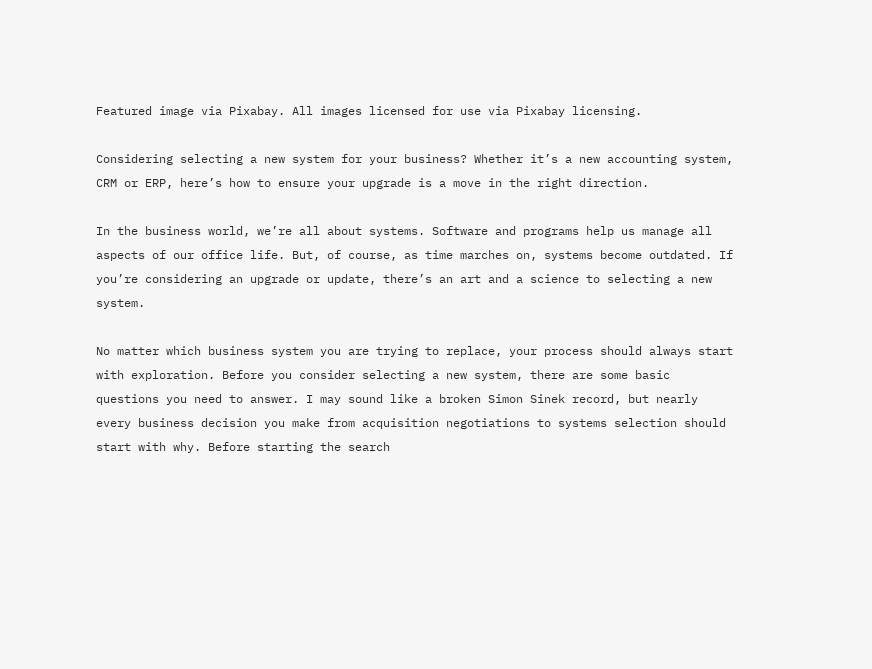Featured image via Pixabay. All images licensed for use via Pixabay licensing.

Considering selecting a new system for your business? Whether it’s a new accounting system, CRM or ERP, here’s how to ensure your upgrade is a move in the right direction.

In the business world, we’re all about systems. Software and programs help us manage all aspects of our office life. But, of course, as time marches on, systems become outdated. If you’re considering an upgrade or update, there’s an art and a science to selecting a new system.

No matter which business system you are trying to replace, your process should always start with exploration. Before you consider selecting a new system, there are some basic questions you need to answer. I may sound like a broken Simon Sinek record, but nearly every business decision you make from acquisition negotiations to systems selection should start with why. Before starting the search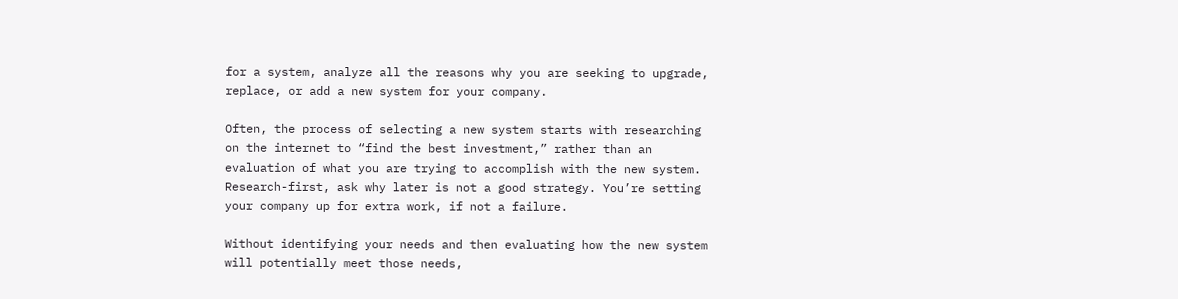for a system, analyze all the reasons why you are seeking to upgrade, replace, or add a new system for your company.

Often, the process of selecting a new system starts with researching on the internet to “find the best investment,” rather than an evaluation of what you are trying to accomplish with the new system. Research-first, ask why later is not a good strategy. You’re setting your company up for extra work, if not a failure.

Without identifying your needs and then evaluating how the new system will potentially meet those needs,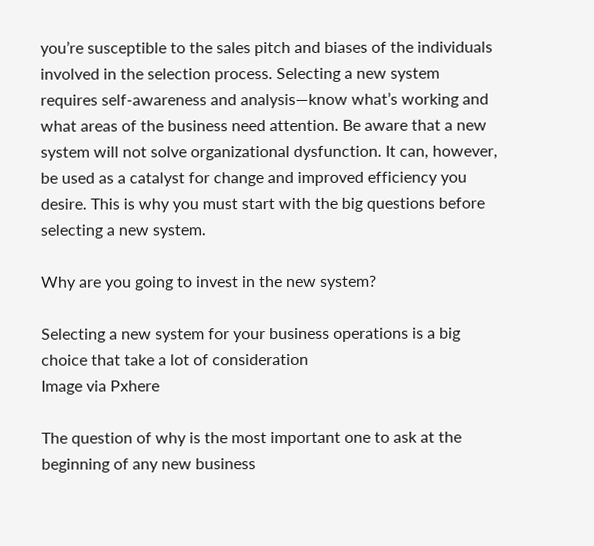you’re susceptible to the sales pitch and biases of the individuals involved in the selection process. Selecting a new system requires self-awareness and analysis—know what’s working and what areas of the business need attention. Be aware that a new system will not solve organizational dysfunction. It can, however, be used as a catalyst for change and improved efficiency you desire. This is why you must start with the big questions before selecting a new system.

Why are you going to invest in the new system?

Selecting a new system for your business operations is a big choice that take a lot of consideration
Image via Pxhere

The question of why is the most important one to ask at the beginning of any new business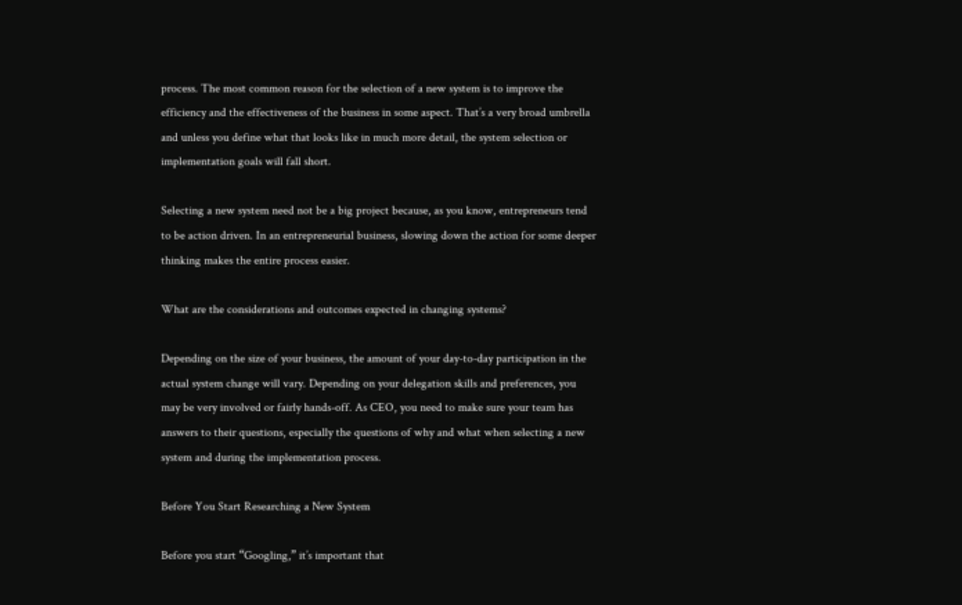process. The most common reason for the selection of a new system is to improve the efficiency and the effectiveness of the business in some aspect. That’s a very broad umbrella and unless you define what that looks like in much more detail, the system selection or implementation goals will fall short.

Selecting a new system need not be a big project because, as you know, entrepreneurs tend to be action driven. In an entrepreneurial business, slowing down the action for some deeper thinking makes the entire process easier.

What are the considerations and outcomes expected in changing systems?

Depending on the size of your business, the amount of your day-to-day participation in the actual system change will vary. Depending on your delegation skills and preferences, you may be very involved or fairly hands-off. As CEO, you need to make sure your team has answers to their questions, especially the questions of why and what when selecting a new system and during the implementation process.

Before You Start Researching a New System

Before you start “Googling,” it’s important that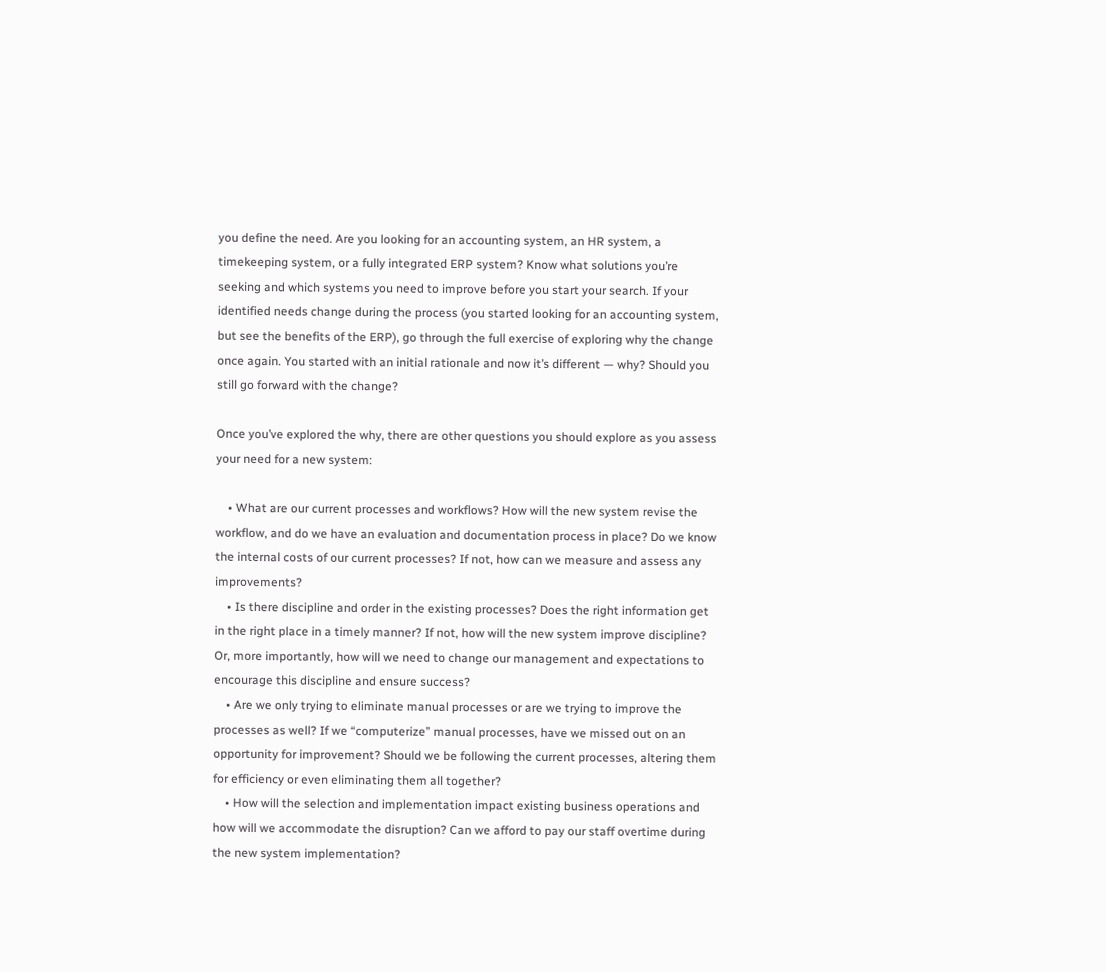you define the need. Are you looking for an accounting system, an HR system, a timekeeping system, or a fully integrated ERP system? Know what solutions you’re seeking and which systems you need to improve before you start your search. If your identified needs change during the process (you started looking for an accounting system, but see the benefits of the ERP), go through the full exercise of exploring why the change once again. You started with an initial rationale and now it’s different — why? Should you still go forward with the change?

Once you’ve explored the why, there are other questions you should explore as you assess your need for a new system:

    • What are our current processes and workflows? How will the new system revise the workflow, and do we have an evaluation and documentation process in place? Do we know the internal costs of our current processes? If not, how can we measure and assess any improvements?
    • Is there discipline and order in the existing processes? Does the right information get in the right place in a timely manner? If not, how will the new system improve discipline? Or, more importantly, how will we need to change our management and expectations to encourage this discipline and ensure success?
    • Are we only trying to eliminate manual processes or are we trying to improve the processes as well? If we “computerize” manual processes, have we missed out on an opportunity for improvement? Should we be following the current processes, altering them for efficiency or even eliminating them all together?
    • How will the selection and implementation impact existing business operations and how will we accommodate the disruption? Can we afford to pay our staff overtime during the new system implementation?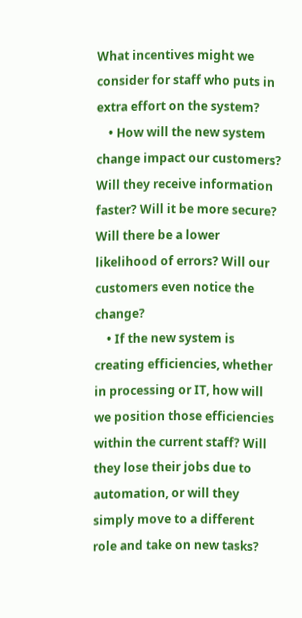What incentives might we consider for staff who puts in extra effort on the system?
    • How will the new system change impact our customers? Will they receive information faster? Will it be more secure? Will there be a lower likelihood of errors? Will our customers even notice the change?
    • If the new system is creating efficiencies, whether in processing or IT, how will we position those efficiencies within the current staff? Will they lose their jobs due to automation, or will they simply move to a different role and take on new tasks?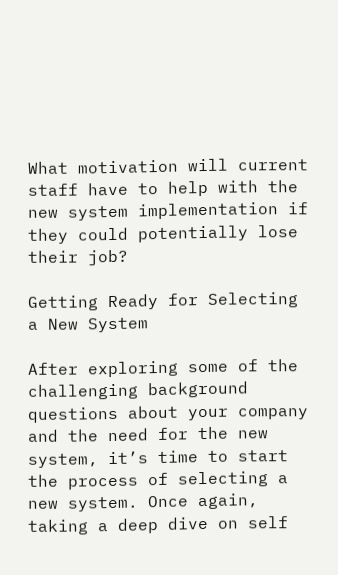What motivation will current staff have to help with the new system implementation if they could potentially lose their job?

Getting Ready for Selecting a New System

After exploring some of the challenging background questions about your company and the need for the new system, it’s time to start the process of selecting a new system. Once again, taking a deep dive on self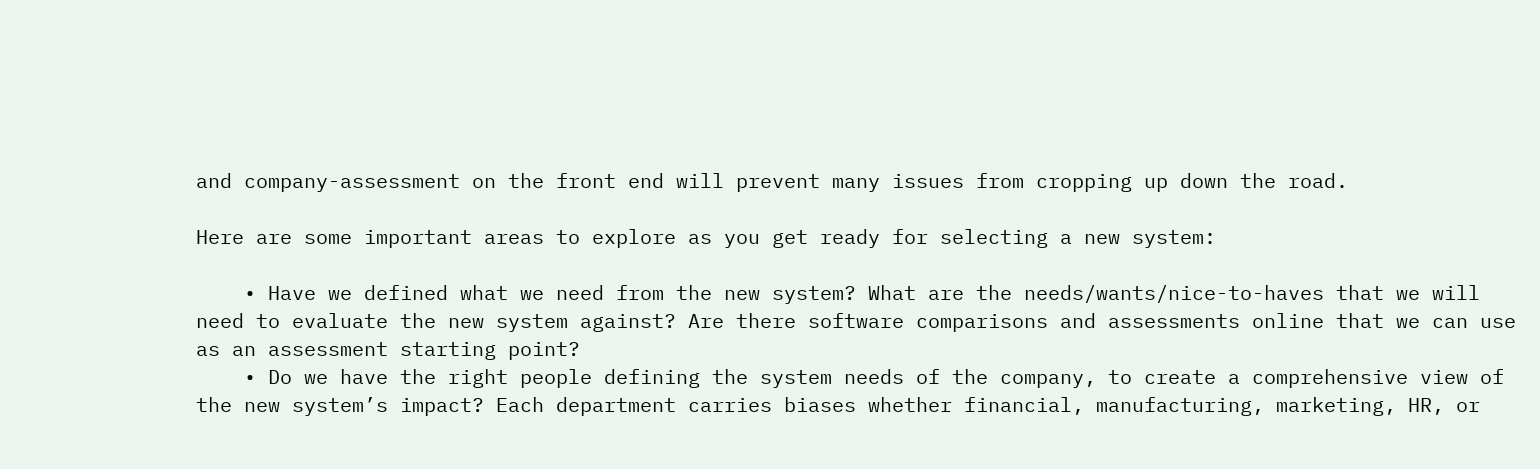and company-assessment on the front end will prevent many issues from cropping up down the road.

Here are some important areas to explore as you get ready for selecting a new system:

    • Have we defined what we need from the new system? What are the needs/wants/nice-to-haves that we will need to evaluate the new system against? Are there software comparisons and assessments online that we can use as an assessment starting point?
    • Do we have the right people defining the system needs of the company, to create a comprehensive view of the new system’s impact? Each department carries biases whether financial, manufacturing, marketing, HR, or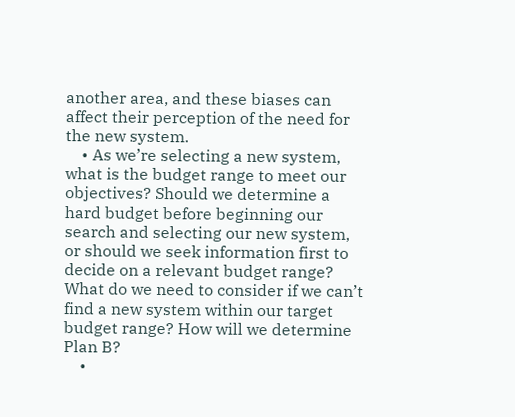another area, and these biases can affect their perception of the need for the new system.
    • As we’re selecting a new system, what is the budget range to meet our objectives? Should we determine a hard budget before beginning our search and selecting our new system, or should we seek information first to decide on a relevant budget range? What do we need to consider if we can’t find a new system within our target budget range? How will we determine Plan B?
    •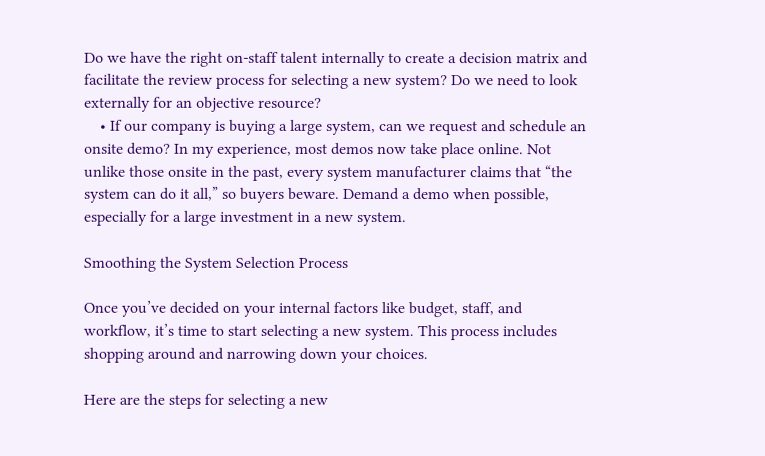Do we have the right on-staff talent internally to create a decision matrix and facilitate the review process for selecting a new system? Do we need to look externally for an objective resource?
    • If our company is buying a large system, can we request and schedule an onsite demo? In my experience, most demos now take place online. Not unlike those onsite in the past, every system manufacturer claims that “the system can do it all,” so buyers beware. Demand a demo when possible, especially for a large investment in a new system.

Smoothing the System Selection Process

Once you’ve decided on your internal factors like budget, staff, and workflow, it’s time to start selecting a new system. This process includes shopping around and narrowing down your choices.

Here are the steps for selecting a new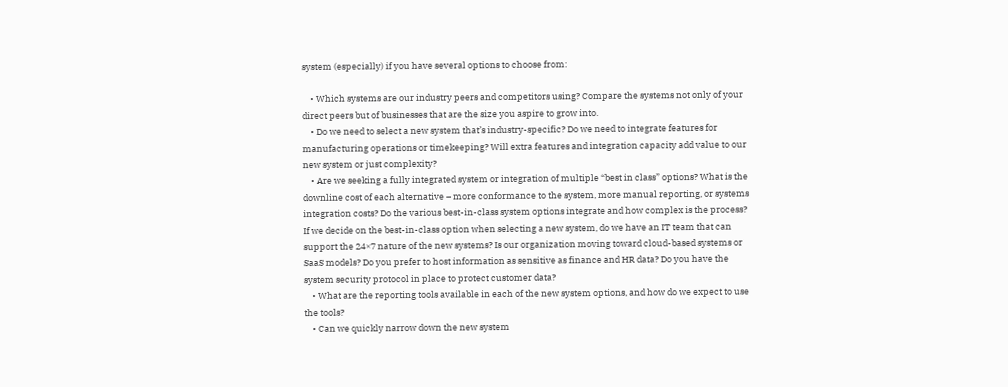system (especially) if you have several options to choose from:

    • Which systems are our industry peers and competitors using? Compare the systems not only of your direct peers but of businesses that are the size you aspire to grow into.
    • Do we need to select a new system that’s industry-specific? Do we need to integrate features for manufacturing operations or timekeeping? Will extra features and integration capacity add value to our new system or just complexity?
    • Are we seeking a fully integrated system or integration of multiple “best in class” options? What is the downline cost of each alternative – more conformance to the system, more manual reporting, or systems integration costs? Do the various best-in-class system options integrate and how complex is the process? If we decide on the best-in-class option when selecting a new system, do we have an IT team that can support the 24×7 nature of the new systems? Is our organization moving toward cloud-based systems or SaaS models? Do you prefer to host information as sensitive as finance and HR data? Do you have the system security protocol in place to protect customer data?
    • What are the reporting tools available in each of the new system options, and how do we expect to use the tools?
    • Can we quickly narrow down the new system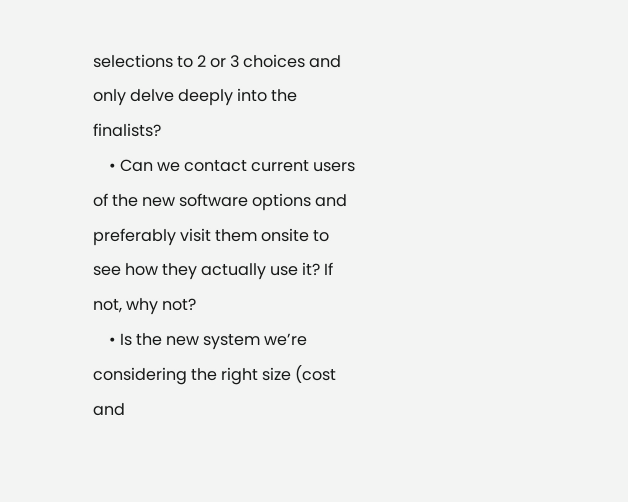selections to 2 or 3 choices and only delve deeply into the finalists?
    • Can we contact current users of the new software options and preferably visit them onsite to see how they actually use it? If not, why not?
    • Is the new system we’re considering the right size (cost and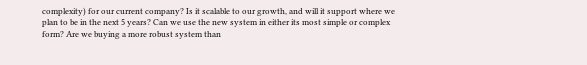complexity) for our current company? Is it scalable to our growth, and will it support where we plan to be in the next 5 years? Can we use the new system in either its most simple or complex form? Are we buying a more robust system than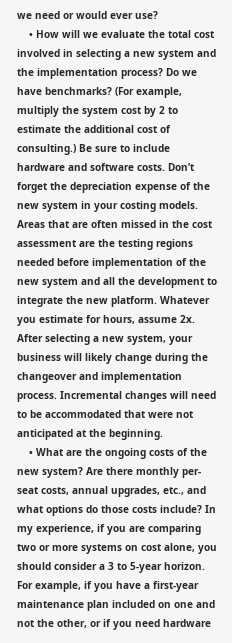we need or would ever use?
    • How will we evaluate the total cost involved in selecting a new system and the implementation process? Do we have benchmarks? (For example, multiply the system cost by 2 to estimate the additional cost of consulting.) Be sure to include hardware and software costs. Don’t forget the depreciation expense of the new system in your costing models. Areas that are often missed in the cost assessment are the testing regions needed before implementation of the new system and all the development to integrate the new platform. Whatever you estimate for hours, assume 2x. After selecting a new system, your business will likely change during the changeover and implementation process. Incremental changes will need to be accommodated that were not anticipated at the beginning.
    • What are the ongoing costs of the new system? Are there monthly per-seat costs, annual upgrades, etc., and what options do those costs include? In my experience, if you are comparing two or more systems on cost alone, you should consider a 3 to 5-year horizon. For example, if you have a first-year maintenance plan included on one and not the other, or if you need hardware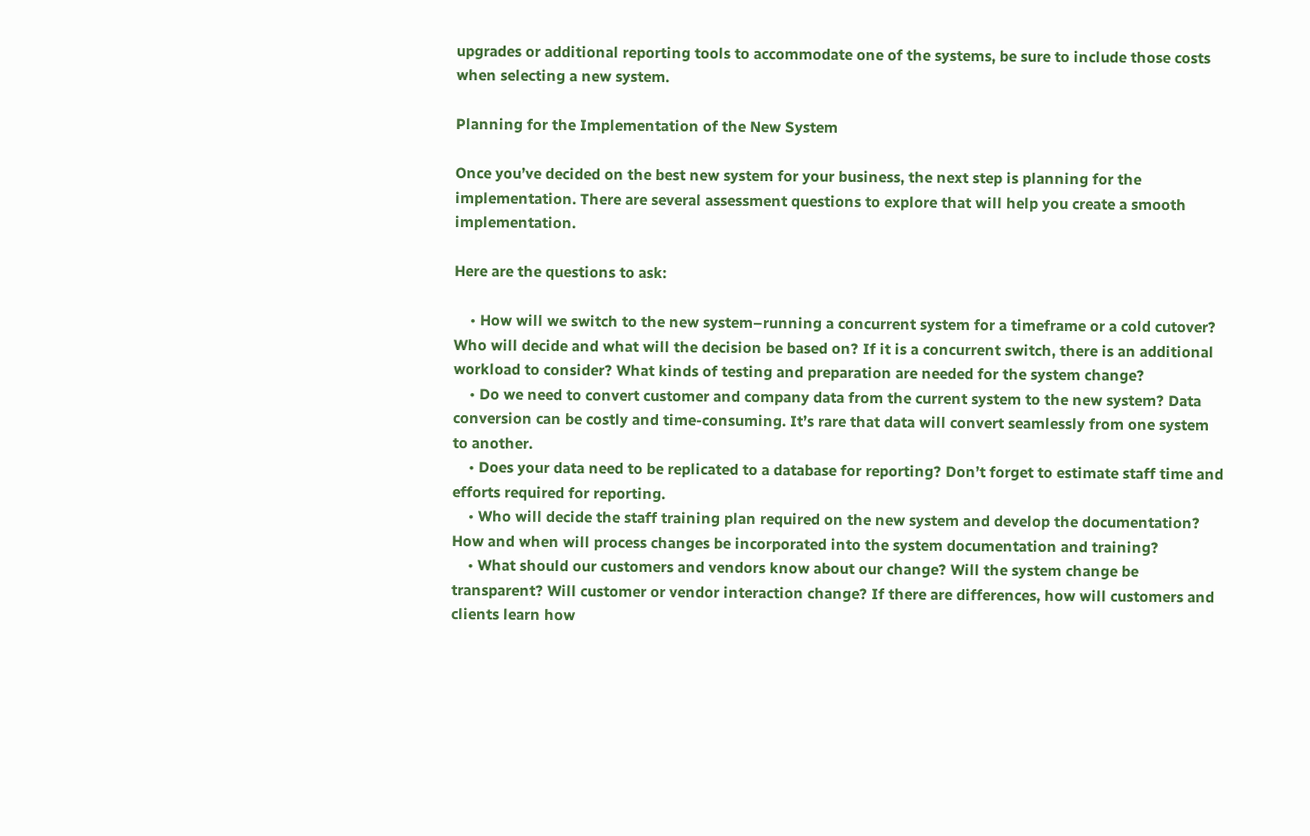upgrades or additional reporting tools to accommodate one of the systems, be sure to include those costs when selecting a new system.

Planning for the Implementation of the New System

Once you’ve decided on the best new system for your business, the next step is planning for the implementation. There are several assessment questions to explore that will help you create a smooth implementation.

Here are the questions to ask:

    • How will we switch to the new system–running a concurrent system for a timeframe or a cold cutover? Who will decide and what will the decision be based on? If it is a concurrent switch, there is an additional workload to consider? What kinds of testing and preparation are needed for the system change?
    • Do we need to convert customer and company data from the current system to the new system? Data conversion can be costly and time-consuming. It’s rare that data will convert seamlessly from one system to another.
    • Does your data need to be replicated to a database for reporting? Don’t forget to estimate staff time and efforts required for reporting.
    • Who will decide the staff training plan required on the new system and develop the documentation? How and when will process changes be incorporated into the system documentation and training?
    • What should our customers and vendors know about our change? Will the system change be transparent? Will customer or vendor interaction change? If there are differences, how will customers and clients learn how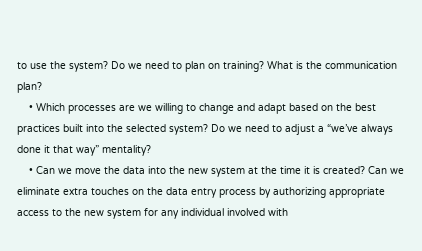to use the system? Do we need to plan on training? What is the communication plan?
    • Which processes are we willing to change and adapt based on the best practices built into the selected system? Do we need to adjust a “we’ve always done it that way” mentality?
    • Can we move the data into the new system at the time it is created? Can we eliminate extra touches on the data entry process by authorizing appropriate access to the new system for any individual involved with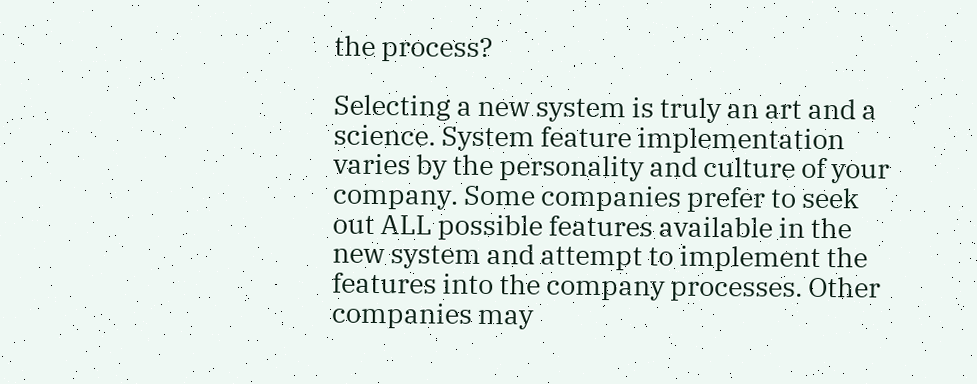the process?

Selecting a new system is truly an art and a science. System feature implementation varies by the personality and culture of your company. Some companies prefer to seek out ALL possible features available in the new system and attempt to implement the features into the company processes. Other companies may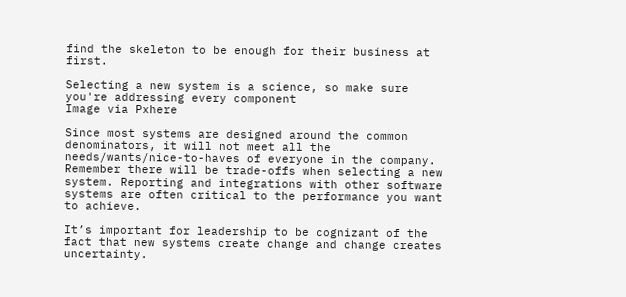find the skeleton to be enough for their business at first.

Selecting a new system is a science, so make sure you're addressing every component
Image via Pxhere

Since most systems are designed around the common denominators, it will not meet all the needs/wants/nice-to-haves of everyone in the company. Remember there will be trade-offs when selecting a new system. Reporting and integrations with other software systems are often critical to the performance you want to achieve.

It’s important for leadership to be cognizant of the fact that new systems create change and change creates uncertainty.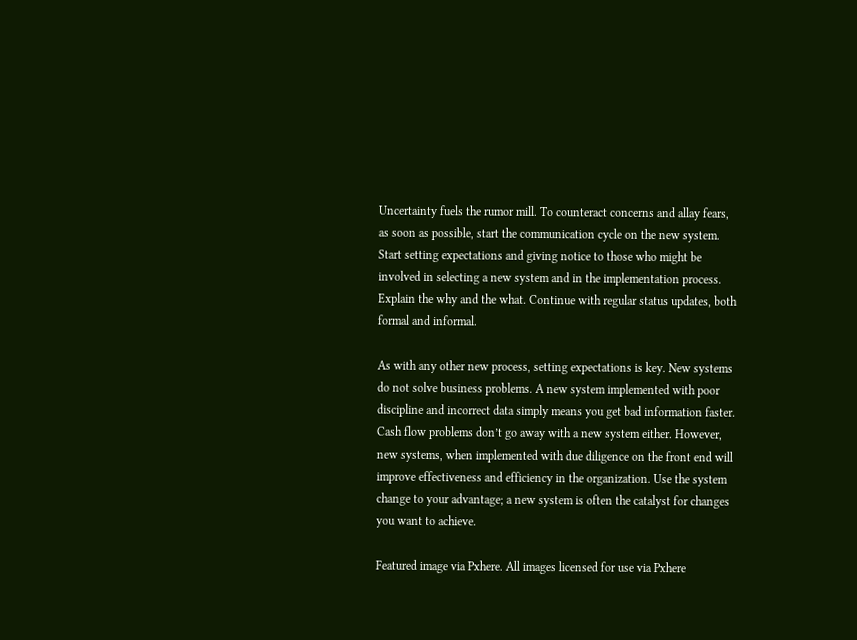Uncertainty fuels the rumor mill. To counteract concerns and allay fears, as soon as possible, start the communication cycle on the new system. Start setting expectations and giving notice to those who might be involved in selecting a new system and in the implementation process. Explain the why and the what. Continue with regular status updates, both formal and informal.

As with any other new process, setting expectations is key. New systems do not solve business problems. A new system implemented with poor discipline and incorrect data simply means you get bad information faster. Cash flow problems don’t go away with a new system either. However, new systems, when implemented with due diligence on the front end will improve effectiveness and efficiency in the organization. Use the system change to your advantage; a new system is often the catalyst for changes you want to achieve.

Featured image via Pxhere. All images licensed for use via Pxhere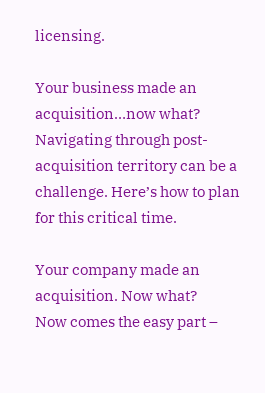licensing.

Your business made an acquisition…now what? Navigating through post-acquisition territory can be a challenge. Here’s how to plan for this critical time.

Your company made an acquisition. Now what?
Now comes the easy part –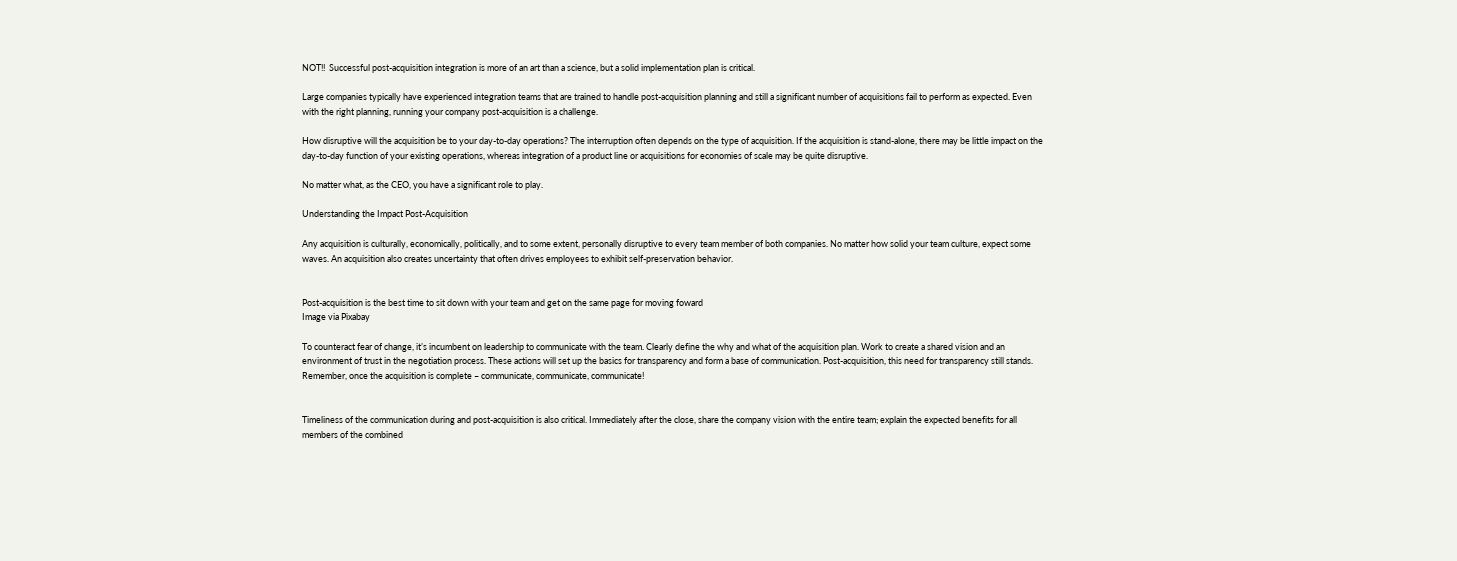NOT!!  Successful post-acquisition integration is more of an art than a science, but a solid implementation plan is critical.

Large companies typically have experienced integration teams that are trained to handle post-acquisition planning and still a significant number of acquisitions fail to perform as expected. Even with the right planning, running your company post-acquisition is a challenge.

How disruptive will the acquisition be to your day-to-day operations? The interruption often depends on the type of acquisition. If the acquisition is stand-alone, there may be little impact on the day-to-day function of your existing operations, whereas integration of a product line or acquisitions for economies of scale may be quite disruptive.

No matter what, as the CEO, you have a significant role to play.

Understanding the Impact Post-Acquisition

Any acquisition is culturally, economically, politically, and to some extent, personally disruptive to every team member of both companies. No matter how solid your team culture, expect some waves. An acquisition also creates uncertainty that often drives employees to exhibit self-preservation behavior.


Post-acquisition is the best time to sit down with your team and get on the same page for moving foward
Image via Pixabay

To counteract fear of change, it’s incumbent on leadership to communicate with the team. Clearly define the why and what of the acquisition plan. Work to create a shared vision and an environment of trust in the negotiation process. These actions will set up the basics for transparency and form a base of communication. Post-acquisition, this need for transparency still stands. Remember, once the acquisition is complete – communicate, communicate, communicate!


Timeliness of the communication during and post-acquisition is also critical. Immediately after the close, share the company vision with the entire team; explain the expected benefits for all members of the combined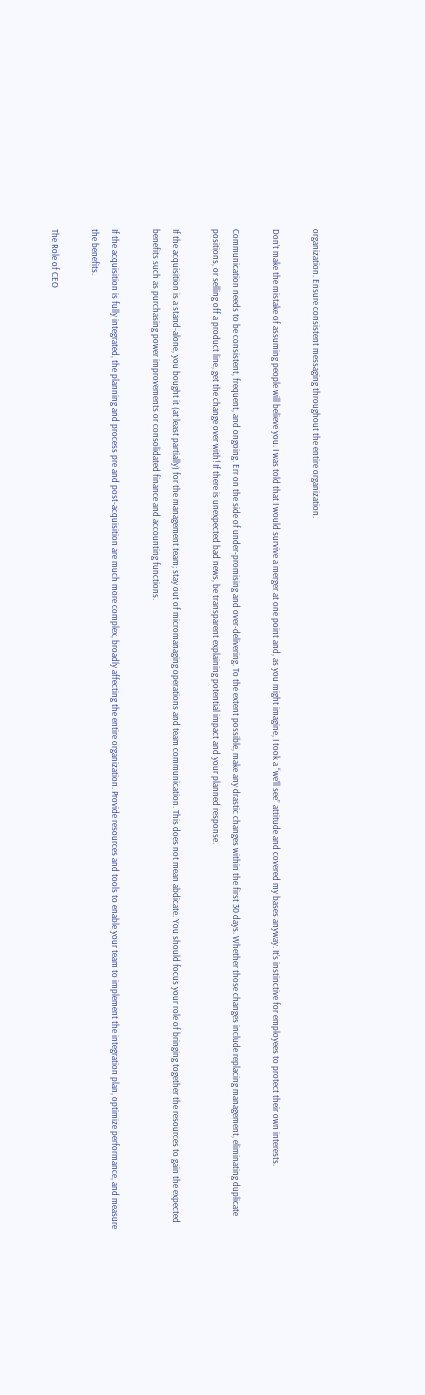organization. Ensure consistent messaging throughout the entire organization.

Don’t make the mistake of assuming people will believe you. I was told that I would survive a merger at one point and, as you might imagine, I took a “we’ll see” attitude and covered my bases anyway. It’s instinctive for employees to protect their own interests.

Communication needs to be consistent, frequent, and ongoing. Err on the side of under-promising and over-delivering. To the extent possible, make any drastic changes within the first 30 days. Whether those changes include replacing management, eliminating duplicate positions, or selling off a product line, get the change over with! If there is unexpected bad news, be transparent explaining potential impact and your planned response.

If the acquisition is a stand-alone, you bought it (at least partially) for the management team; stay out of micromanaging operations and team communication. This does not mean abdicate. You should focus your role of bringing together the resources to gain the expected benefits such as purchasing power improvements or consolidated finance and accounting functions.

If the acquisition is fully integrated, the planning and process pre and post-acquisition are much more complex, broadly affecting the entire organization. Provide resources and tools to enable your team to implement the integration plan, optimize performance, and measure the benefits.

The Role of CEO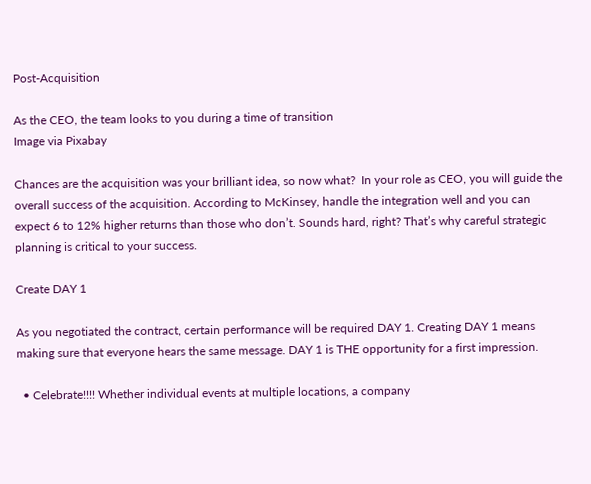Post-Acquisition

As the CEO, the team looks to you during a time of transition
Image via Pixabay

Chances are the acquisition was your brilliant idea, so now what?  In your role as CEO, you will guide the overall success of the acquisition. According to McKinsey, handle the integration well and you can expect 6 to 12% higher returns than those who don’t. Sounds hard, right? That’s why careful strategic planning is critical to your success.

Create DAY 1

As you negotiated the contract, certain performance will be required DAY 1. Creating DAY 1 means making sure that everyone hears the same message. DAY 1 is THE opportunity for a first impression.

  • Celebrate!!!! Whether individual events at multiple locations, a company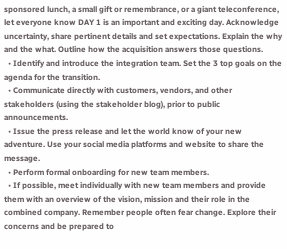sponsored lunch, a small gift or remembrance, or a giant teleconference, let everyone know DAY 1 is an important and exciting day. Acknowledge uncertainty, share pertinent details and set expectations. Explain the why and the what. Outline how the acquisition answers those questions.
  • Identify and introduce the integration team. Set the 3 top goals on the agenda for the transition.
  • Communicate directly with customers, vendors, and other stakeholders (using the stakeholder blog), prior to public announcements.
  • Issue the press release and let the world know of your new adventure. Use your social media platforms and website to share the message.
  • Perform formal onboarding for new team members.
  • If possible, meet individually with new team members and provide them with an overview of the vision, mission and their role in the combined company. Remember people often fear change. Explore their concerns and be prepared to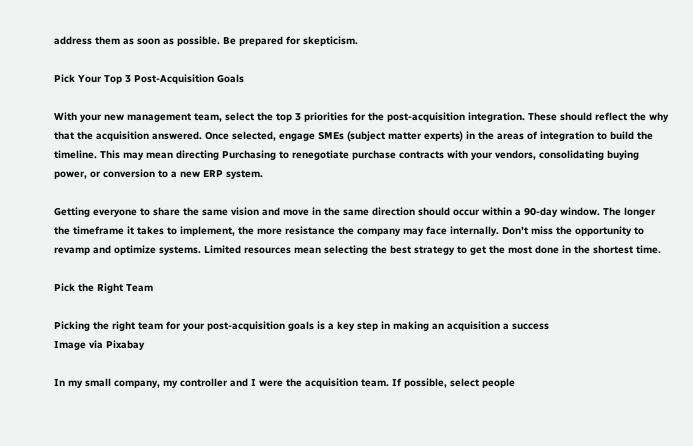address them as soon as possible. Be prepared for skepticism.

Pick Your Top 3 Post-Acquisition Goals

With your new management team, select the top 3 priorities for the post-acquisition integration. These should reflect the why that the acquisition answered. Once selected, engage SMEs (subject matter experts) in the areas of integration to build the timeline. This may mean directing Purchasing to renegotiate purchase contracts with your vendors, consolidating buying power, or conversion to a new ERP system.

Getting everyone to share the same vision and move in the same direction should occur within a 90-day window. The longer the timeframe it takes to implement, the more resistance the company may face internally. Don’t miss the opportunity to revamp and optimize systems. Limited resources mean selecting the best strategy to get the most done in the shortest time.

Pick the Right Team

Picking the right team for your post-acquisition goals is a key step in making an acquisition a success
Image via Pixabay

In my small company, my controller and I were the acquisition team. If possible, select people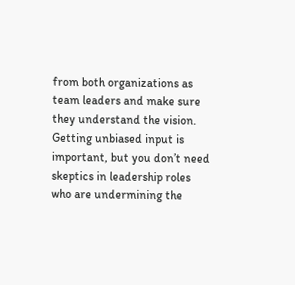from both organizations as team leaders and make sure they understand the vision. Getting unbiased input is important, but you don’t need skeptics in leadership roles who are undermining the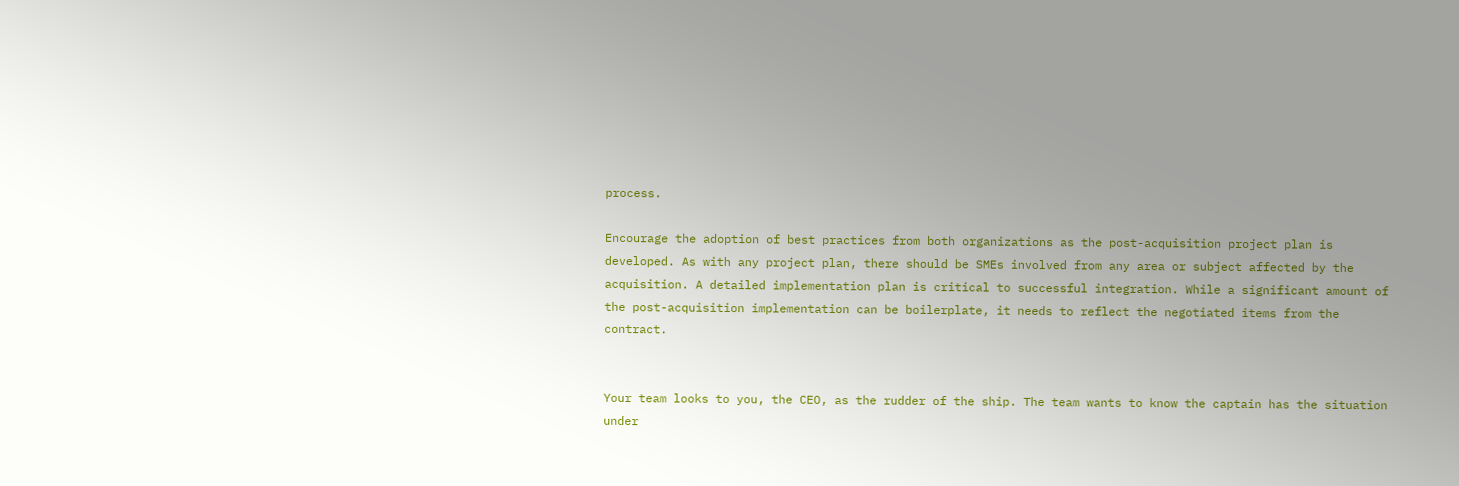process.

Encourage the adoption of best practices from both organizations as the post-acquisition project plan is developed. As with any project plan, there should be SMEs involved from any area or subject affected by the acquisition. A detailed implementation plan is critical to successful integration. While a significant amount of the post-acquisition implementation can be boilerplate, it needs to reflect the negotiated items from the contract.


Your team looks to you, the CEO, as the rudder of the ship. The team wants to know the captain has the situation under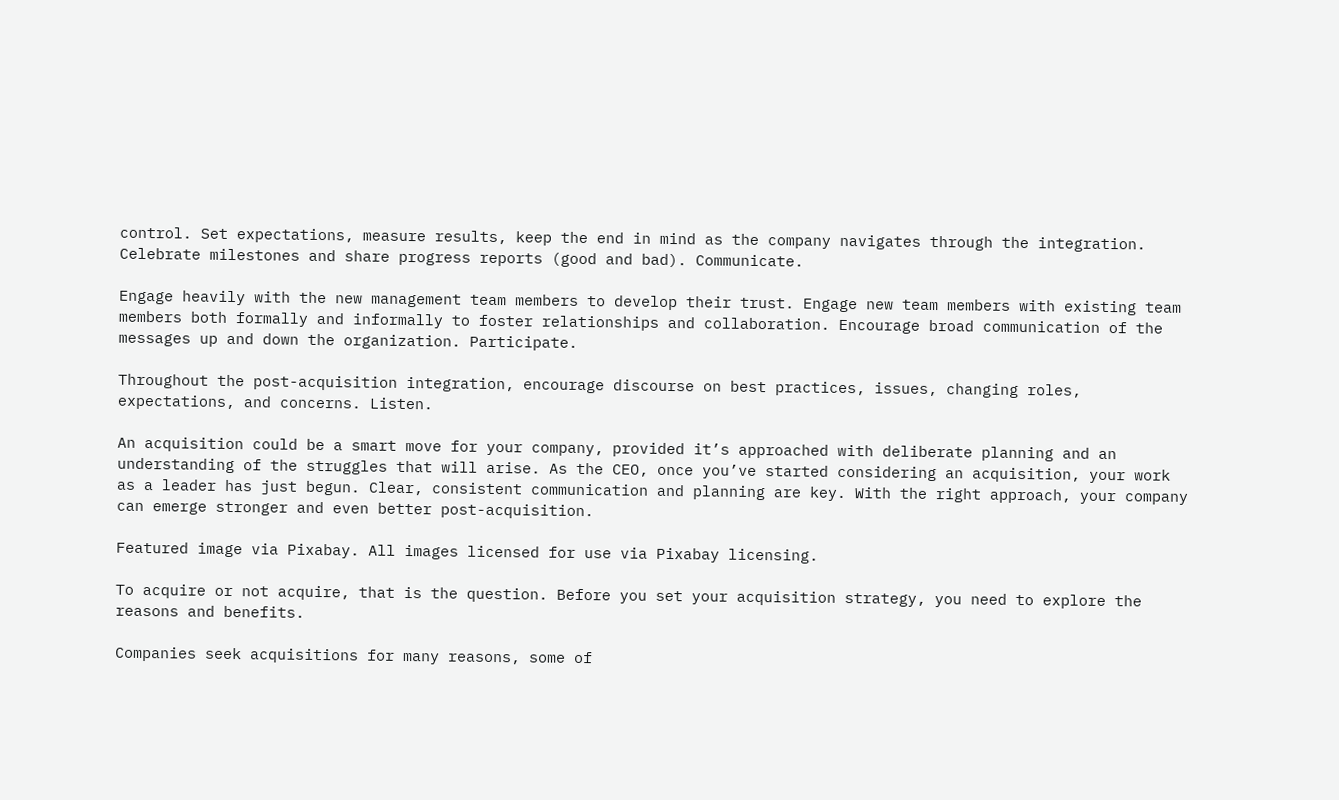control. Set expectations, measure results, keep the end in mind as the company navigates through the integration. Celebrate milestones and share progress reports (good and bad). Communicate.

Engage heavily with the new management team members to develop their trust. Engage new team members with existing team members both formally and informally to foster relationships and collaboration. Encourage broad communication of the messages up and down the organization. Participate.

Throughout the post-acquisition integration, encourage discourse on best practices, issues, changing roles, expectations, and concerns. Listen.

An acquisition could be a smart move for your company, provided it’s approached with deliberate planning and an understanding of the struggles that will arise. As the CEO, once you’ve started considering an acquisition, your work as a leader has just begun. Clear, consistent communication and planning are key. With the right approach, your company can emerge stronger and even better post-acquisition.

Featured image via Pixabay. All images licensed for use via Pixabay licensing.

To acquire or not acquire, that is the question. Before you set your acquisition strategy, you need to explore the reasons and benefits.

Companies seek acquisitions for many reasons, some of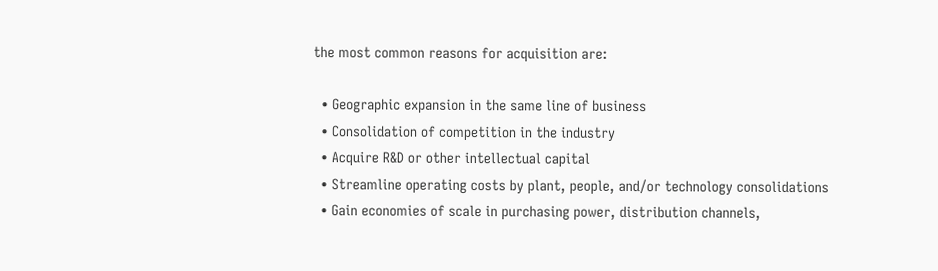the most common reasons for acquisition are:

  • Geographic expansion in the same line of business
  • Consolidation of competition in the industry
  • Acquire R&D or other intellectual capital
  • Streamline operating costs by plant, people, and/or technology consolidations
  • Gain economies of scale in purchasing power, distribution channels,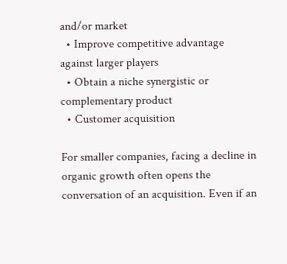and/or market
  • Improve competitive advantage against larger players
  • Obtain a niche synergistic or complementary product
  • Customer acquisition

For smaller companies, facing a decline in organic growth often opens the conversation of an acquisition. Even if an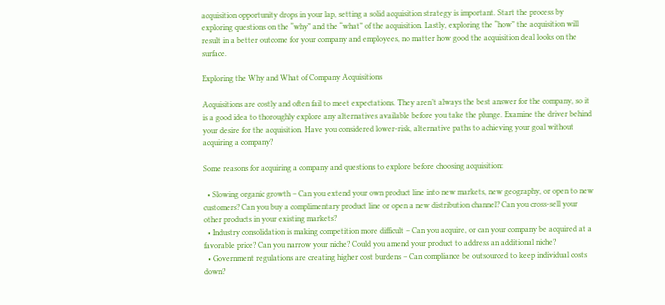acquisition opportunity drops in your lap, setting a solid acquisition strategy is important. Start the process by exploring questions on the “why” and the “what” of the acquisition. Lastly, exploring the “how” the acquisition will result in a better outcome for your company and employees, no matter how good the acquisition deal looks on the surface.

Exploring the Why and What of Company Acquisitions

Acquisitions are costly and often fail to meet expectations. They aren’t always the best answer for the company, so it is a good idea to thoroughly explore any alternatives available before you take the plunge. Examine the driver behind your desire for the acquisition. Have you considered lower-risk, alternative paths to achieving your goal without acquiring a company?

Some reasons for acquiring a company and questions to explore before choosing acquisition:

  • Slowing organic growth – Can you extend your own product line into new markets, new geography, or open to new customers? Can you buy a complimentary product line or open a new distribution channel? Can you cross-sell your other products in your existing markets?
  • Industry consolidation is making competition more difficult – Can you acquire, or can your company be acquired at a favorable price? Can you narrow your niche? Could you amend your product to address an additional niche?
  • Government regulations are creating higher cost burdens – Can compliance be outsourced to keep individual costs down?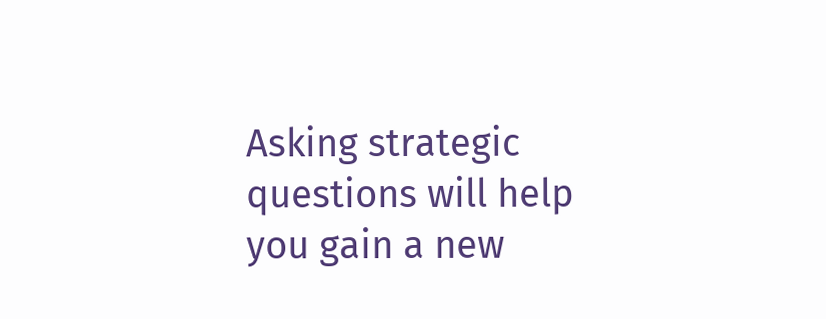Asking strategic questions will help you gain a new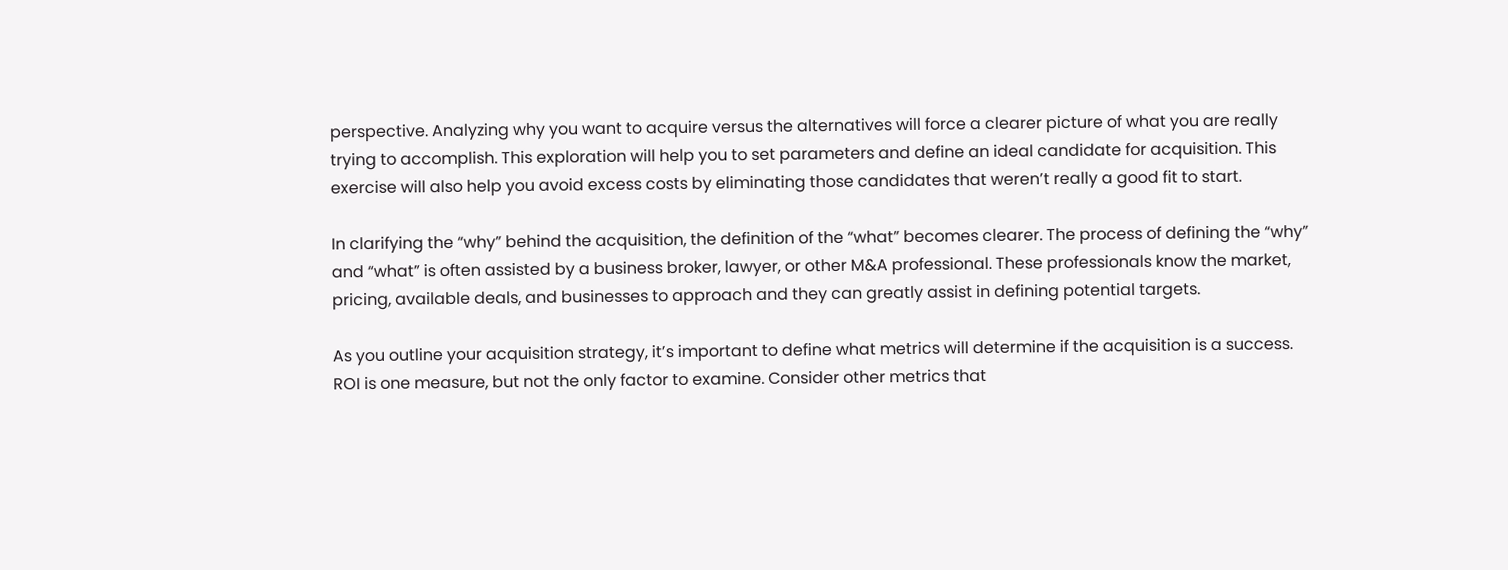perspective. Analyzing why you want to acquire versus the alternatives will force a clearer picture of what you are really trying to accomplish. This exploration will help you to set parameters and define an ideal candidate for acquisition. This exercise will also help you avoid excess costs by eliminating those candidates that weren’t really a good fit to start.

In clarifying the “why” behind the acquisition, the definition of the “what” becomes clearer. The process of defining the “why” and “what” is often assisted by a business broker, lawyer, or other M&A professional. These professionals know the market, pricing, available deals, and businesses to approach and they can greatly assist in defining potential targets.

As you outline your acquisition strategy, it’s important to define what metrics will determine if the acquisition is a success. ROI is one measure, but not the only factor to examine. Consider other metrics that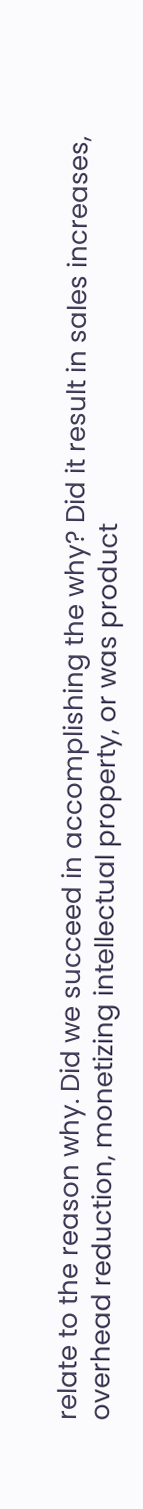relate to the reason why. Did we succeed in accomplishing the why? Did it result in sales increases, overhead reduction, monetizing intellectual property, or was product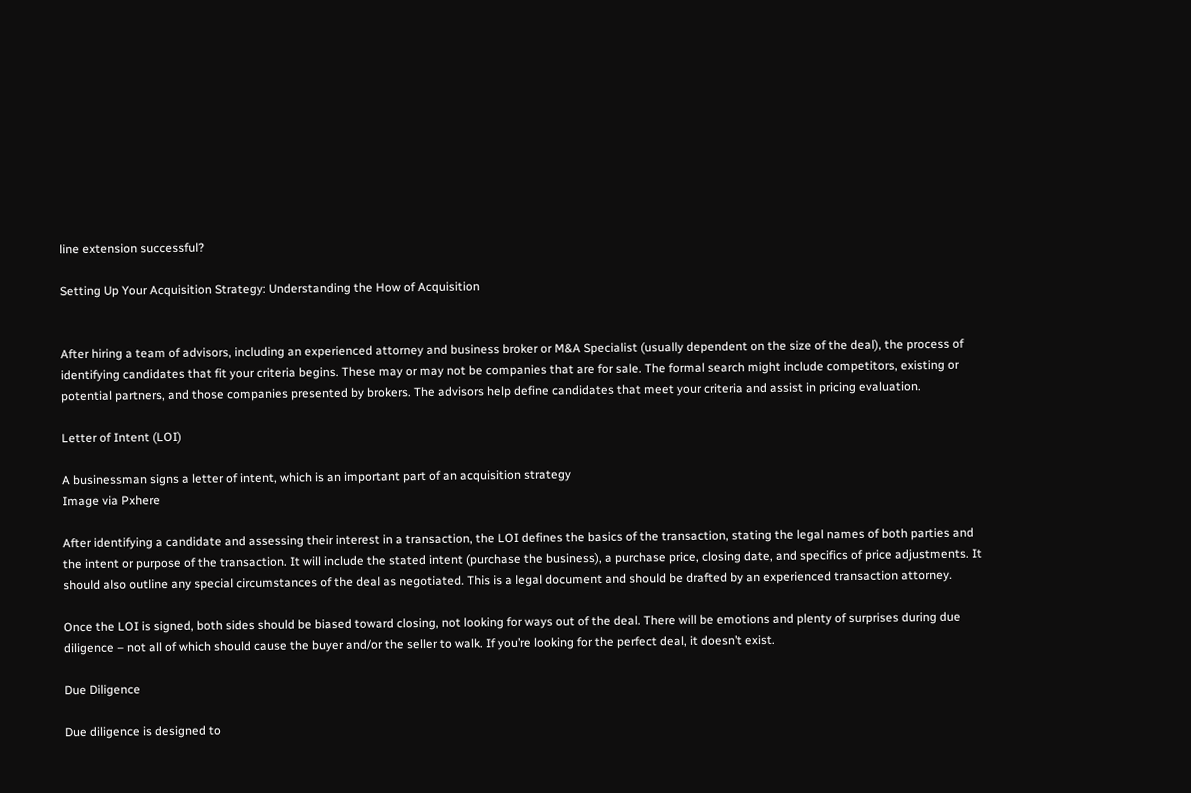line extension successful?

Setting Up Your Acquisition Strategy: Understanding the How of Acquisition


After hiring a team of advisors, including an experienced attorney and business broker or M&A Specialist (usually dependent on the size of the deal), the process of identifying candidates that fit your criteria begins. These may or may not be companies that are for sale. The formal search might include competitors, existing or potential partners, and those companies presented by brokers. The advisors help define candidates that meet your criteria and assist in pricing evaluation.

Letter of Intent (LOI)

A businessman signs a letter of intent, which is an important part of an acquisition strategy
Image via Pxhere

After identifying a candidate and assessing their interest in a transaction, the LOI defines the basics of the transaction, stating the legal names of both parties and the intent or purpose of the transaction. It will include the stated intent (purchase the business), a purchase price, closing date, and specifics of price adjustments. It should also outline any special circumstances of the deal as negotiated. This is a legal document and should be drafted by an experienced transaction attorney.

Once the LOI is signed, both sides should be biased toward closing, not looking for ways out of the deal. There will be emotions and plenty of surprises during due diligence – not all of which should cause the buyer and/or the seller to walk. If you’re looking for the perfect deal, it doesn’t exist.

Due Diligence

Due diligence is designed to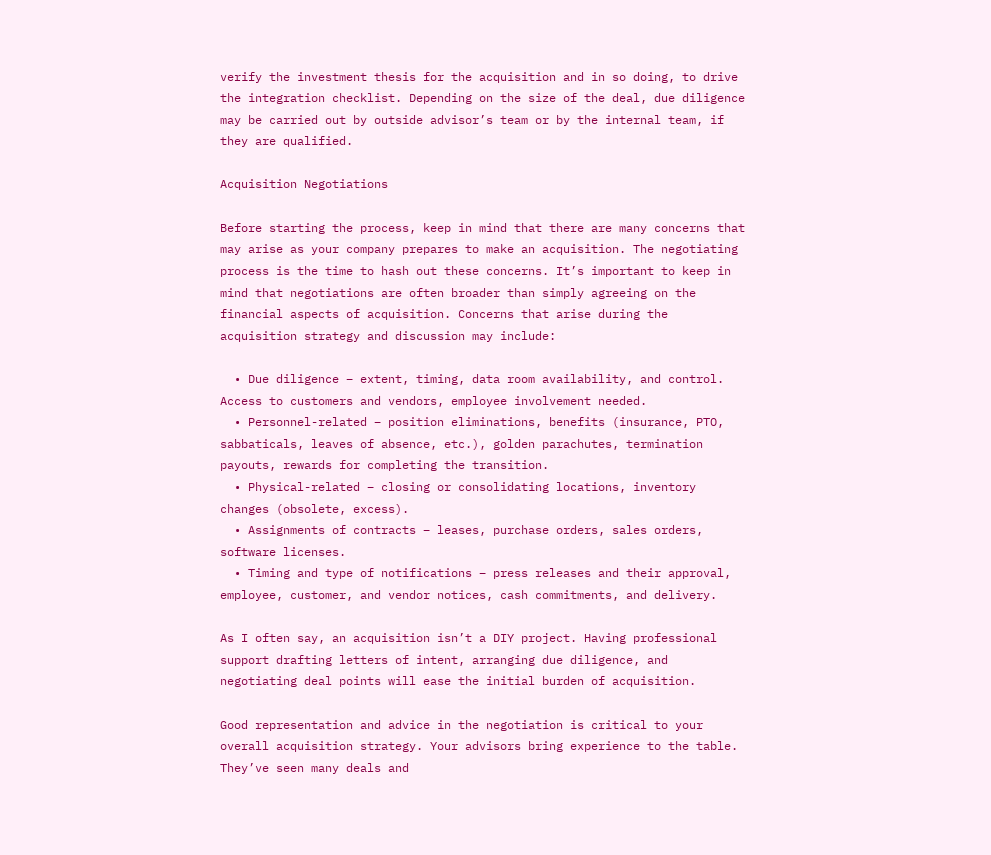verify the investment thesis for the acquisition and in so doing, to drive the integration checklist. Depending on the size of the deal, due diligence may be carried out by outside advisor’s team or by the internal team, if they are qualified.

Acquisition Negotiations

Before starting the process, keep in mind that there are many concerns that may arise as your company prepares to make an acquisition. The negotiating process is the time to hash out these concerns. It’s important to keep in mind that negotiations are often broader than simply agreeing on the financial aspects of acquisition. Concerns that arise during the acquisition strategy and discussion may include:

  • Due diligence – extent, timing, data room availability, and control. Access to customers and vendors, employee involvement needed.
  • Personnel-related – position eliminations, benefits (insurance, PTO, sabbaticals, leaves of absence, etc.), golden parachutes, termination payouts, rewards for completing the transition.
  • Physical-related – closing or consolidating locations, inventory changes (obsolete, excess).
  • Assignments of contracts – leases, purchase orders, sales orders, software licenses.
  • Timing and type of notifications – press releases and their approval, employee, customer, and vendor notices, cash commitments, and delivery.

As I often say, an acquisition isn’t a DIY project. Having professional support drafting letters of intent, arranging due diligence, and negotiating deal points will ease the initial burden of acquisition.

Good representation and advice in the negotiation is critical to your overall acquisition strategy. Your advisors bring experience to the table. They’ve seen many deals and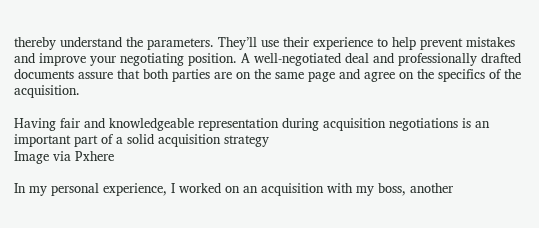thereby understand the parameters. They’ll use their experience to help prevent mistakes and improve your negotiating position. A well-negotiated deal and professionally drafted documents assure that both parties are on the same page and agree on the specifics of the acquisition.

Having fair and knowledgeable representation during acquisition negotiations is an important part of a solid acquisition strategy
Image via Pxhere

In my personal experience, I worked on an acquisition with my boss, another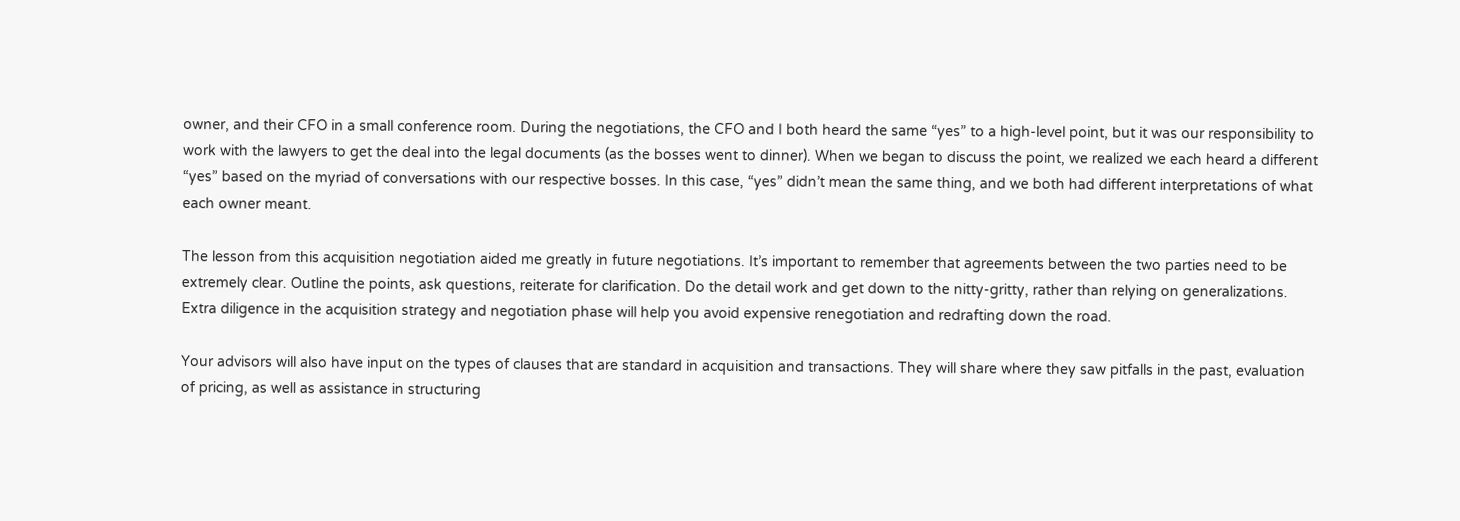owner, and their CFO in a small conference room. During the negotiations, the CFO and I both heard the same “yes” to a high-level point, but it was our responsibility to work with the lawyers to get the deal into the legal documents (as the bosses went to dinner). When we began to discuss the point, we realized we each heard a different “yes” based on the myriad of conversations with our respective bosses. In this case, “yes” didn’t mean the same thing, and we both had different interpretations of what each owner meant.

The lesson from this acquisition negotiation aided me greatly in future negotiations. It’s important to remember that agreements between the two parties need to be extremely clear. Outline the points, ask questions, reiterate for clarification. Do the detail work and get down to the nitty-gritty, rather than relying on generalizations. Extra diligence in the acquisition strategy and negotiation phase will help you avoid expensive renegotiation and redrafting down the road.

Your advisors will also have input on the types of clauses that are standard in acquisition and transactions. They will share where they saw pitfalls in the past, evaluation of pricing, as well as assistance in structuring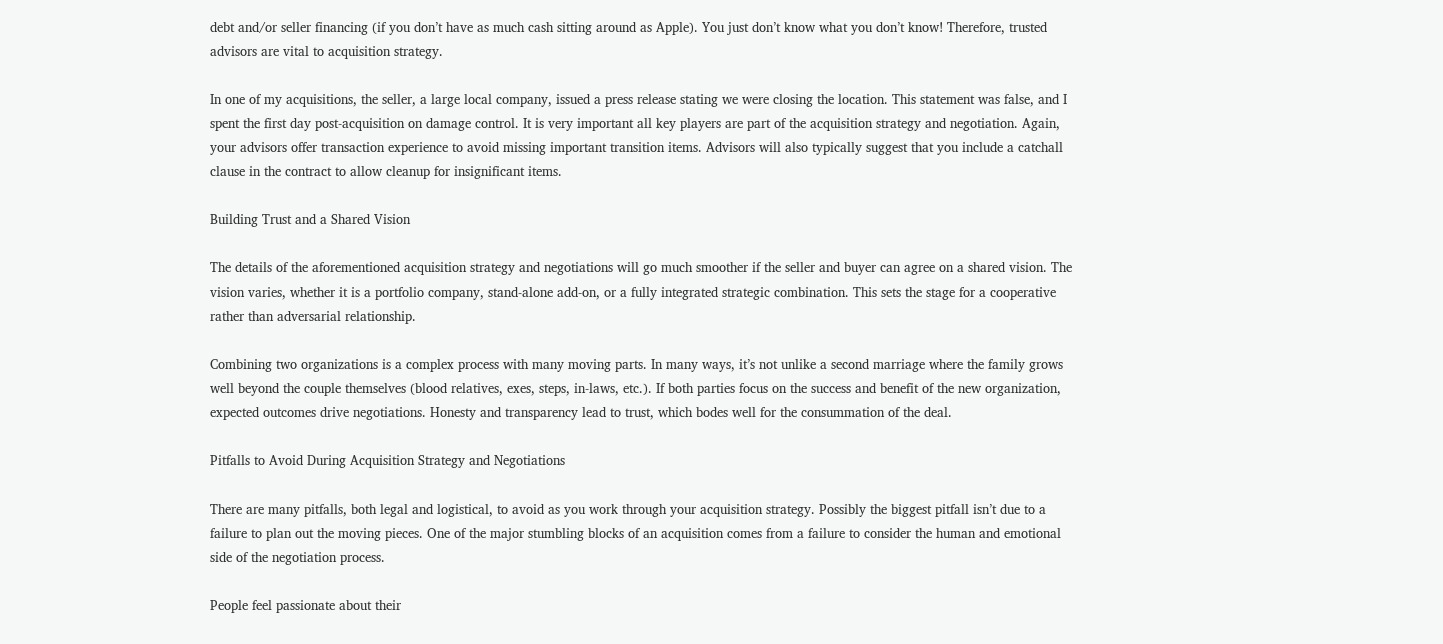debt and/or seller financing (if you don’t have as much cash sitting around as Apple). You just don’t know what you don’t know! Therefore, trusted advisors are vital to acquisition strategy.

In one of my acquisitions, the seller, a large local company, issued a press release stating we were closing the location. This statement was false, and I spent the first day post-acquisition on damage control. It is very important all key players are part of the acquisition strategy and negotiation. Again, your advisors offer transaction experience to avoid missing important transition items. Advisors will also typically suggest that you include a catchall clause in the contract to allow cleanup for insignificant items.

Building Trust and a Shared Vision

The details of the aforementioned acquisition strategy and negotiations will go much smoother if the seller and buyer can agree on a shared vision. The vision varies, whether it is a portfolio company, stand-alone add-on, or a fully integrated strategic combination. This sets the stage for a cooperative rather than adversarial relationship.

Combining two organizations is a complex process with many moving parts. In many ways, it’s not unlike a second marriage where the family grows well beyond the couple themselves (blood relatives, exes, steps, in-laws, etc.). If both parties focus on the success and benefit of the new organization, expected outcomes drive negotiations. Honesty and transparency lead to trust, which bodes well for the consummation of the deal.

Pitfalls to Avoid During Acquisition Strategy and Negotiations

There are many pitfalls, both legal and logistical, to avoid as you work through your acquisition strategy. Possibly the biggest pitfall isn’t due to a failure to plan out the moving pieces. One of the major stumbling blocks of an acquisition comes from a failure to consider the human and emotional side of the negotiation process.

People feel passionate about their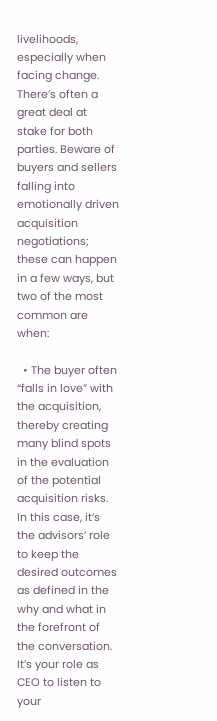livelihoods, especially when facing change. There’s often a great deal at stake for both parties. Beware of buyers and sellers falling into emotionally driven acquisition negotiations; these can happen in a few ways, but two of the most common are when:

  • The buyer often “falls in love” with the acquisition, thereby creating many blind spots in the evaluation of the potential acquisition risks. In this case, it’s the advisors’ role to keep the desired outcomes as defined in the why and what in the forefront of the conversation. It’s your role as CEO to listen to your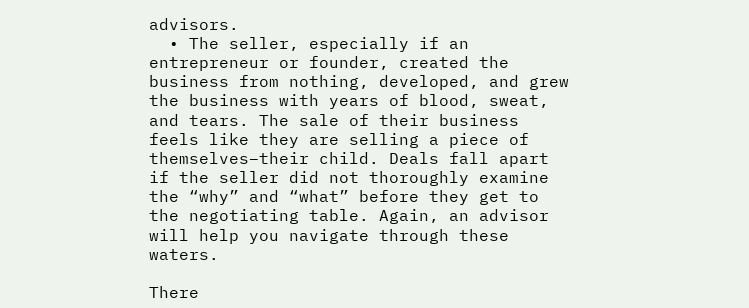advisors.
  • The seller, especially if an entrepreneur or founder, created the business from nothing, developed, and grew the business with years of blood, sweat, and tears. The sale of their business feels like they are selling a piece of themselves–their child. Deals fall apart if the seller did not thoroughly examine the “why” and “what” before they get to the negotiating table. Again, an advisor will help you navigate through these waters.

There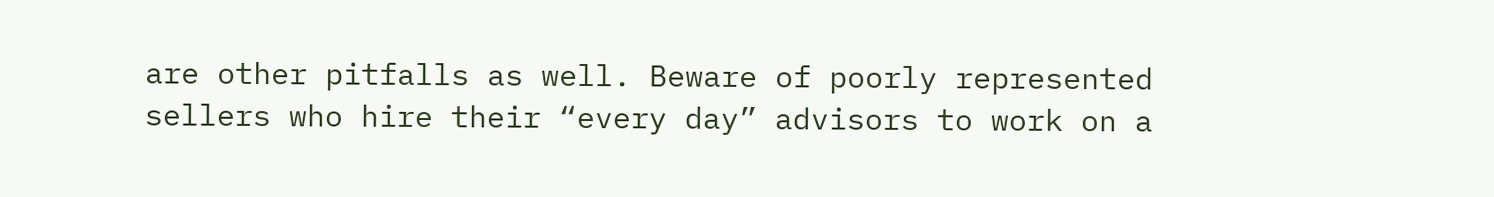are other pitfalls as well. Beware of poorly represented sellers who hire their “every day” advisors to work on a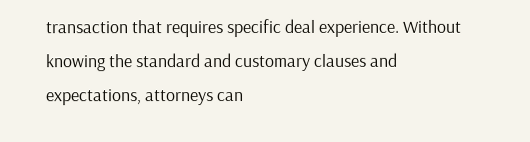transaction that requires specific deal experience. Without knowing the standard and customary clauses and expectations, attorneys can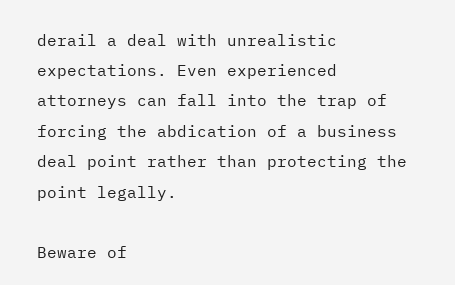derail a deal with unrealistic expectations. Even experienced attorneys can fall into the trap of forcing the abdication of a business deal point rather than protecting the point legally.

Beware of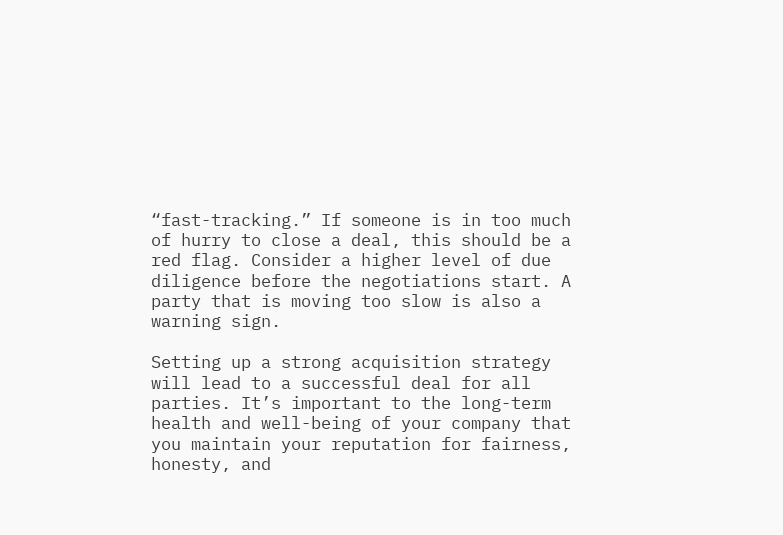“fast-tracking.” If someone is in too much of hurry to close a deal, this should be a red flag. Consider a higher level of due diligence before the negotiations start. A party that is moving too slow is also a warning sign.

Setting up a strong acquisition strategy will lead to a successful deal for all parties. It’s important to the long-term health and well-being of your company that you maintain your reputation for fairness, honesty, and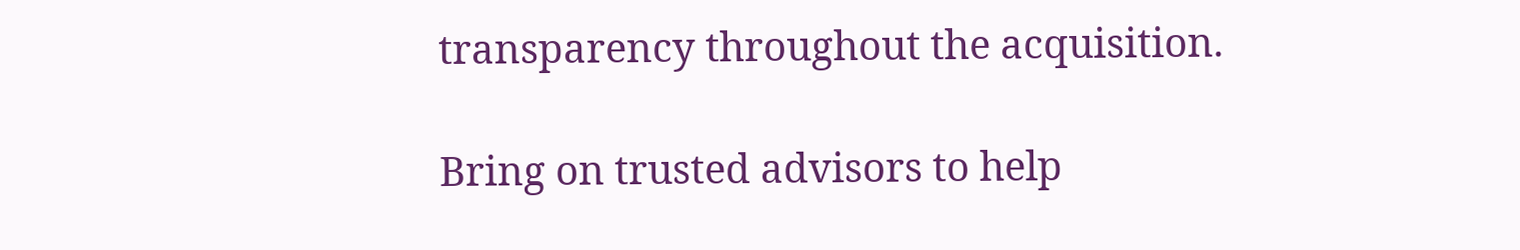transparency throughout the acquisition.

Bring on trusted advisors to help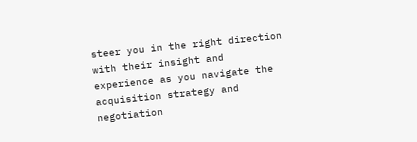steer you in the right direction with their insight and experience as you navigate the acquisition strategy and negotiation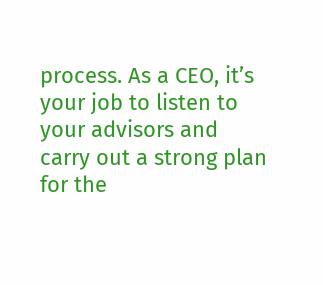process. As a CEO, it’s your job to listen to your advisors and carry out a strong plan for the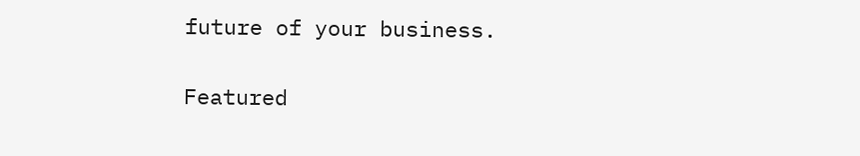future of your business.

Featured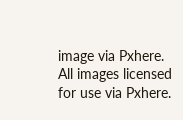image via Pxhere. All images licensed for use via Pxhere.